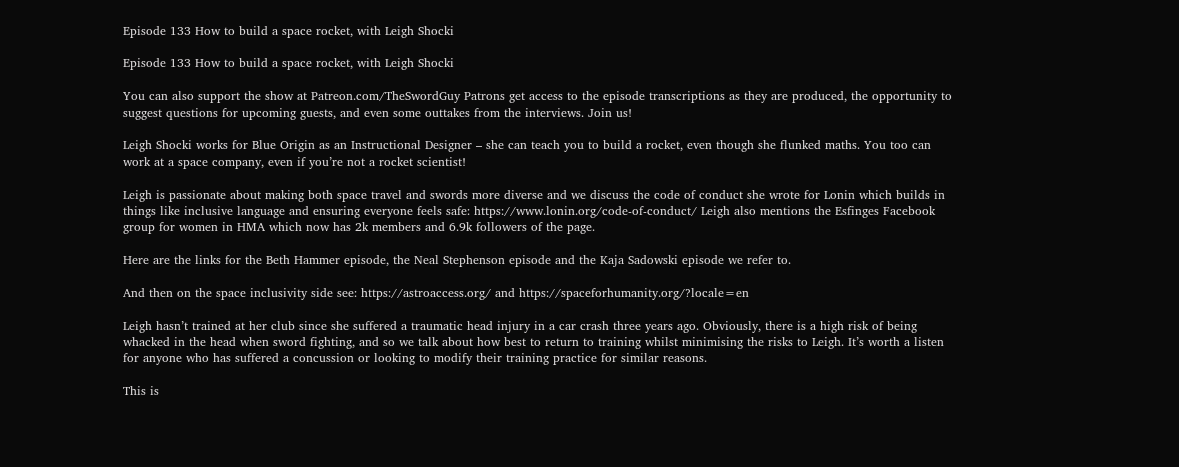Episode 133 How to build a space rocket, with Leigh Shocki

Episode 133 How to build a space rocket, with Leigh Shocki

You can also support the show at Patreon.com/TheSwordGuy Patrons get access to the episode transcriptions as they are produced, the opportunity to suggest questions for upcoming guests, and even some outtakes from the interviews. Join us!

Leigh Shocki works for Blue Origin as an Instructional Designer – she can teach you to build a rocket, even though she flunked maths. You too can work at a space company, even if you’re not a rocket scientist!

Leigh is passionate about making both space travel and swords more diverse and we discuss the code of conduct she wrote for Lonin which builds in things like inclusive language and ensuring everyone feels safe: https://www.lonin.org/code-of-conduct/ Leigh also mentions the Esfinges Facebook group for women in HMA which now has 2k members and 6.9k followers of the page.

Here are the links for the Beth Hammer episode, the Neal Stephenson episode and the Kaja Sadowski episode we refer to.

And then on the space inclusivity side see: https://astroaccess.org/ and https://spaceforhumanity.org/?locale=en

Leigh hasn’t trained at her club since she suffered a traumatic head injury in a car crash three years ago. Obviously, there is a high risk of being whacked in the head when sword fighting, and so we talk about how best to return to training whilst minimising the risks to Leigh. It’s worth a listen for anyone who has suffered a concussion or looking to modify their training practice for similar reasons.

This is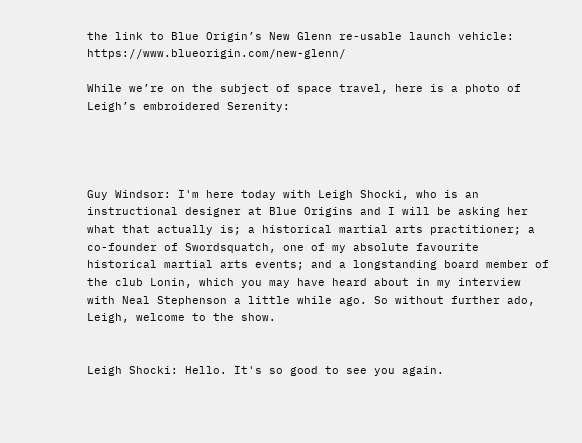the link to Blue Origin’s New Glenn re-usable launch vehicle: https://www.blueorigin.com/new-glenn/

While we’re on the subject of space travel, here is a photo of Leigh’s embroidered Serenity:




Guy Windsor: I'm here today with Leigh Shocki, who is an instructional designer at Blue Origins and I will be asking her what that actually is; a historical martial arts practitioner; a co-founder of Swordsquatch, one of my absolute favourite historical martial arts events; and a longstanding board member of the club Lonin, which you may have heard about in my interview with Neal Stephenson a little while ago. So without further ado, Leigh, welcome to the show.


Leigh Shocki: Hello. It's so good to see you again.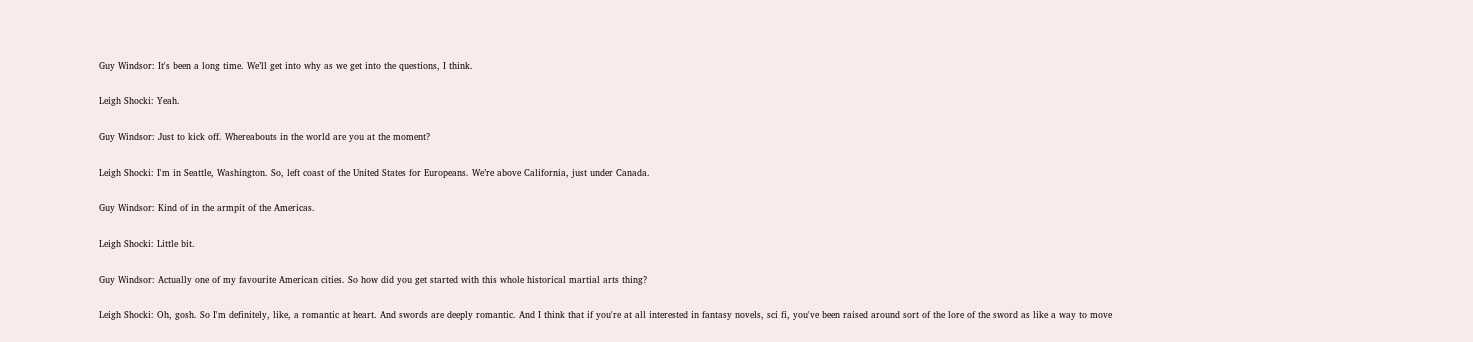Guy Windsor: It's been a long time. We’ll get into why as we get into the questions, I think.


Leigh Shocki: Yeah.


Guy Windsor: Just to kick off. Whereabouts in the world are you at the moment?


Leigh Shocki: I'm in Seattle, Washington. So, left coast of the United States for Europeans. We’re above California, just under Canada.


Guy Windsor: Kind of in the armpit of the Americas.


Leigh Shocki: Little bit.


Guy Windsor: Actually one of my favourite American cities. So how did you get started with this whole historical martial arts thing?


Leigh Shocki: Oh, gosh. So I'm definitely, like, a romantic at heart. And swords are deeply romantic. And I think that if you're at all interested in fantasy novels, sci fi, you've been raised around sort of the lore of the sword as like a way to move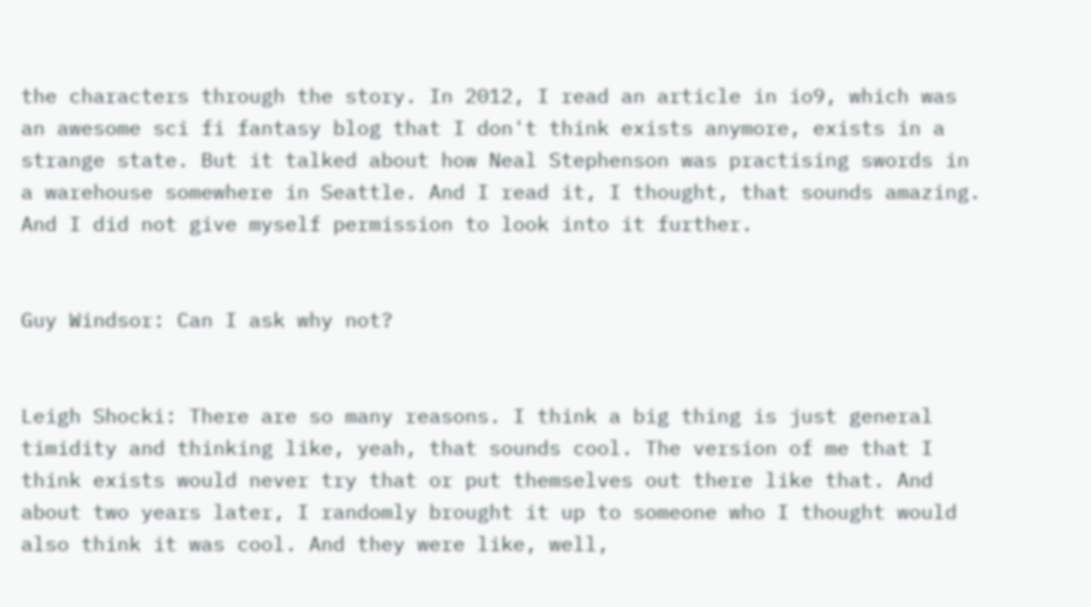the characters through the story. In 2012, I read an article in io9, which was an awesome sci fi fantasy blog that I don't think exists anymore, exists in a strange state. But it talked about how Neal Stephenson was practising swords in a warehouse somewhere in Seattle. And I read it, I thought, that sounds amazing. And I did not give myself permission to look into it further.


Guy Windsor: Can I ask why not?


Leigh Shocki: There are so many reasons. I think a big thing is just general timidity and thinking like, yeah, that sounds cool. The version of me that I think exists would never try that or put themselves out there like that. And about two years later, I randomly brought it up to someone who I thought would also think it was cool. And they were like, well,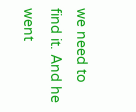we need to find it. And he went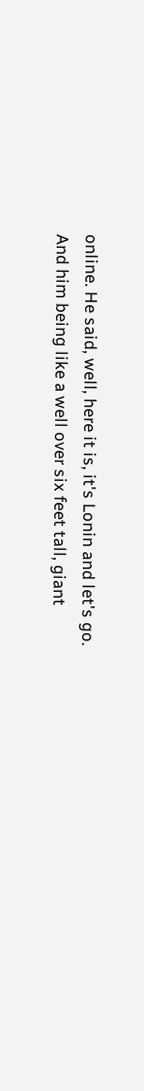online. He said, well, here it is, it's Lonin and let's go. And him being like a well over six feet tall, giant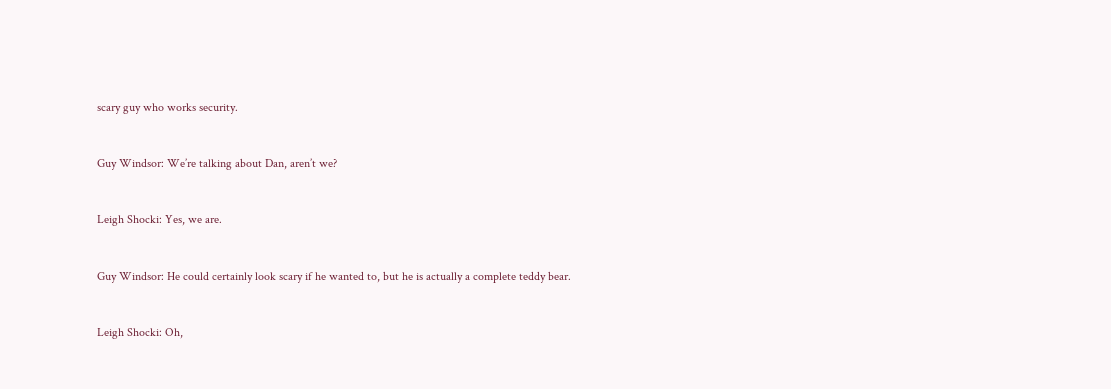scary guy who works security.


Guy Windsor: We’re talking about Dan, aren’t we?


Leigh Shocki: Yes, we are.


Guy Windsor: He could certainly look scary if he wanted to, but he is actually a complete teddy bear.


Leigh Shocki: Oh,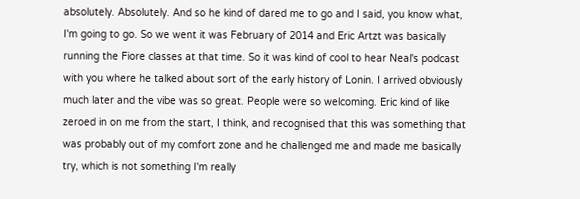absolutely. Absolutely. And so he kind of dared me to go and I said, you know what, I'm going to go. So we went it was February of 2014 and Eric Artzt was basically running the Fiore classes at that time. So it was kind of cool to hear Neal's podcast with you where he talked about sort of the early history of Lonin. I arrived obviously much later and the vibe was so great. People were so welcoming. Eric kind of like zeroed in on me from the start, I think, and recognised that this was something that was probably out of my comfort zone and he challenged me and made me basically try, which is not something I'm really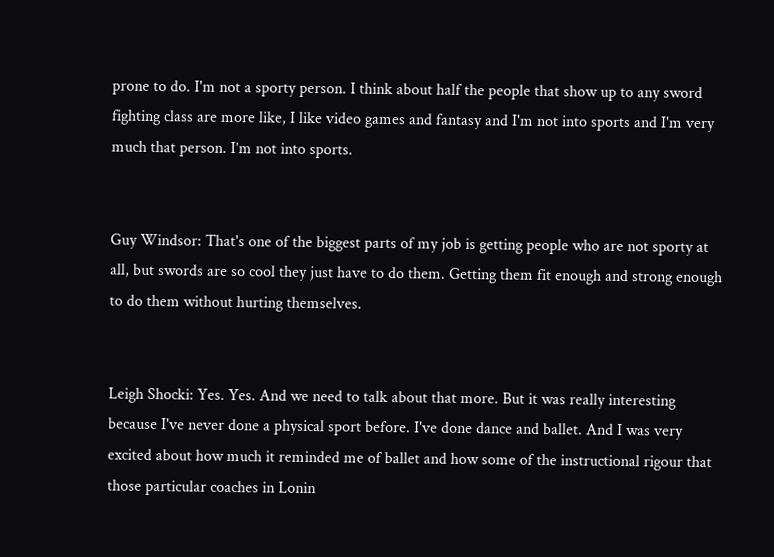prone to do. I'm not a sporty person. I think about half the people that show up to any sword fighting class are more like, I like video games and fantasy and I'm not into sports and I'm very much that person. I’m not into sports.


Guy Windsor: That's one of the biggest parts of my job is getting people who are not sporty at all, but swords are so cool they just have to do them. Getting them fit enough and strong enough to do them without hurting themselves.


Leigh Shocki: Yes. Yes. And we need to talk about that more. But it was really interesting because I've never done a physical sport before. I've done dance and ballet. And I was very excited about how much it reminded me of ballet and how some of the instructional rigour that those particular coaches in Lonin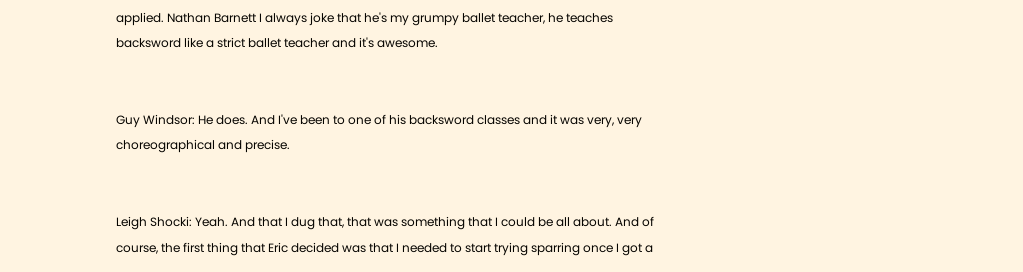applied. Nathan Barnett I always joke that he's my grumpy ballet teacher, he teaches backsword like a strict ballet teacher and it's awesome.


Guy Windsor: He does. And I've been to one of his backsword classes and it was very, very choreographical and precise.


Leigh Shocki: Yeah. And that I dug that, that was something that I could be all about. And of course, the first thing that Eric decided was that I needed to start trying sparring once I got a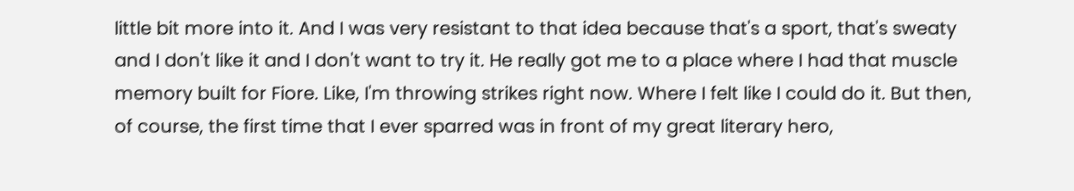little bit more into it. And I was very resistant to that idea because that's a sport, that's sweaty and I don't like it and I don't want to try it. He really got me to a place where I had that muscle memory built for Fiore. Like, I'm throwing strikes right now. Where I felt like I could do it. But then, of course, the first time that I ever sparred was in front of my great literary hero,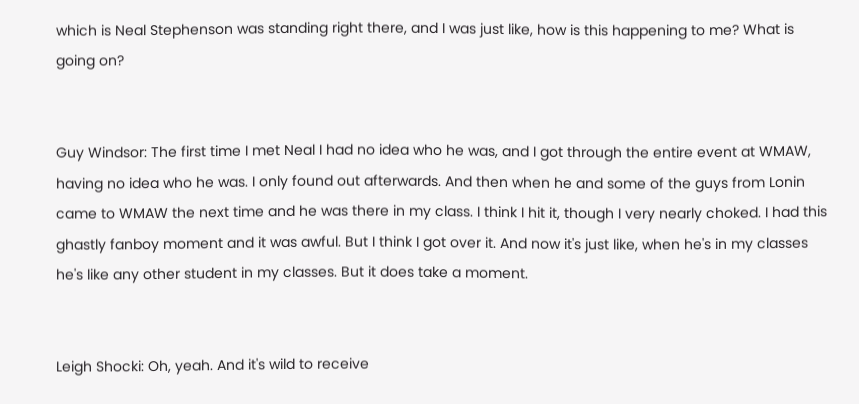which is Neal Stephenson was standing right there, and I was just like, how is this happening to me? What is going on?


Guy Windsor: The first time I met Neal I had no idea who he was, and I got through the entire event at WMAW, having no idea who he was. I only found out afterwards. And then when he and some of the guys from Lonin came to WMAW the next time and he was there in my class. I think I hit it, though I very nearly choked. I had this ghastly fanboy moment and it was awful. But I think I got over it. And now it's just like, when he's in my classes he's like any other student in my classes. But it does take a moment.


Leigh Shocki: Oh, yeah. And it's wild to receive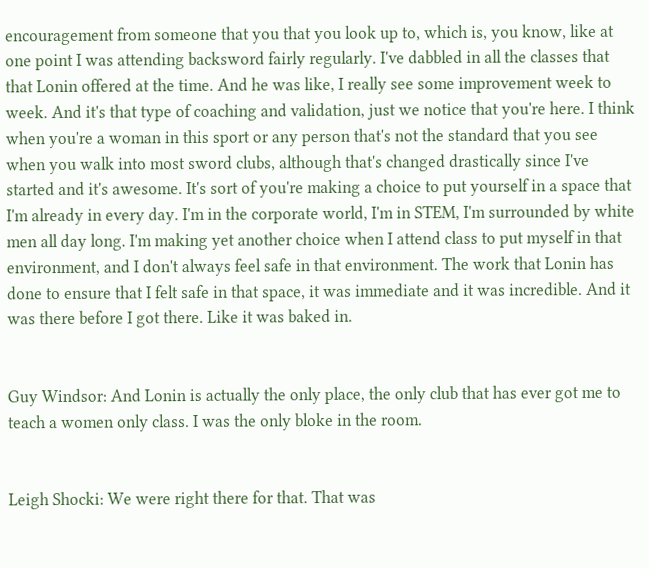encouragement from someone that you that you look up to, which is, you know, like at one point I was attending backsword fairly regularly. I've dabbled in all the classes that that Lonin offered at the time. And he was like, I really see some improvement week to week. And it's that type of coaching and validation, just we notice that you're here. I think when you're a woman in this sport or any person that's not the standard that you see when you walk into most sword clubs, although that's changed drastically since I've started and it's awesome. It's sort of you're making a choice to put yourself in a space that I'm already in every day. I'm in the corporate world, I'm in STEM, I'm surrounded by white men all day long. I'm making yet another choice when I attend class to put myself in that environment, and I don't always feel safe in that environment. The work that Lonin has done to ensure that I felt safe in that space, it was immediate and it was incredible. And it was there before I got there. Like it was baked in.


Guy Windsor: And Lonin is actually the only place, the only club that has ever got me to teach a women only class. I was the only bloke in the room.


Leigh Shocki: We were right there for that. That was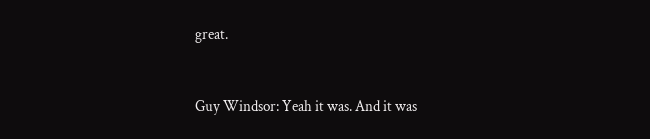great.


Guy Windsor: Yeah it was. And it was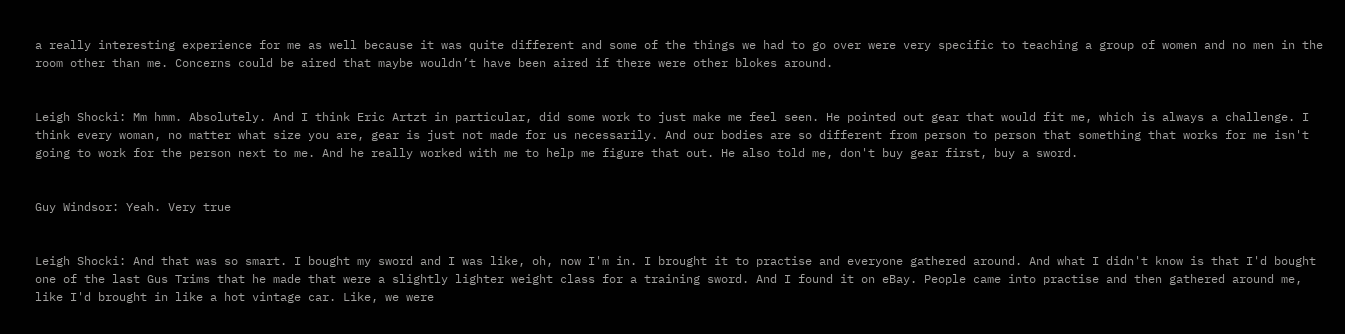a really interesting experience for me as well because it was quite different and some of the things we had to go over were very specific to teaching a group of women and no men in the room other than me. Concerns could be aired that maybe wouldn’t have been aired if there were other blokes around.


Leigh Shocki: Mm hmm. Absolutely. And I think Eric Artzt in particular, did some work to just make me feel seen. He pointed out gear that would fit me, which is always a challenge. I think every woman, no matter what size you are, gear is just not made for us necessarily. And our bodies are so different from person to person that something that works for me isn't going to work for the person next to me. And he really worked with me to help me figure that out. He also told me, don't buy gear first, buy a sword.


Guy Windsor: Yeah. Very true


Leigh Shocki: And that was so smart. I bought my sword and I was like, oh, now I'm in. I brought it to practise and everyone gathered around. And what I didn't know is that I'd bought one of the last Gus Trims that he made that were a slightly lighter weight class for a training sword. And I found it on eBay. People came into practise and then gathered around me, like I'd brought in like a hot vintage car. Like, we were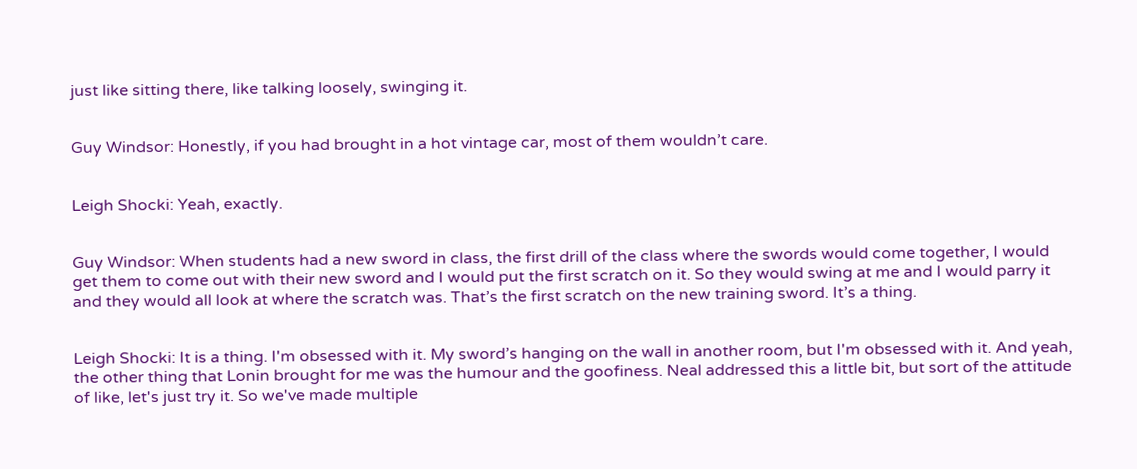just like sitting there, like talking loosely, swinging it.


Guy Windsor: Honestly, if you had brought in a hot vintage car, most of them wouldn’t care.


Leigh Shocki: Yeah, exactly.


Guy Windsor: When students had a new sword in class, the first drill of the class where the swords would come together, I would get them to come out with their new sword and I would put the first scratch on it. So they would swing at me and I would parry it and they would all look at where the scratch was. That’s the first scratch on the new training sword. It’s a thing.


Leigh Shocki: It is a thing. I'm obsessed with it. My sword’s hanging on the wall in another room, but I'm obsessed with it. And yeah, the other thing that Lonin brought for me was the humour and the goofiness. Neal addressed this a little bit, but sort of the attitude of like, let's just try it. So we've made multiple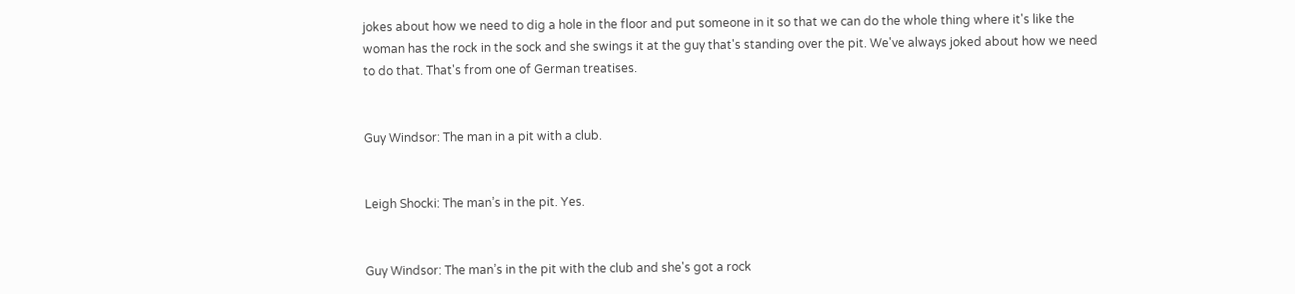jokes about how we need to dig a hole in the floor and put someone in it so that we can do the whole thing where it's like the woman has the rock in the sock and she swings it at the guy that's standing over the pit. We've always joked about how we need to do that. That's from one of German treatises.


Guy Windsor: The man in a pit with a club.


Leigh Shocki: The man’s in the pit. Yes.


Guy Windsor: The man’s in the pit with the club and she's got a rock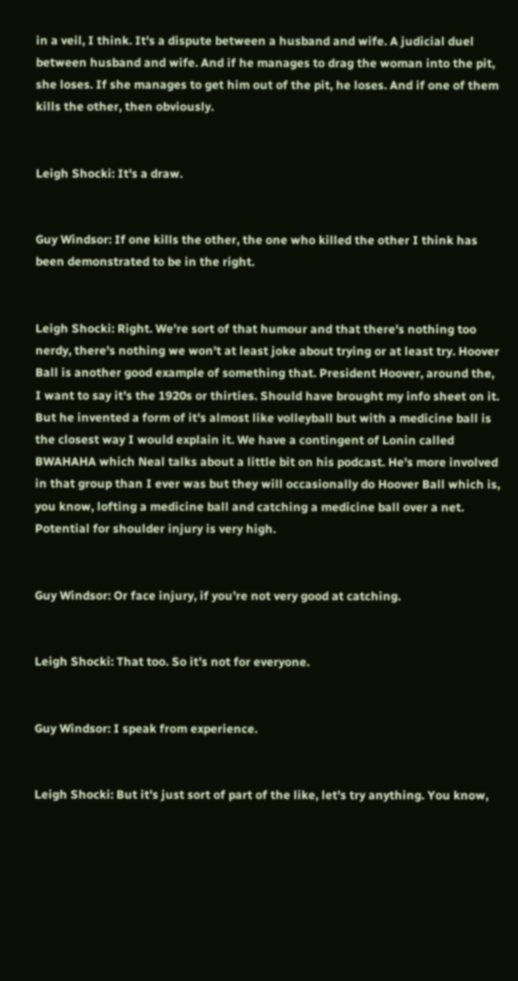in a veil, I think. It's a dispute between a husband and wife. A judicial duel between husband and wife. And if he manages to drag the woman into the pit, she loses. If she manages to get him out of the pit, he loses. And if one of them kills the other, then obviously.


Leigh Shocki: It's a draw.


Guy Windsor: If one kills the other, the one who killed the other I think has been demonstrated to be in the right.


Leigh Shocki: Right. We're sort of that humour and that there's nothing too nerdy, there's nothing we won't at least joke about trying or at least try. Hoover Ball is another good example of something that. President Hoover, around the, I want to say it's the 1920s or thirties. Should have brought my info sheet on it. But he invented a form of it's almost like volleyball but with a medicine ball is the closest way I would explain it. We have a contingent of Lonin called BWAHAHA which Neal talks about a little bit on his podcast. He's more involved in that group than I ever was but they will occasionally do Hoover Ball which is, you know, lofting a medicine ball and catching a medicine ball over a net. Potential for shoulder injury is very high.


Guy Windsor: Or face injury, if you’re not very good at catching.


Leigh Shocki: That too. So it’s not for everyone.


Guy Windsor: I speak from experience.


Leigh Shocki: But it's just sort of part of the like, let's try anything. You know,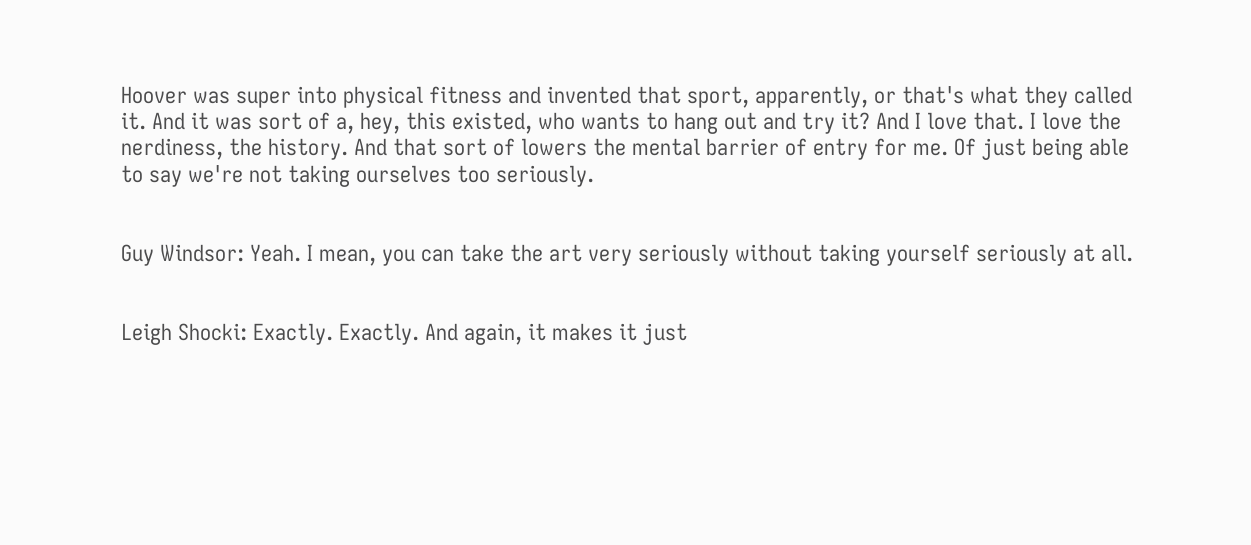Hoover was super into physical fitness and invented that sport, apparently, or that's what they called it. And it was sort of a, hey, this existed, who wants to hang out and try it? And I love that. I love the nerdiness, the history. And that sort of lowers the mental barrier of entry for me. Of just being able to say we're not taking ourselves too seriously.


Guy Windsor: Yeah. I mean, you can take the art very seriously without taking yourself seriously at all.


Leigh Shocki: Exactly. Exactly. And again, it makes it just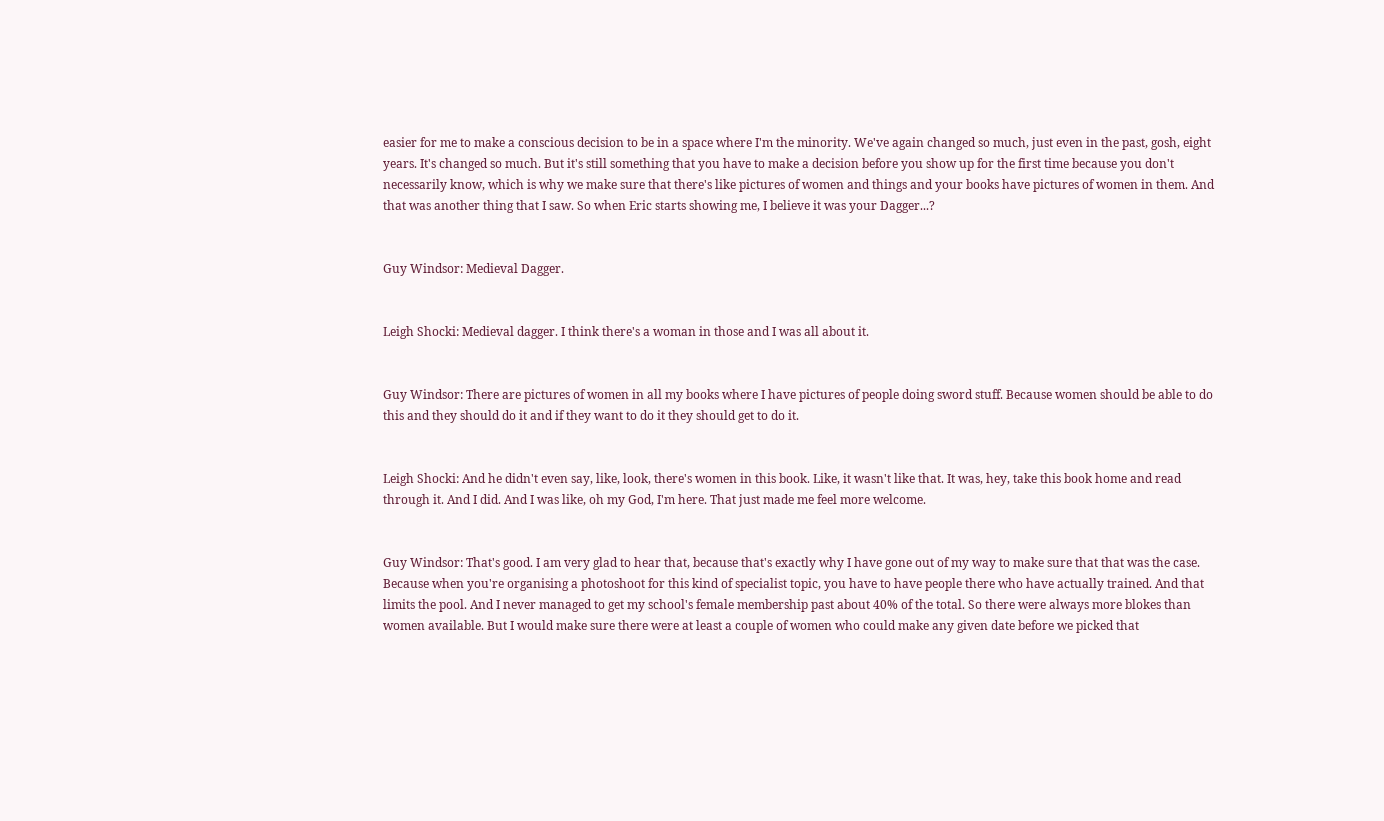easier for me to make a conscious decision to be in a space where I'm the minority. We've again changed so much, just even in the past, gosh, eight years. It's changed so much. But it's still something that you have to make a decision before you show up for the first time because you don't necessarily know, which is why we make sure that there's like pictures of women and things and your books have pictures of women in them. And that was another thing that I saw. So when Eric starts showing me, I believe it was your Dagger...?


Guy Windsor: Medieval Dagger.


Leigh Shocki: Medieval dagger. I think there's a woman in those and I was all about it.


Guy Windsor: There are pictures of women in all my books where I have pictures of people doing sword stuff. Because women should be able to do this and they should do it and if they want to do it they should get to do it.


Leigh Shocki: And he didn't even say, like, look, there's women in this book. Like, it wasn't like that. It was, hey, take this book home and read through it. And I did. And I was like, oh my God, I'm here. That just made me feel more welcome.


Guy Windsor: That's good. I am very glad to hear that, because that's exactly why I have gone out of my way to make sure that that was the case. Because when you're organising a photoshoot for this kind of specialist topic, you have to have people there who have actually trained. And that limits the pool. And I never managed to get my school's female membership past about 40% of the total. So there were always more blokes than women available. But I would make sure there were at least a couple of women who could make any given date before we picked that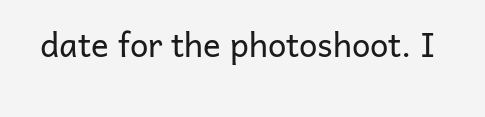date for the photoshoot. I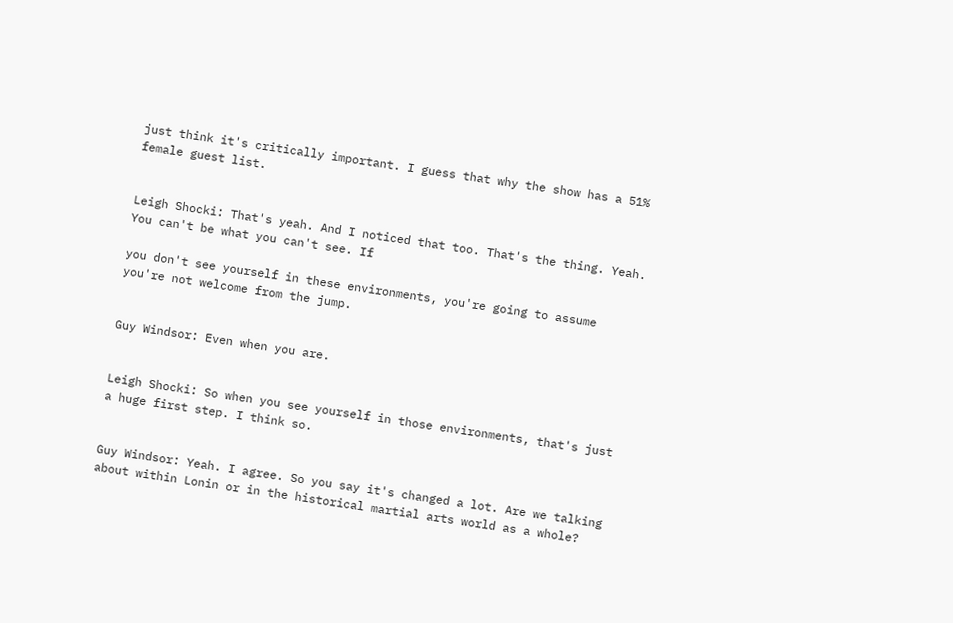just think it's critically important. I guess that why the show has a 51% female guest list.


Leigh Shocki: That's yeah. And I noticed that too. That's the thing. Yeah. You can't be what you can't see. If

you don't see yourself in these environments, you're going to assume you're not welcome from the jump.


Guy Windsor: Even when you are.


Leigh Shocki: So when you see yourself in those environments, that's just a huge first step. I think so.


Guy Windsor: Yeah. I agree. So you say it's changed a lot. Are we talking about within Lonin or in the historical martial arts world as a whole?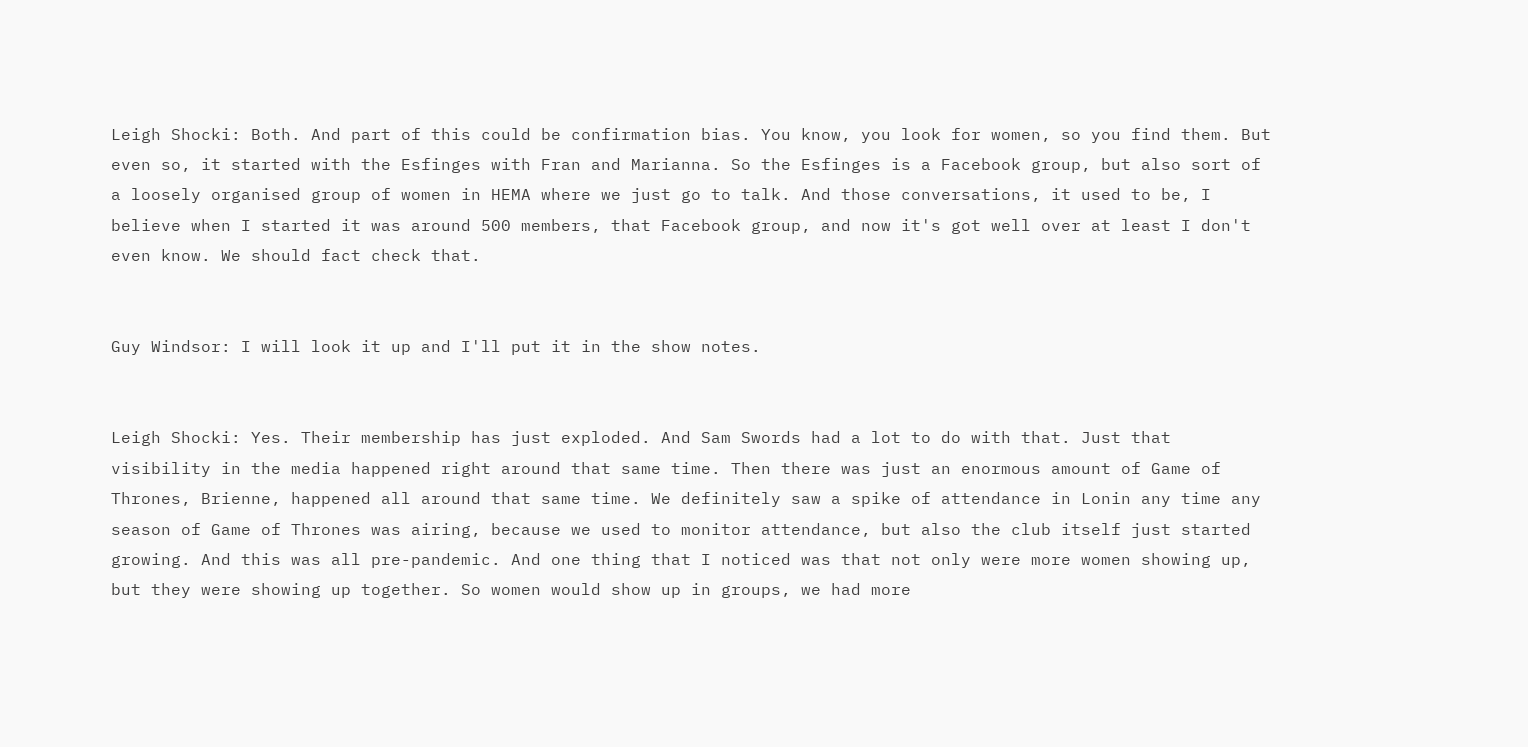Leigh Shocki: Both. And part of this could be confirmation bias. You know, you look for women, so you find them. But even so, it started with the Esfinges with Fran and Marianna. So the Esfinges is a Facebook group, but also sort of a loosely organised group of women in HEMA where we just go to talk. And those conversations, it used to be, I believe when I started it was around 500 members, that Facebook group, and now it's got well over at least I don't even know. We should fact check that.


Guy Windsor: I will look it up and I'll put it in the show notes.


Leigh Shocki: Yes. Their membership has just exploded. And Sam Swords had a lot to do with that. Just that visibility in the media happened right around that same time. Then there was just an enormous amount of Game of Thrones, Brienne, happened all around that same time. We definitely saw a spike of attendance in Lonin any time any season of Game of Thrones was airing, because we used to monitor attendance, but also the club itself just started growing. And this was all pre-pandemic. And one thing that I noticed was that not only were more women showing up, but they were showing up together. So women would show up in groups, we had more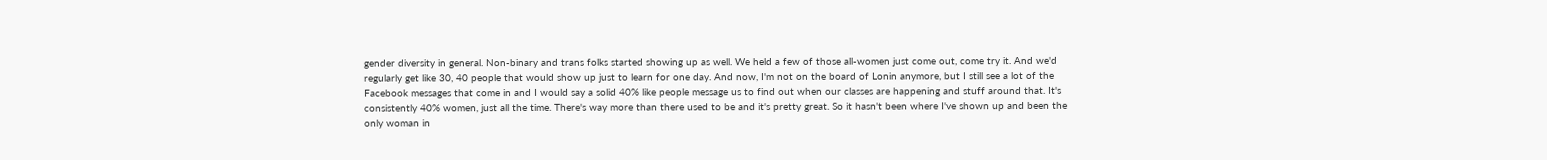gender diversity in general. Non-binary and trans folks started showing up as well. We held a few of those all-women just come out, come try it. And we'd regularly get like 30, 40 people that would show up just to learn for one day. And now, I'm not on the board of Lonin anymore, but I still see a lot of the Facebook messages that come in and I would say a solid 40% like people message us to find out when our classes are happening and stuff around that. It's consistently 40% women, just all the time. There's way more than there used to be and it's pretty great. So it hasn't been where I've shown up and been the only woman in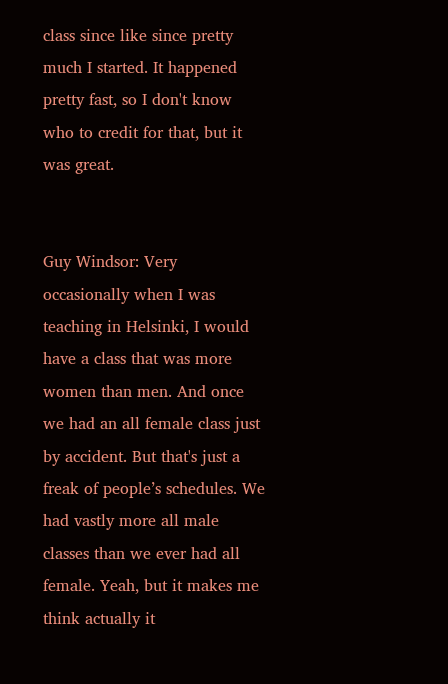class since like since pretty much I started. It happened pretty fast, so I don't know who to credit for that, but it was great.


Guy Windsor: Very occasionally when I was teaching in Helsinki, I would have a class that was more women than men. And once we had an all female class just by accident. But that's just a freak of people’s schedules. We had vastly more all male classes than we ever had all female. Yeah, but it makes me think actually it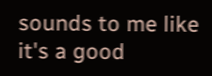sounds to me like it's a good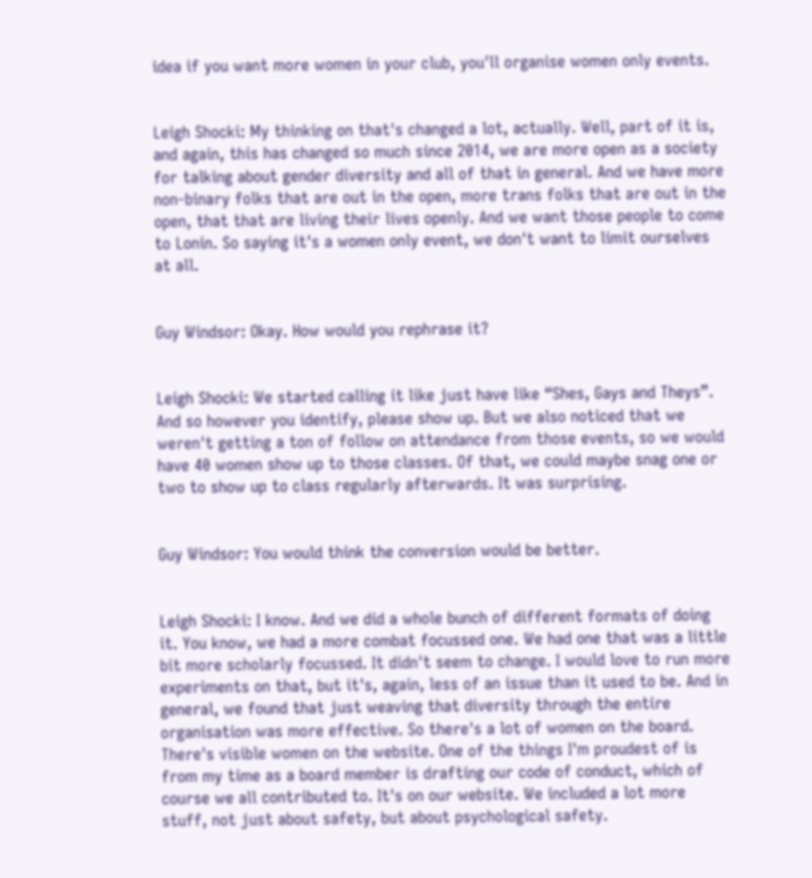idea if you want more women in your club, you'll organise women only events.


Leigh Shocki: My thinking on that's changed a lot, actually. Well, part of it is, and again, this has changed so much since 2014, we are more open as a society for talking about gender diversity and all of that in general. And we have more non-binary folks that are out in the open, more trans folks that are out in the open, that that are living their lives openly. And we want those people to come to Lonin. So saying it's a women only event, we don't want to limit ourselves at all.


Guy Windsor: Okay. How would you rephrase it?


Leigh Shocki: We started calling it like just have like “Shes, Gays and Theys”. And so however you identify, please show up. But we also noticed that we weren't getting a ton of follow on attendance from those events, so we would have 40 women show up to those classes. Of that, we could maybe snag one or two to show up to class regularly afterwards. It was surprising.


Guy Windsor: You would think the conversion would be better.


Leigh Shocki: I know. And we did a whole bunch of different formats of doing it. You know, we had a more combat focussed one. We had one that was a little bit more scholarly focussed. It didn't seem to change. I would love to run more experiments on that, but it's, again, less of an issue than it used to be. And in general, we found that just weaving that diversity through the entire organisation was more effective. So there's a lot of women on the board. There's visible women on the website. One of the things I'm proudest of is from my time as a board member is drafting our code of conduct, which of course we all contributed to. It's on our website. We included a lot more stuff, not just about safety, but about psychological safety.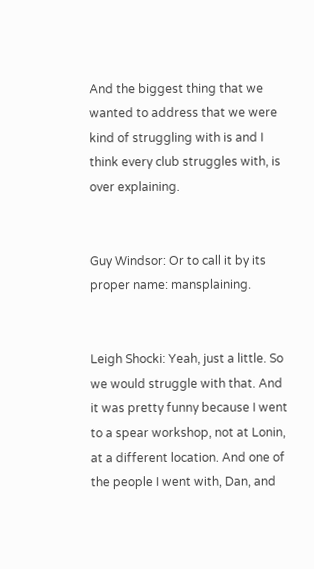And the biggest thing that we wanted to address that we were kind of struggling with is and I think every club struggles with, is over explaining.


Guy Windsor: Or to call it by its proper name: mansplaining.


Leigh Shocki: Yeah, just a little. So we would struggle with that. And it was pretty funny because I went to a spear workshop, not at Lonin, at a different location. And one of the people I went with, Dan, and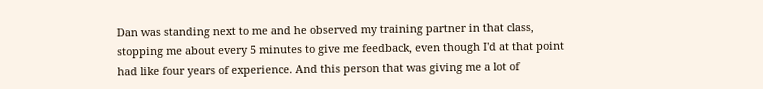Dan was standing next to me and he observed my training partner in that class, stopping me about every 5 minutes to give me feedback, even though I'd at that point had like four years of experience. And this person that was giving me a lot of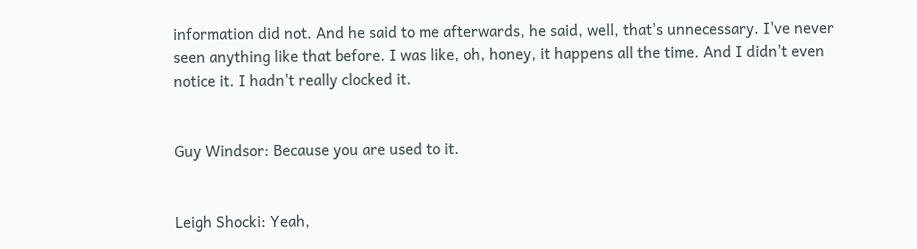information did not. And he said to me afterwards, he said, well, that's unnecessary. I've never seen anything like that before. I was like, oh, honey, it happens all the time. And I didn't even notice it. I hadn't really clocked it.


Guy Windsor: Because you are used to it.


Leigh Shocki: Yeah,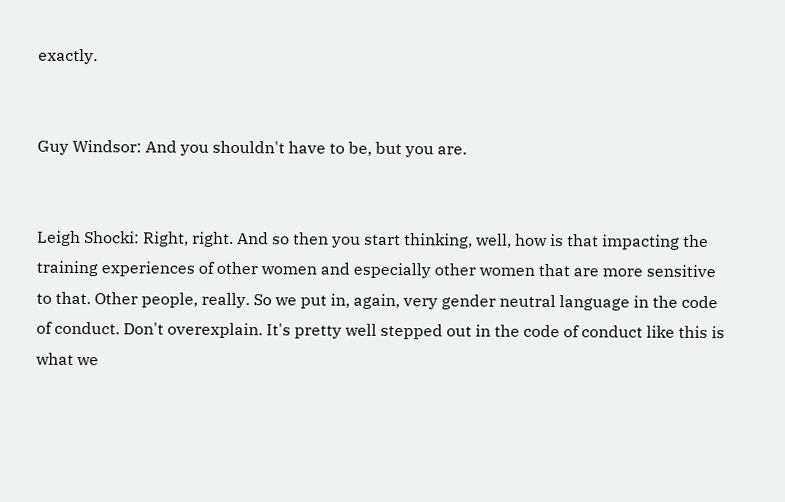exactly.


Guy Windsor: And you shouldn't have to be, but you are.


Leigh Shocki: Right, right. And so then you start thinking, well, how is that impacting the training experiences of other women and especially other women that are more sensitive to that. Other people, really. So we put in, again, very gender neutral language in the code of conduct. Don't overexplain. It's pretty well stepped out in the code of conduct like this is what we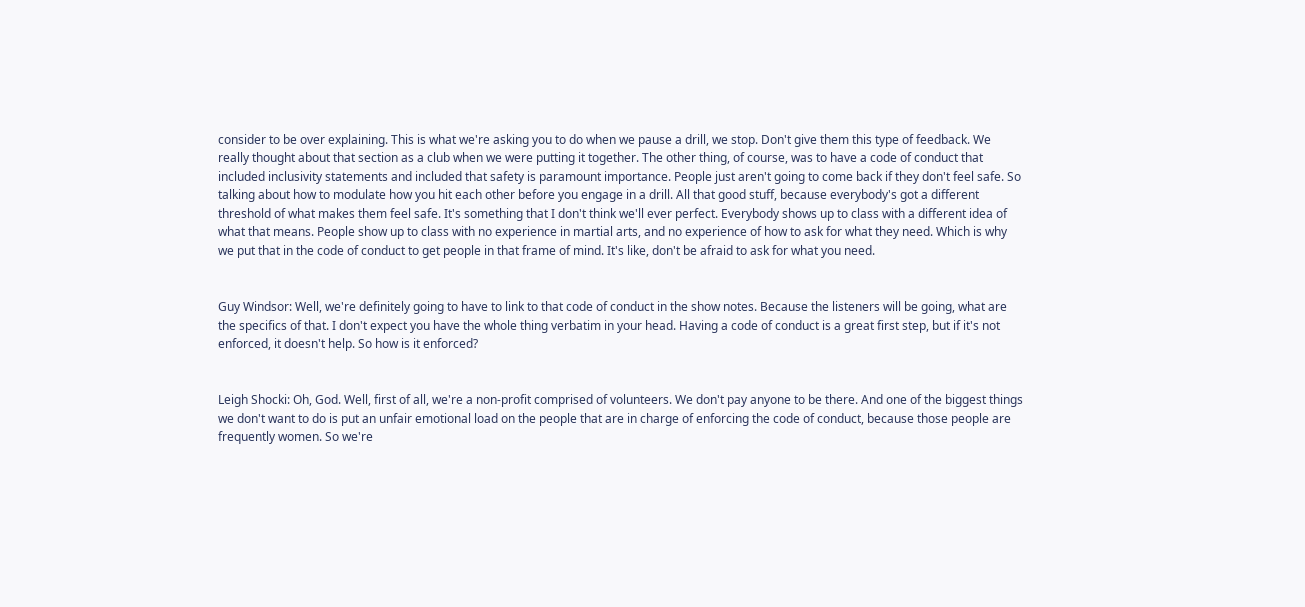consider to be over explaining. This is what we're asking you to do when we pause a drill, we stop. Don't give them this type of feedback. We really thought about that section as a club when we were putting it together. The other thing, of course, was to have a code of conduct that included inclusivity statements and included that safety is paramount importance. People just aren't going to come back if they don't feel safe. So talking about how to modulate how you hit each other before you engage in a drill. All that good stuff, because everybody's got a different threshold of what makes them feel safe. It's something that I don't think we'll ever perfect. Everybody shows up to class with a different idea of what that means. People show up to class with no experience in martial arts, and no experience of how to ask for what they need. Which is why we put that in the code of conduct to get people in that frame of mind. It's like, don't be afraid to ask for what you need.


Guy Windsor: Well, we're definitely going to have to link to that code of conduct in the show notes. Because the listeners will be going, what are the specifics of that. I don't expect you have the whole thing verbatim in your head. Having a code of conduct is a great first step, but if it's not enforced, it doesn't help. So how is it enforced?


Leigh Shocki: Oh, God. Well, first of all, we're a non-profit comprised of volunteers. We don't pay anyone to be there. And one of the biggest things we don't want to do is put an unfair emotional load on the people that are in charge of enforcing the code of conduct, because those people are frequently women. So we're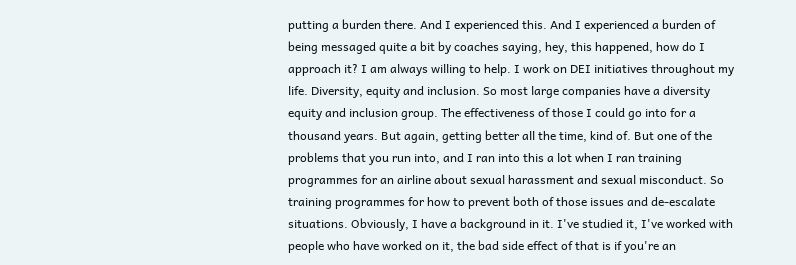putting a burden there. And I experienced this. And I experienced a burden of being messaged quite a bit by coaches saying, hey, this happened, how do I approach it? I am always willing to help. I work on DEI initiatives throughout my life. Diversity, equity and inclusion. So most large companies have a diversity equity and inclusion group. The effectiveness of those I could go into for a thousand years. But again, getting better all the time, kind of. But one of the problems that you run into, and I ran into this a lot when I ran training programmes for an airline about sexual harassment and sexual misconduct. So training programmes for how to prevent both of those issues and de-escalate situations. Obviously, I have a background in it. I've studied it, I've worked with people who have worked on it, the bad side effect of that is if you're an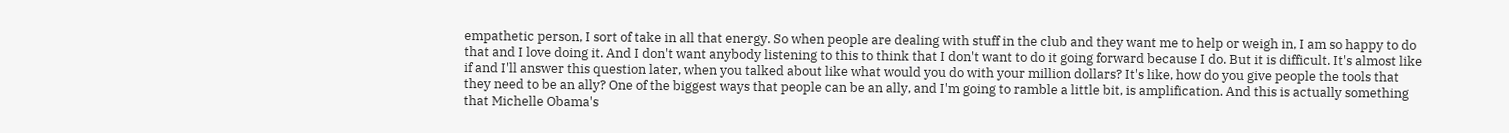empathetic person, I sort of take in all that energy. So when people are dealing with stuff in the club and they want me to help or weigh in, I am so happy to do that and I love doing it. And I don't want anybody listening to this to think that I don't want to do it going forward because I do. But it is difficult. It's almost like if and I'll answer this question later, when you talked about like what would you do with your million dollars? It's like, how do you give people the tools that they need to be an ally? One of the biggest ways that people can be an ally, and I'm going to ramble a little bit, is amplification. And this is actually something that Michelle Obama's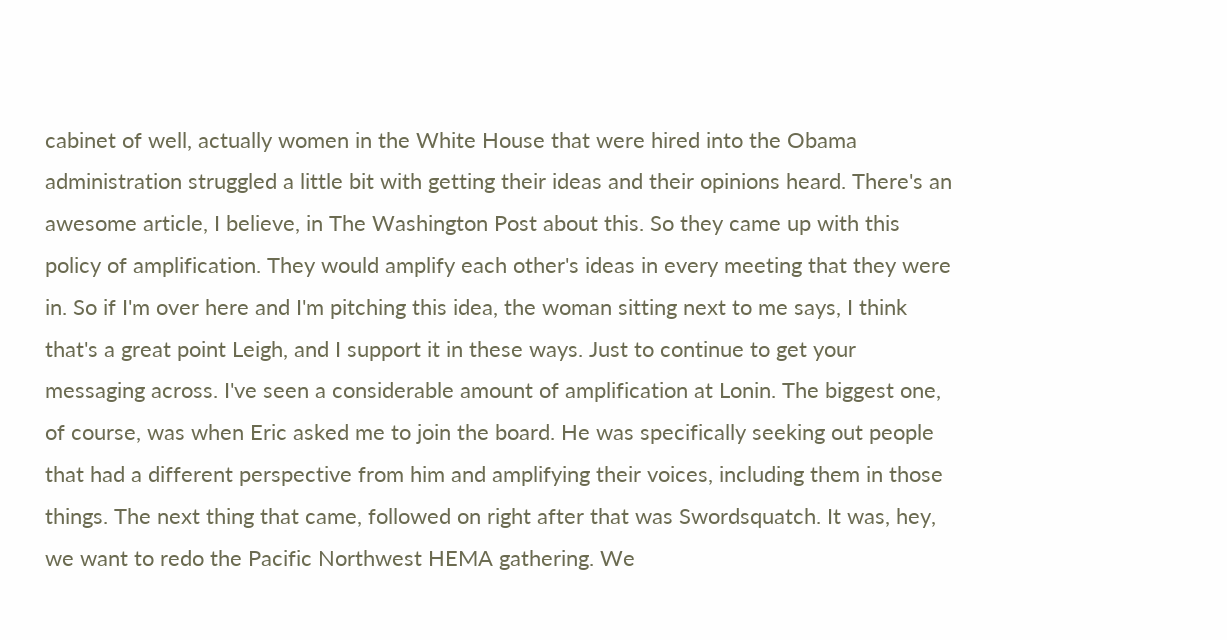cabinet of well, actually women in the White House that were hired into the Obama administration struggled a little bit with getting their ideas and their opinions heard. There's an awesome article, I believe, in The Washington Post about this. So they came up with this policy of amplification. They would amplify each other's ideas in every meeting that they were in. So if I'm over here and I'm pitching this idea, the woman sitting next to me says, I think that's a great point Leigh, and I support it in these ways. Just to continue to get your messaging across. I've seen a considerable amount of amplification at Lonin. The biggest one, of course, was when Eric asked me to join the board. He was specifically seeking out people that had a different perspective from him and amplifying their voices, including them in those things. The next thing that came, followed on right after that was Swordsquatch. It was, hey, we want to redo the Pacific Northwest HEMA gathering. We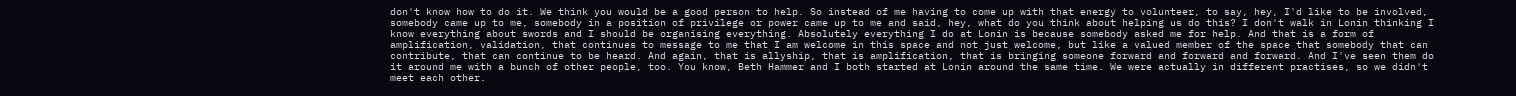don't know how to do it. We think you would be a good person to help. So instead of me having to come up with that energy to volunteer, to say, hey, I'd like to be involved, somebody came up to me, somebody in a position of privilege or power came up to me and said, hey, what do you think about helping us do this? I don't walk in Lonin thinking I know everything about swords and I should be organising everything. Absolutely everything I do at Lonin is because somebody asked me for help. And that is a form of amplification, validation, that continues to message to me that I am welcome in this space and not just welcome, but like a valued member of the space that somebody that can contribute, that can continue to be heard. And again, that is allyship, that is amplification, that is bringing someone forward and forward and forward. And I've seen them do it around me with a bunch of other people, too. You know, Beth Hammer and I both started at Lonin around the same time. We were actually in different practises, so we didn't meet each other.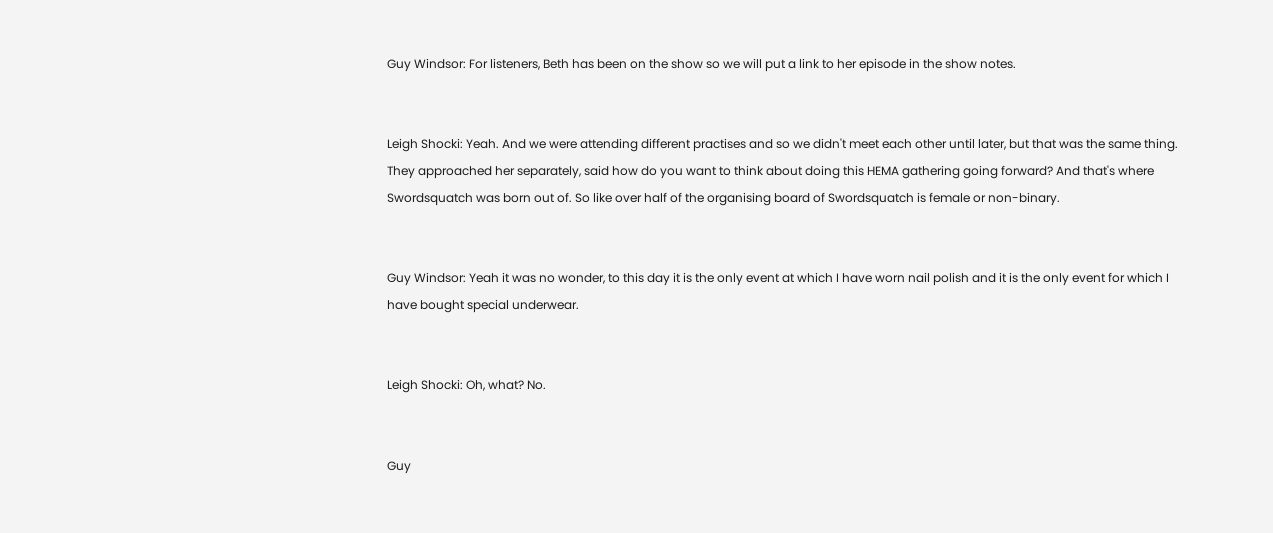Guy Windsor: For listeners, Beth has been on the show so we will put a link to her episode in the show notes.


Leigh Shocki: Yeah. And we were attending different practises and so we didn't meet each other until later, but that was the same thing. They approached her separately, said how do you want to think about doing this HEMA gathering going forward? And that's where Swordsquatch was born out of. So like over half of the organising board of Swordsquatch is female or non-binary.


Guy Windsor: Yeah it was no wonder, to this day it is the only event at which I have worn nail polish and it is the only event for which I have bought special underwear.


Leigh Shocki: Oh, what? No.


Guy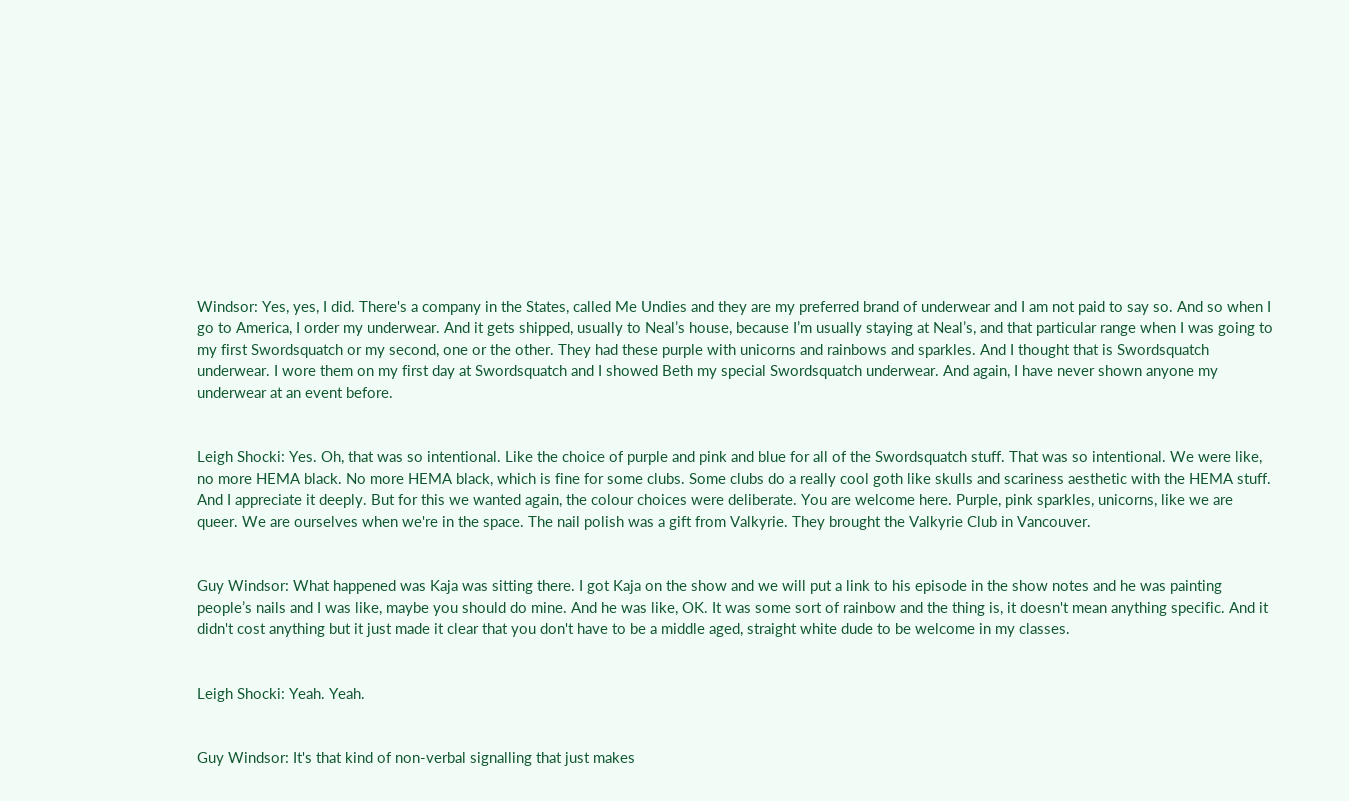Windsor: Yes, yes, I did. There's a company in the States, called Me Undies and they are my preferred brand of underwear and I am not paid to say so. And so when I go to America, I order my underwear. And it gets shipped, usually to Neal’s house, because I’m usually staying at Neal’s, and that particular range when I was going to my first Swordsquatch or my second, one or the other. They had these purple with unicorns and rainbows and sparkles. And I thought that is Swordsquatch underwear. I wore them on my first day at Swordsquatch and I showed Beth my special Swordsquatch underwear. And again, I have never shown anyone my underwear at an event before.


Leigh Shocki: Yes. Oh, that was so intentional. Like the choice of purple and pink and blue for all of the Swordsquatch stuff. That was so intentional. We were like, no more HEMA black. No more HEMA black, which is fine for some clubs. Some clubs do a really cool goth like skulls and scariness aesthetic with the HEMA stuff. And I appreciate it deeply. But for this we wanted again, the colour choices were deliberate. You are welcome here. Purple, pink sparkles, unicorns, like we are queer. We are ourselves when we're in the space. The nail polish was a gift from Valkyrie. They brought the Valkyrie Club in Vancouver.


Guy Windsor: What happened was Kaja was sitting there. I got Kaja on the show and we will put a link to his episode in the show notes and he was painting people’s nails and I was like, maybe you should do mine. And he was like, OK. It was some sort of rainbow and the thing is, it doesn't mean anything specific. And it didn't cost anything but it just made it clear that you don't have to be a middle aged, straight white dude to be welcome in my classes.


Leigh Shocki: Yeah. Yeah.


Guy Windsor: It's that kind of non-verbal signalling that just makes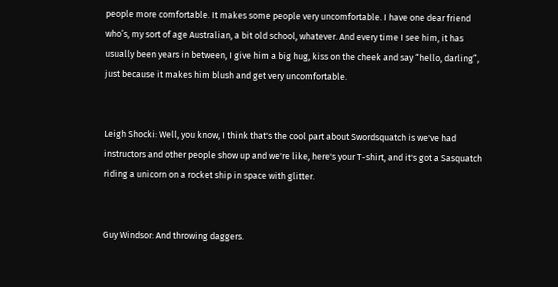people more comfortable. It makes some people very uncomfortable. I have one dear friend who’s, my sort of age Australian, a bit old school, whatever. And every time I see him, it has usually been years in between, I give him a big hug, kiss on the cheek and say “hello, darling”, just because it makes him blush and get very uncomfortable.


Leigh Shocki: Well, you know, I think that's the cool part about Swordsquatch is we've had instructors and other people show up and we're like, here's your T-shirt, and it's got a Sasquatch riding a unicorn on a rocket ship in space with glitter.


Guy Windsor: And throwing daggers.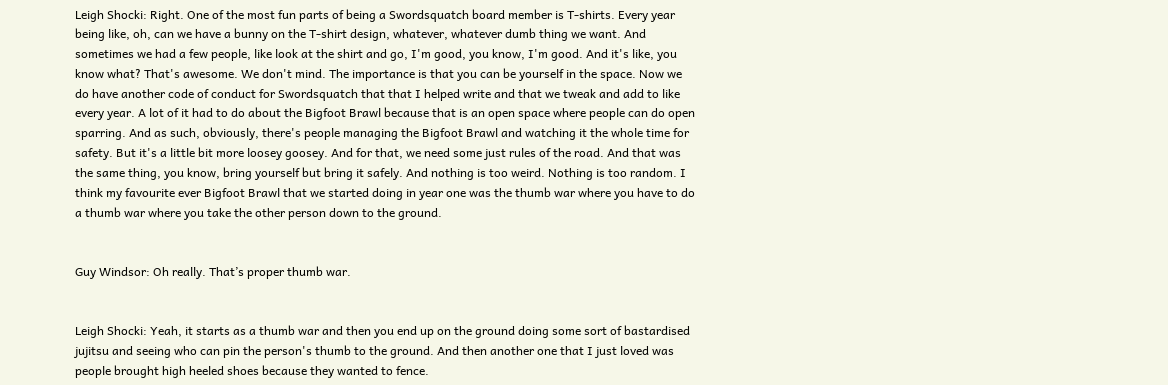Leigh Shocki: Right. One of the most fun parts of being a Swordsquatch board member is T-shirts. Every year being like, oh, can we have a bunny on the T-shirt design, whatever, whatever dumb thing we want. And sometimes we had a few people, like look at the shirt and go, I'm good, you know, I'm good. And it's like, you know what? That's awesome. We don't mind. The importance is that you can be yourself in the space. Now we do have another code of conduct for Swordsquatch that that I helped write and that we tweak and add to like every year. A lot of it had to do about the Bigfoot Brawl because that is an open space where people can do open sparring. And as such, obviously, there's people managing the Bigfoot Brawl and watching it the whole time for safety. But it's a little bit more loosey goosey. And for that, we need some just rules of the road. And that was the same thing, you know, bring yourself but bring it safely. And nothing is too weird. Nothing is too random. I think my favourite ever Bigfoot Brawl that we started doing in year one was the thumb war where you have to do a thumb war where you take the other person down to the ground.


Guy Windsor: Oh really. That’s proper thumb war.


Leigh Shocki: Yeah, it starts as a thumb war and then you end up on the ground doing some sort of bastardised jujitsu and seeing who can pin the person's thumb to the ground. And then another one that I just loved was people brought high heeled shoes because they wanted to fence.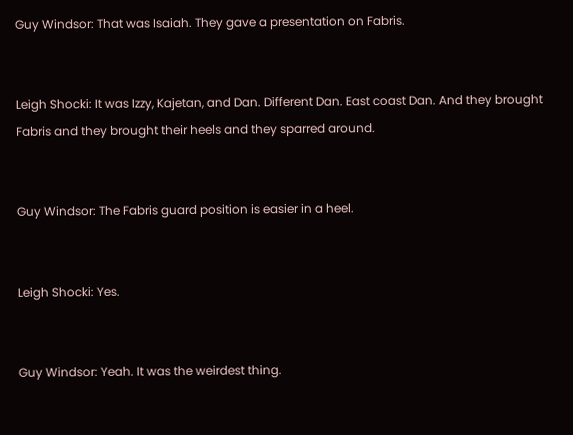Guy Windsor: That was Isaiah. They gave a presentation on Fabris.


Leigh Shocki: It was Izzy, Kajetan, and Dan. Different Dan. East coast Dan. And they brought Fabris and they brought their heels and they sparred around.


Guy Windsor: The Fabris guard position is easier in a heel.


Leigh Shocki: Yes.


Guy Windsor: Yeah. It was the weirdest thing.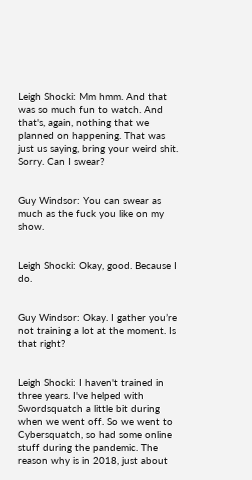Leigh Shocki: Mm hmm. And that was so much fun to watch. And that's, again, nothing that we planned on happening. That was just us saying, bring your weird shit. Sorry. Can I swear?


Guy Windsor: You can swear as much as the fuck you like on my show.


Leigh Shocki: Okay, good. Because I do.


Guy Windsor: Okay. I gather you’re not training a lot at the moment. Is that right?


Leigh Shocki: I haven't trained in three years. I've helped with Swordsquatch a little bit during when we went off. So we went to Cybersquatch, so had some online stuff during the pandemic. The reason why is in 2018, just about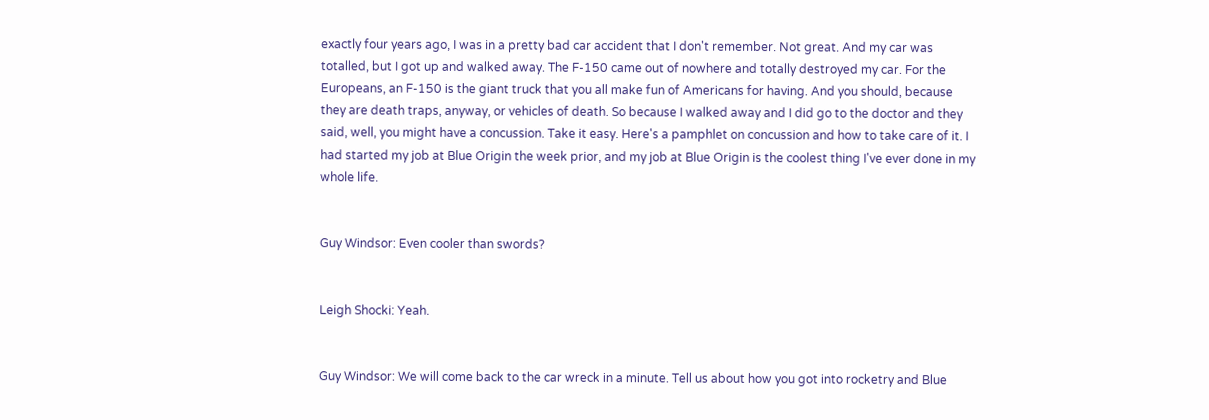exactly four years ago, I was in a pretty bad car accident that I don't remember. Not great. And my car was totalled, but I got up and walked away. The F-150 came out of nowhere and totally destroyed my car. For the Europeans, an F-150 is the giant truck that you all make fun of Americans for having. And you should, because they are death traps, anyway, or vehicles of death. So because I walked away and I did go to the doctor and they said, well, you might have a concussion. Take it easy. Here's a pamphlet on concussion and how to take care of it. I had started my job at Blue Origin the week prior, and my job at Blue Origin is the coolest thing I've ever done in my whole life.


Guy Windsor: Even cooler than swords?


Leigh Shocki: Yeah.


Guy Windsor: We will come back to the car wreck in a minute. Tell us about how you got into rocketry and Blue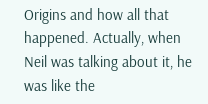Origins and how all that happened. Actually, when Neil was talking about it, he was like the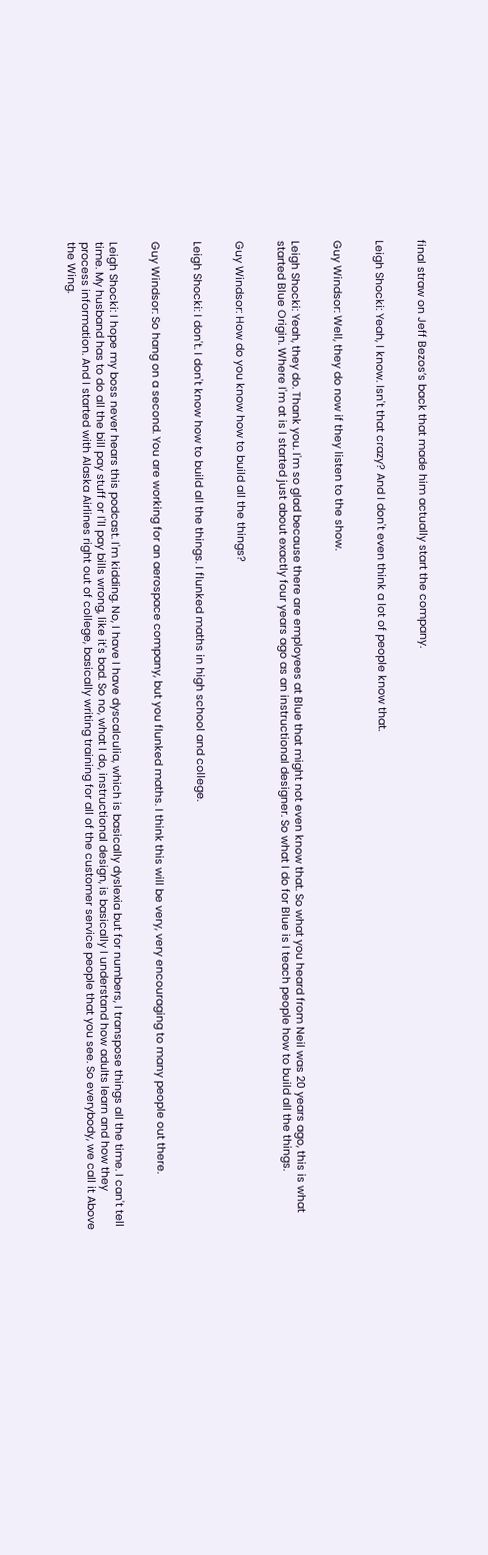final straw on Jeff Bezos’s back that made him actually start the company.


Leigh Shocki: Yeah, I know. Isn't that crazy? And I don't even think a lot of people know that.


Guy Windsor: Well, they do now if they listen to the show.


Leigh Shocki: Yeah, they do. Thank you. I'm so glad because there are employees at Blue that might not even know that. So what you heard from Neil was 20 years ago, this is what started Blue Origin. Where I'm at is I started just about exactly four years ago as an instructional designer. So what I do for Blue is I teach people how to build all the things.


Guy Windsor: How do you know how to build all the things?


Leigh Shocki: I don't. I don't know how to build all the things. I flunked maths in high school and college.


Guy Windsor: So hang on a second. You are working for an aerospace company, but you flunked maths. I think this will be very, very encouraging to many people out there.


Leigh Shocki: I hope my boss never hears this podcast. I'm kidding. No, I have I have dyscalculia, which is basically dyslexia but for numbers, I transpose things all the time. I can't tell time. My husband has to do all the bill pay stuff or I'll pay bills wrong, like it's bad. So no, what I do, instructional design, is basically I understand how adults learn and how they process information. And I started with Alaska Airlines right out of college, basically writing training for all of the customer service people that you see. So everybody, we call it Above the Wing.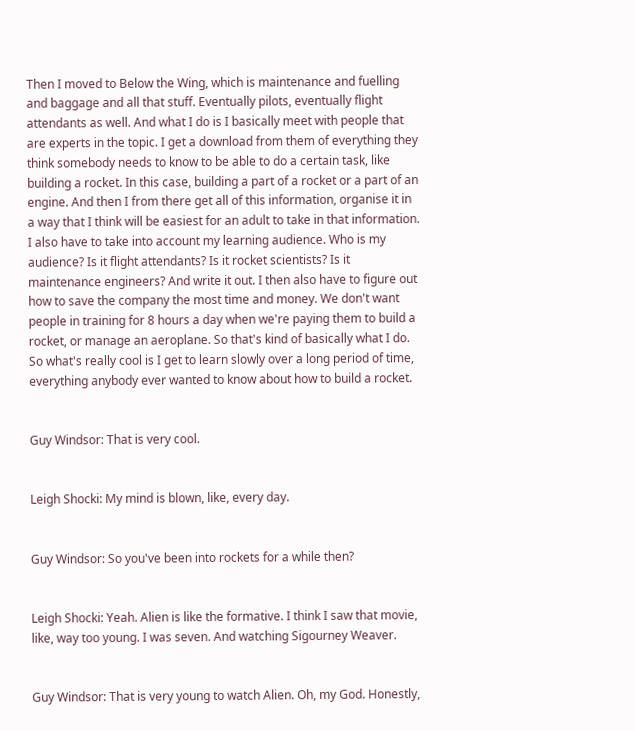Then I moved to Below the Wing, which is maintenance and fuelling and baggage and all that stuff. Eventually pilots, eventually flight attendants as well. And what I do is I basically meet with people that are experts in the topic. I get a download from them of everything they think somebody needs to know to be able to do a certain task, like building a rocket. In this case, building a part of a rocket or a part of an engine. And then I from there get all of this information, organise it in a way that I think will be easiest for an adult to take in that information. I also have to take into account my learning audience. Who is my audience? Is it flight attendants? Is it rocket scientists? Is it maintenance engineers? And write it out. I then also have to figure out how to save the company the most time and money. We don't want people in training for 8 hours a day when we're paying them to build a rocket, or manage an aeroplane. So that's kind of basically what I do. So what's really cool is I get to learn slowly over a long period of time, everything anybody ever wanted to know about how to build a rocket.


Guy Windsor: That is very cool.


Leigh Shocki: My mind is blown, like, every day.


Guy Windsor: So you've been into rockets for a while then?


Leigh Shocki: Yeah. Alien is like the formative. I think I saw that movie, like, way too young. I was seven. And watching Sigourney Weaver.


Guy Windsor: That is very young to watch Alien. Oh, my God. Honestly,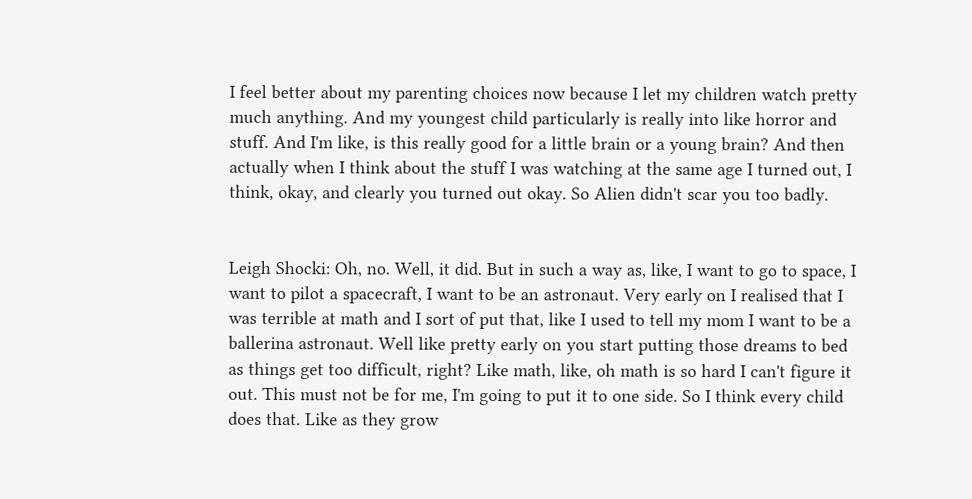I feel better about my parenting choices now because I let my children watch pretty much anything. And my youngest child particularly is really into like horror and stuff. And I'm like, is this really good for a little brain or a young brain? And then actually when I think about the stuff I was watching at the same age I turned out, I think, okay, and clearly you turned out okay. So Alien didn't scar you too badly.


Leigh Shocki: Oh, no. Well, it did. But in such a way as, like, I want to go to space, I want to pilot a spacecraft, I want to be an astronaut. Very early on I realised that I was terrible at math and I sort of put that, like I used to tell my mom I want to be a ballerina astronaut. Well like pretty early on you start putting those dreams to bed as things get too difficult, right? Like math, like, oh math is so hard I can't figure it out. This must not be for me, I'm going to put it to one side. So I think every child does that. Like as they grow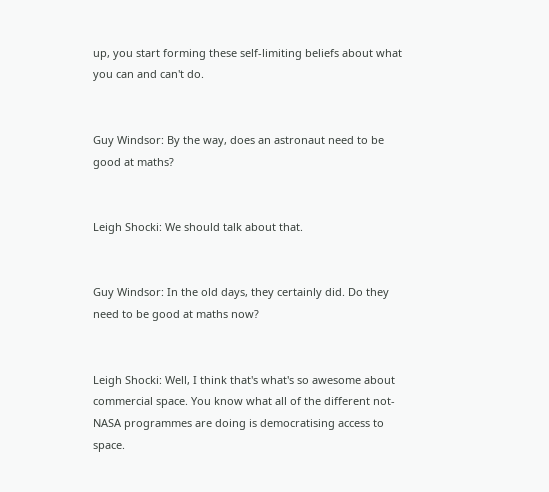up, you start forming these self-limiting beliefs about what you can and can't do.


Guy Windsor: By the way, does an astronaut need to be good at maths?


Leigh Shocki: We should talk about that.


Guy Windsor: In the old days, they certainly did. Do they need to be good at maths now?


Leigh Shocki: Well, I think that's what's so awesome about commercial space. You know what all of the different not-NASA programmes are doing is democratising access to space.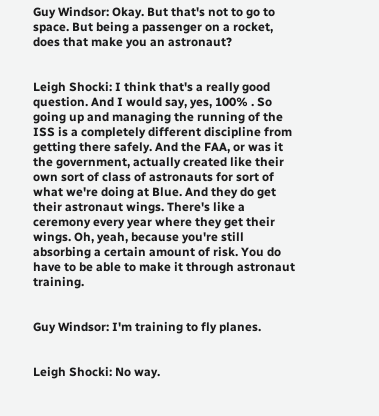Guy Windsor: Okay. But that's not to go to space. But being a passenger on a rocket, does that make you an astronaut?


Leigh Shocki: I think that's a really good question. And I would say, yes, 100% . So going up and managing the running of the ISS is a completely different discipline from getting there safely. And the FAA, or was it the government, actually created like their own sort of class of astronauts for sort of what we're doing at Blue. And they do get their astronaut wings. There's like a ceremony every year where they get their wings. Oh, yeah, because you're still absorbing a certain amount of risk. You do have to be able to make it through astronaut training.


Guy Windsor: I'm training to fly planes.


Leigh Shocki: No way.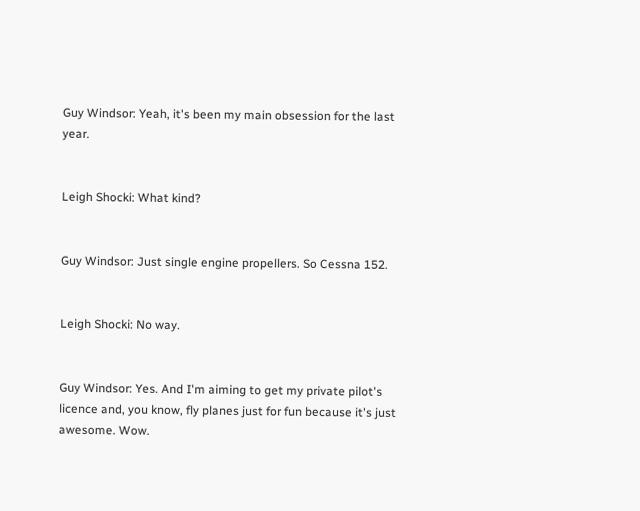Guy Windsor: Yeah, it's been my main obsession for the last year.


Leigh Shocki: What kind?


Guy Windsor: Just single engine propellers. So Cessna 152.


Leigh Shocki: No way.


Guy Windsor: Yes. And I'm aiming to get my private pilot's licence and, you know, fly planes just for fun because it's just awesome. Wow.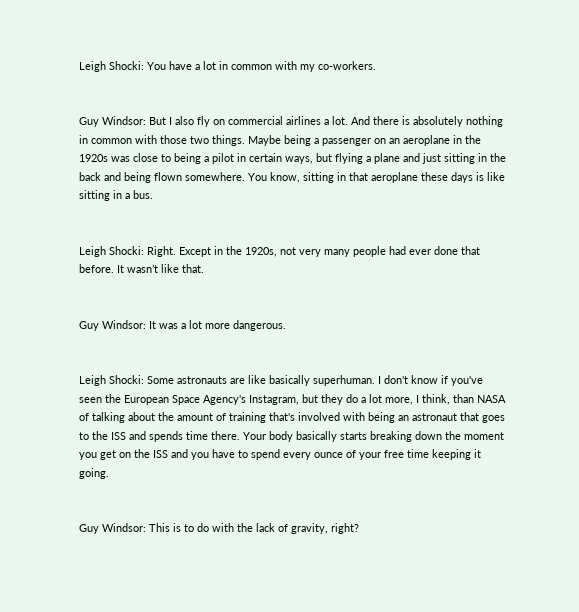Leigh Shocki: You have a lot in common with my co-workers.


Guy Windsor: But I also fly on commercial airlines a lot. And there is absolutely nothing in common with those two things. Maybe being a passenger on an aeroplane in the 1920s was close to being a pilot in certain ways, but flying a plane and just sitting in the back and being flown somewhere. You know, sitting in that aeroplane these days is like sitting in a bus.


Leigh Shocki: Right. Except in the 1920s, not very many people had ever done that before. It wasn’t like that.


Guy Windsor: It was a lot more dangerous.


Leigh Shocki: Some astronauts are like basically superhuman. I don't know if you've seen the European Space Agency's Instagram, but they do a lot more, I think, than NASA of talking about the amount of training that's involved with being an astronaut that goes to the ISS and spends time there. Your body basically starts breaking down the moment you get on the ISS and you have to spend every ounce of your free time keeping it going.


Guy Windsor: This is to do with the lack of gravity, right?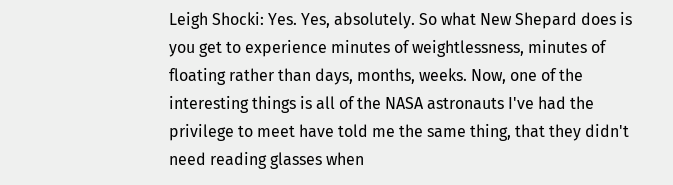Leigh Shocki: Yes. Yes, absolutely. So what New Shepard does is you get to experience minutes of weightlessness, minutes of floating rather than days, months, weeks. Now, one of the interesting things is all of the NASA astronauts I've had the privilege to meet have told me the same thing, that they didn't need reading glasses when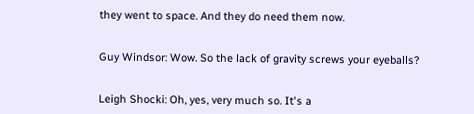they went to space. And they do need them now.


Guy Windsor: Wow. So the lack of gravity screws your eyeballs?


Leigh Shocki: Oh, yes, very much so. It's a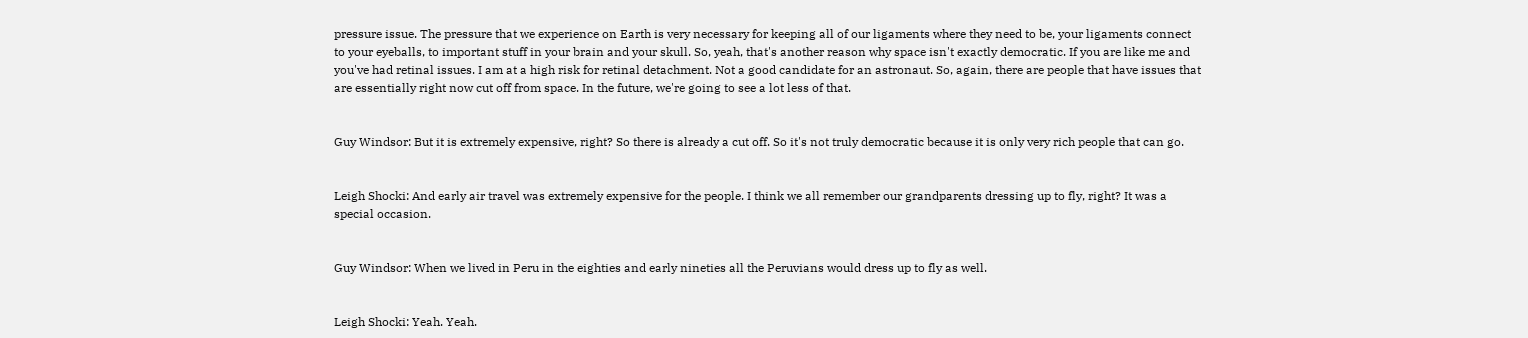pressure issue. The pressure that we experience on Earth is very necessary for keeping all of our ligaments where they need to be, your ligaments connect to your eyeballs, to important stuff in your brain and your skull. So, yeah, that's another reason why space isn't exactly democratic. If you are like me and you've had retinal issues. I am at a high risk for retinal detachment. Not a good candidate for an astronaut. So, again, there are people that have issues that are essentially right now cut off from space. In the future, we're going to see a lot less of that.


Guy Windsor: But it is extremely expensive, right? So there is already a cut off. So it's not truly democratic because it is only very rich people that can go.


Leigh Shocki: And early air travel was extremely expensive for the people. I think we all remember our grandparents dressing up to fly, right? It was a special occasion.


Guy Windsor: When we lived in Peru in the eighties and early nineties all the Peruvians would dress up to fly as well.


Leigh Shocki: Yeah. Yeah.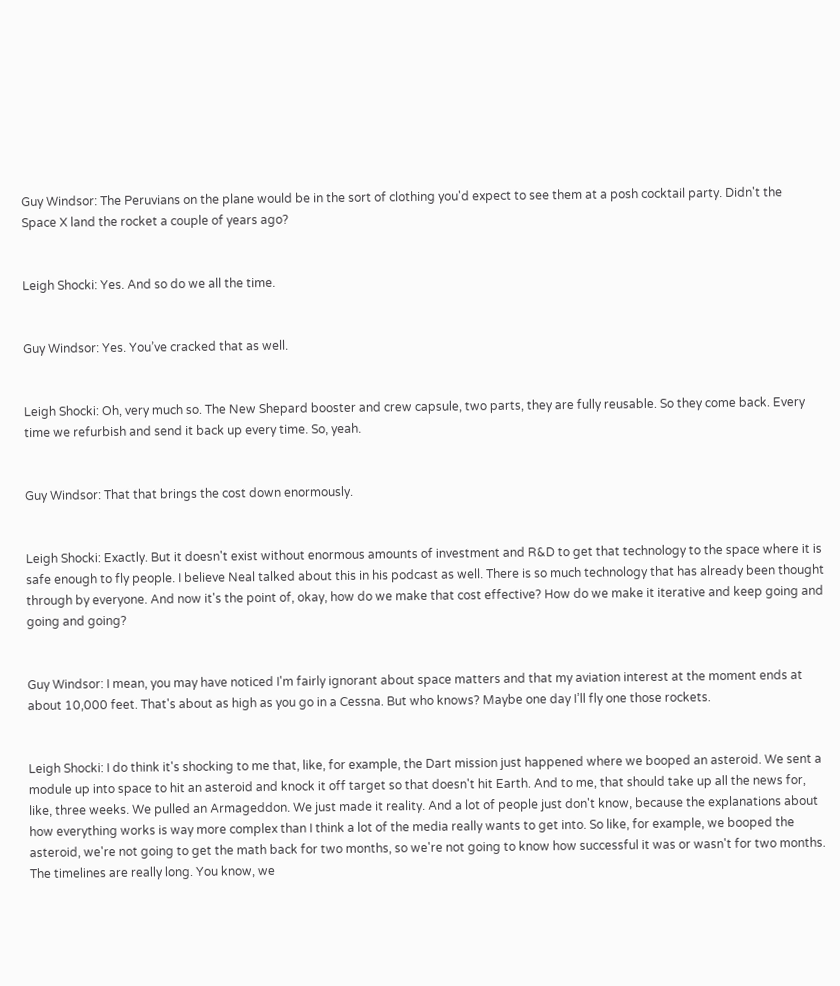Guy Windsor: The Peruvians on the plane would be in the sort of clothing you'd expect to see them at a posh cocktail party. Didn't the Space X land the rocket a couple of years ago?


Leigh Shocki: Yes. And so do we all the time.


Guy Windsor: Yes. You’ve cracked that as well.


Leigh Shocki: Oh, very much so. The New Shepard booster and crew capsule, two parts, they are fully reusable. So they come back. Every time we refurbish and send it back up every time. So, yeah.


Guy Windsor: That that brings the cost down enormously.


Leigh Shocki: Exactly. But it doesn't exist without enormous amounts of investment and R&D to get that technology to the space where it is safe enough to fly people. I believe Neal talked about this in his podcast as well. There is so much technology that has already been thought through by everyone. And now it's the point of, okay, how do we make that cost effective? How do we make it iterative and keep going and going and going?


Guy Windsor: I mean, you may have noticed I'm fairly ignorant about space matters and that my aviation interest at the moment ends at about 10,000 feet. That's about as high as you go in a Cessna. But who knows? Maybe one day I’ll fly one those rockets.


Leigh Shocki: I do think it's shocking to me that, like, for example, the Dart mission just happened where we booped an asteroid. We sent a module up into space to hit an asteroid and knock it off target so that doesn't hit Earth. And to me, that should take up all the news for, like, three weeks. We pulled an Armageddon. We just made it reality. And a lot of people just don't know, because the explanations about how everything works is way more complex than I think a lot of the media really wants to get into. So like, for example, we booped the asteroid, we're not going to get the math back for two months, so we're not going to know how successful it was or wasn't for two months. The timelines are really long. You know, we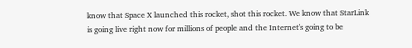know that Space X launched this rocket, shot this rocket. We know that StarLink is going live right now for millions of people and the Internet's going to be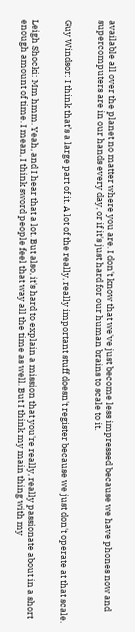available all over the planet no matter where you are. I don't know that we've just become less impressed because we have phones now and supercomputers are in our hands every day, or if it's just hard for our human brains to scale to it.


Guy Windsor: I think that’s a large part of it. A lot of the really, really important stuff doesn't register because we just don't operate at that scale.


Leigh Shocki: Mm hmm. Yeah, and I hear that a lot. But also, it's hard to explain a mission that you're really, really passionate about in a short enough amount of time. I mean, I think sword people feel that way all the time as well. But I think my main thing with my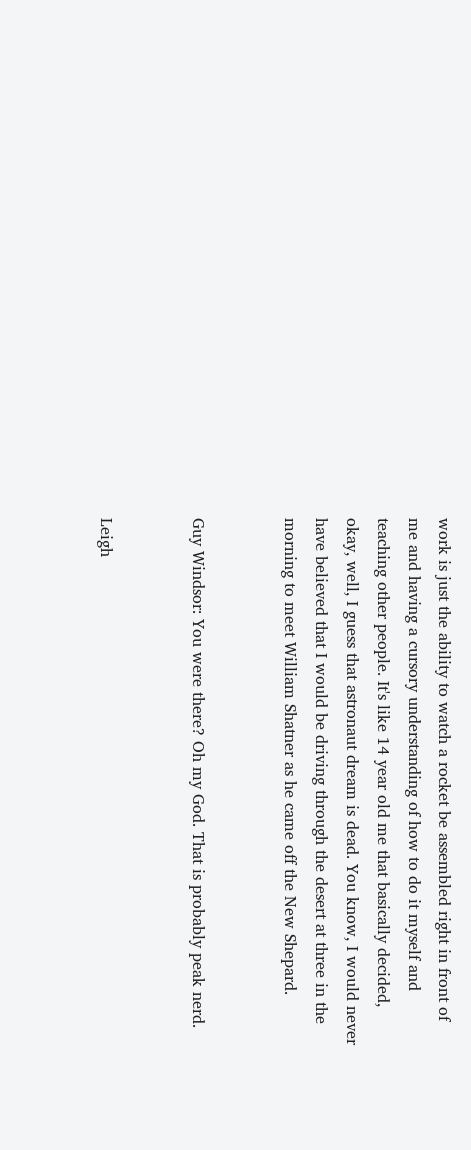work is just the ability to watch a rocket be assembled right in front of me and having a cursory understanding of how to do it myself and teaching other people. It's like 14 year old me that basically decided, okay, well, I guess that astronaut dream is dead. You know, I would never have believed that I would be driving through the desert at three in the morning to meet William Shatner as he came off the New Shepard.


Guy Windsor: You were there? Oh my God. That is probably peak nerd.


Leigh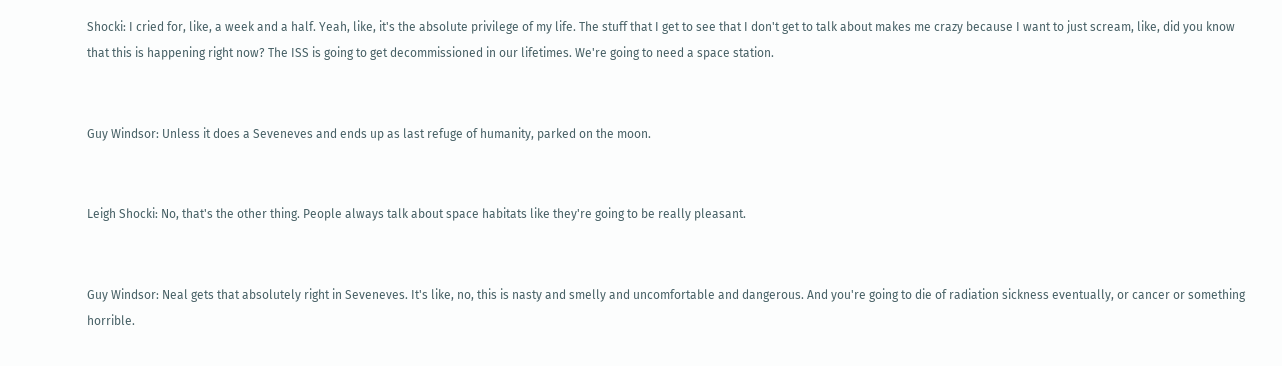Shocki: I cried for, like, a week and a half. Yeah, like, it's the absolute privilege of my life. The stuff that I get to see that I don't get to talk about makes me crazy because I want to just scream, like, did you know that this is happening right now? The ISS is going to get decommissioned in our lifetimes. We're going to need a space station.


Guy Windsor: Unless it does a Seveneves and ends up as last refuge of humanity, parked on the moon.


Leigh Shocki: No, that's the other thing. People always talk about space habitats like they're going to be really pleasant.


Guy Windsor: Neal gets that absolutely right in Seveneves. It's like, no, this is nasty and smelly and uncomfortable and dangerous. And you're going to die of radiation sickness eventually, or cancer or something horrible.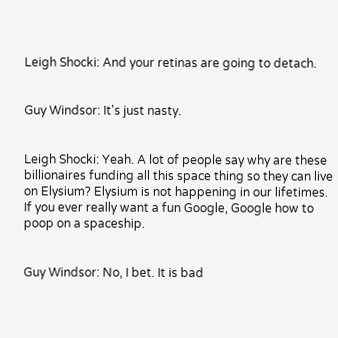Leigh Shocki: And your retinas are going to detach.


Guy Windsor: It's just nasty.


Leigh Shocki: Yeah. A lot of people say why are these billionaires funding all this space thing so they can live on Elysium? Elysium is not happening in our lifetimes. If you ever really want a fun Google, Google how to poop on a spaceship.


Guy Windsor: No, I bet. It is bad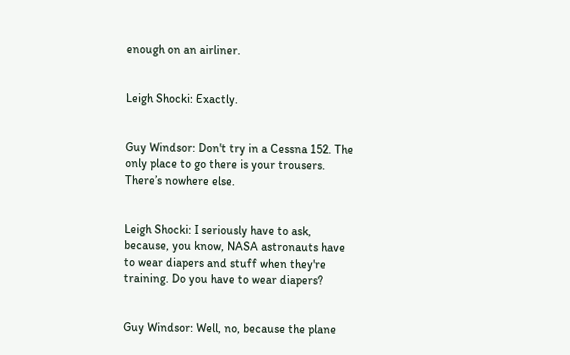enough on an airliner.


Leigh Shocki: Exactly.


Guy Windsor: Don't try in a Cessna 152. The only place to go there is your trousers. There’s nowhere else.


Leigh Shocki: I seriously have to ask, because, you know, NASA astronauts have to wear diapers and stuff when they're training. Do you have to wear diapers?


Guy Windsor: Well, no, because the plane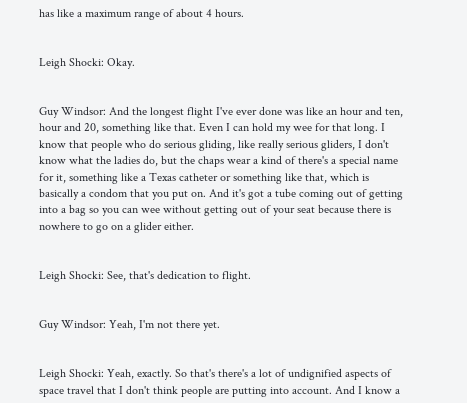has like a maximum range of about 4 hours.


Leigh Shocki: Okay.


Guy Windsor: And the longest flight I've ever done was like an hour and ten, hour and 20, something like that. Even I can hold my wee for that long. I know that people who do serious gliding, like really serious gliders, I don't know what the ladies do, but the chaps wear a kind of there's a special name for it, something like a Texas catheter or something like that, which is basically a condom that you put on. And it's got a tube coming out of getting into a bag so you can wee without getting out of your seat because there is nowhere to go on a glider either.


Leigh Shocki: See, that's dedication to flight.


Guy Windsor: Yeah, I'm not there yet.


Leigh Shocki: Yeah, exactly. So that's there's a lot of undignified aspects of space travel that I don't think people are putting into account. And I know a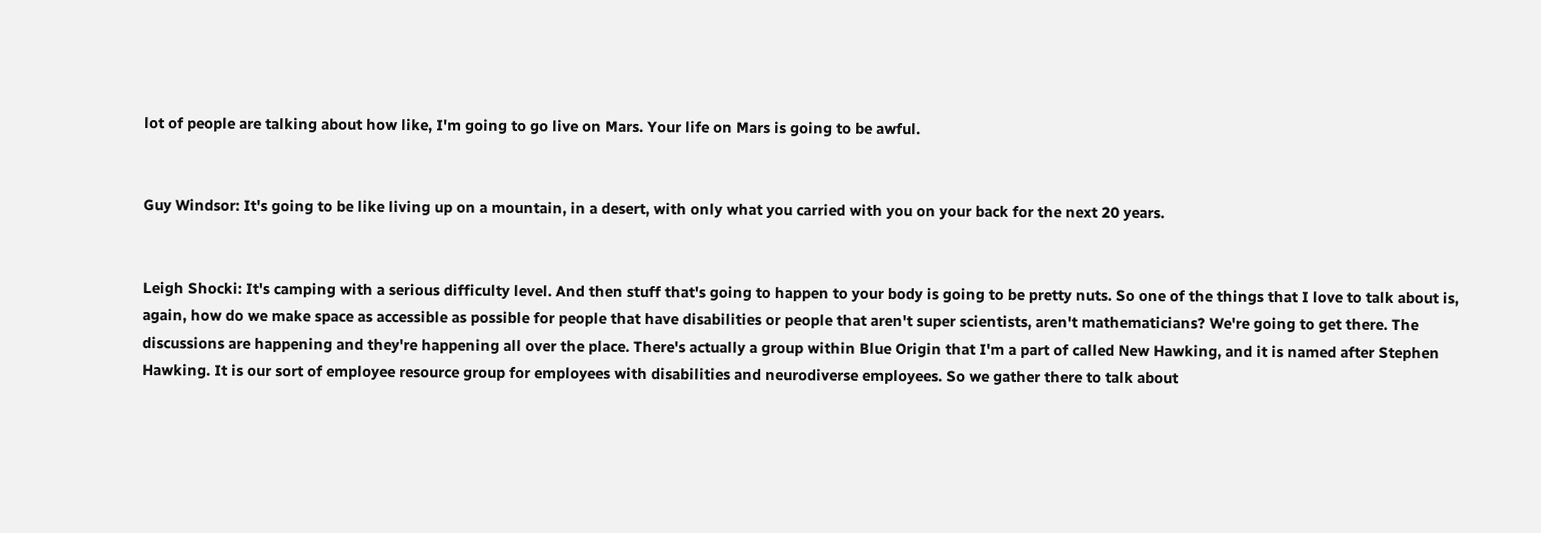lot of people are talking about how like, I'm going to go live on Mars. Your life on Mars is going to be awful.


Guy Windsor: It's going to be like living up on a mountain, in a desert, with only what you carried with you on your back for the next 20 years.


Leigh Shocki: It's camping with a serious difficulty level. And then stuff that's going to happen to your body is going to be pretty nuts. So one of the things that I love to talk about is, again, how do we make space as accessible as possible for people that have disabilities or people that aren't super scientists, aren't mathematicians? We're going to get there. The discussions are happening and they're happening all over the place. There's actually a group within Blue Origin that I'm a part of called New Hawking, and it is named after Stephen Hawking. It is our sort of employee resource group for employees with disabilities and neurodiverse employees. So we gather there to talk about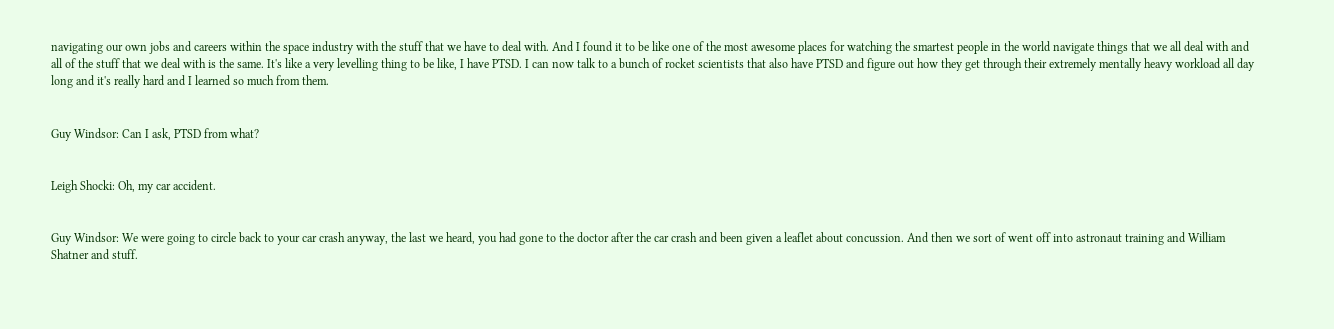navigating our own jobs and careers within the space industry with the stuff that we have to deal with. And I found it to be like one of the most awesome places for watching the smartest people in the world navigate things that we all deal with and all of the stuff that we deal with is the same. It's like a very levelling thing to be like, I have PTSD. I can now talk to a bunch of rocket scientists that also have PTSD and figure out how they get through their extremely mentally heavy workload all day long and it's really hard and I learned so much from them.


Guy Windsor: Can I ask, PTSD from what?


Leigh Shocki: Oh, my car accident.


Guy Windsor: We were going to circle back to your car crash anyway, the last we heard, you had gone to the doctor after the car crash and been given a leaflet about concussion. And then we sort of went off into astronaut training and William Shatner and stuff.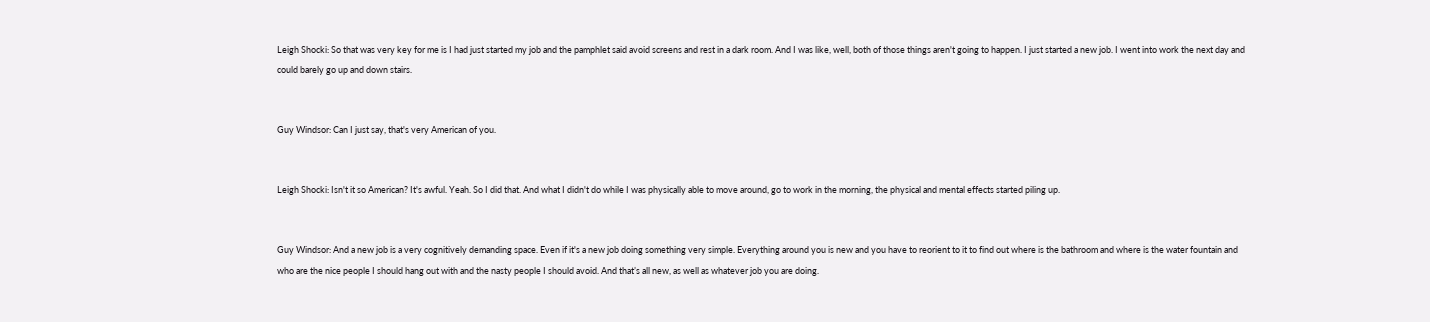Leigh Shocki: So that was very key for me is I had just started my job and the pamphlet said avoid screens and rest in a dark room. And I was like, well, both of those things aren't going to happen. I just started a new job. I went into work the next day and could barely go up and down stairs.


Guy Windsor: Can I just say, that's very American of you.


Leigh Shocki: Isn't it so American? It's awful. Yeah. So I did that. And what I didn't do while I was physically able to move around, go to work in the morning, the physical and mental effects started piling up.


Guy Windsor: And a new job is a very cognitively demanding space. Even if it's a new job doing something very simple. Everything around you is new and you have to reorient to it to find out where is the bathroom and where is the water fountain and who are the nice people I should hang out with and the nasty people I should avoid. And that’s all new, as well as whatever job you are doing.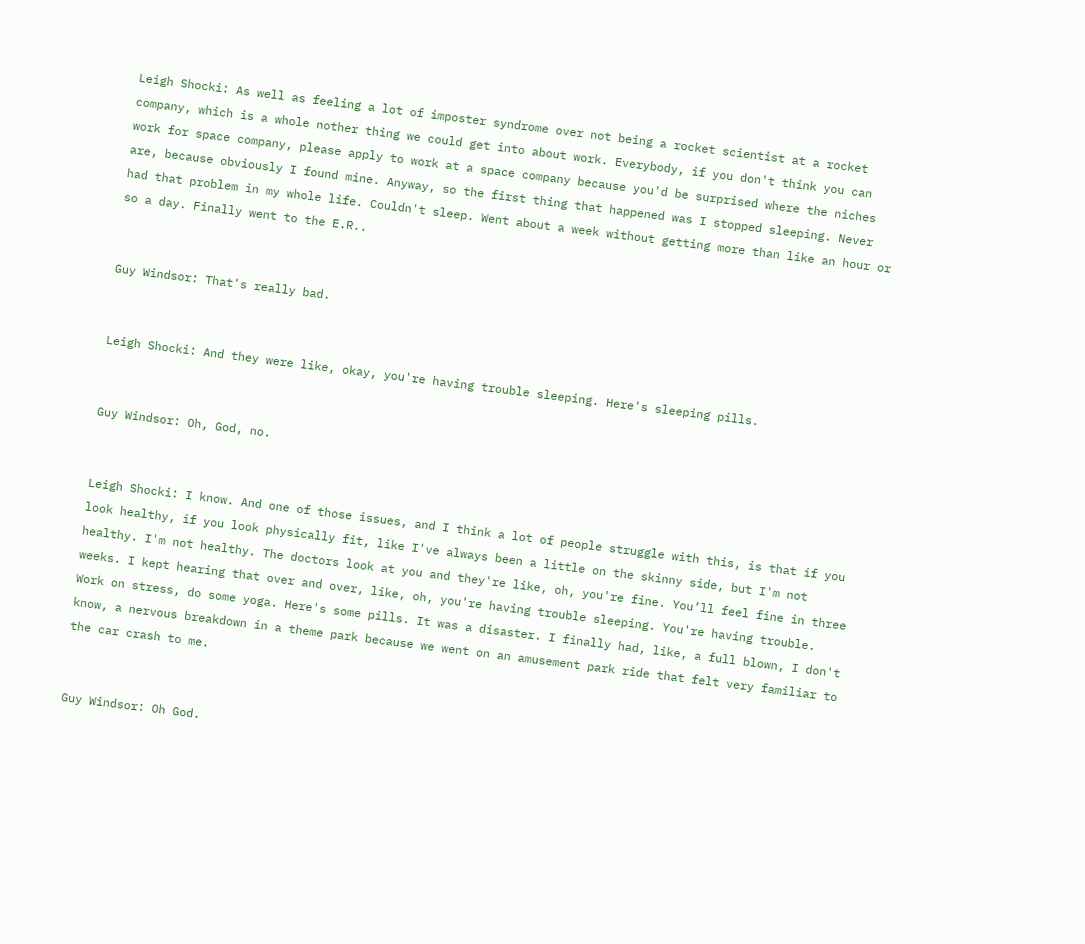Leigh Shocki: As well as feeling a lot of imposter syndrome over not being a rocket scientist at a rocket company, which is a whole nother thing we could get into about work. Everybody, if you don't think you can work for space company, please apply to work at a space company because you'd be surprised where the niches are, because obviously I found mine. Anyway, so the first thing that happened was I stopped sleeping. Never had that problem in my whole life. Couldn't sleep. Went about a week without getting more than like an hour or so a day. Finally went to the E.R..


Guy Windsor: That's really bad.


Leigh Shocki: And they were like, okay, you're having trouble sleeping. Here's sleeping pills.


Guy Windsor: Oh, God, no.


Leigh Shocki: I know. And one of those issues, and I think a lot of people struggle with this, is that if you look healthy, if you look physically fit, like I've always been a little on the skinny side, but I'm not healthy. I'm not healthy. The doctors look at you and they're like, oh, you're fine. You’ll feel fine in three weeks. I kept hearing that over and over, like, oh, you're having trouble sleeping. You're having trouble. Work on stress, do some yoga. Here's some pills. It was a disaster. I finally had, like, a full blown, I don't know, a nervous breakdown in a theme park because we went on an amusement park ride that felt very familiar to the car crash to me.


Guy Windsor: Oh God.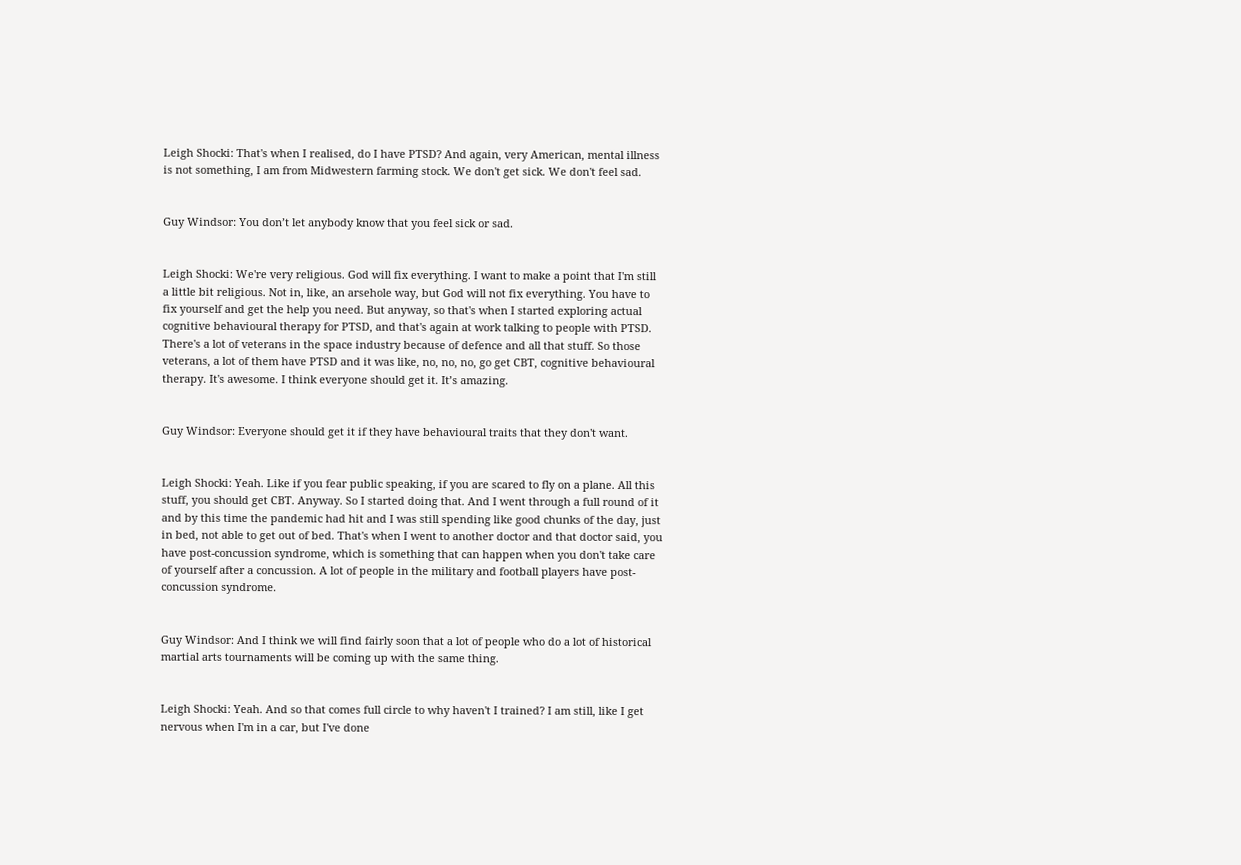Leigh Shocki: That's when I realised, do I have PTSD? And again, very American, mental illness is not something, I am from Midwestern farming stock. We don't get sick. We don't feel sad.


Guy Windsor: You don’t let anybody know that you feel sick or sad.


Leigh Shocki: We're very religious. God will fix everything. I want to make a point that I'm still a little bit religious. Not in, like, an arsehole way, but God will not fix everything. You have to fix yourself and get the help you need. But anyway, so that's when I started exploring actual cognitive behavioural therapy for PTSD, and that's again at work talking to people with PTSD. There's a lot of veterans in the space industry because of defence and all that stuff. So those veterans, a lot of them have PTSD and it was like, no, no, no, go get CBT, cognitive behavioural therapy. It's awesome. I think everyone should get it. It’s amazing.


Guy Windsor: Everyone should get it if they have behavioural traits that they don't want.


Leigh Shocki: Yeah. Like if you fear public speaking, if you are scared to fly on a plane. All this stuff, you should get CBT. Anyway. So I started doing that. And I went through a full round of it and by this time the pandemic had hit and I was still spending like good chunks of the day, just in bed, not able to get out of bed. That's when I went to another doctor and that doctor said, you have post-concussion syndrome, which is something that can happen when you don't take care of yourself after a concussion. A lot of people in the military and football players have post-concussion syndrome.


Guy Windsor: And I think we will find fairly soon that a lot of people who do a lot of historical martial arts tournaments will be coming up with the same thing.


Leigh Shocki: Yeah. And so that comes full circle to why haven't I trained? I am still, like I get nervous when I'm in a car, but I've done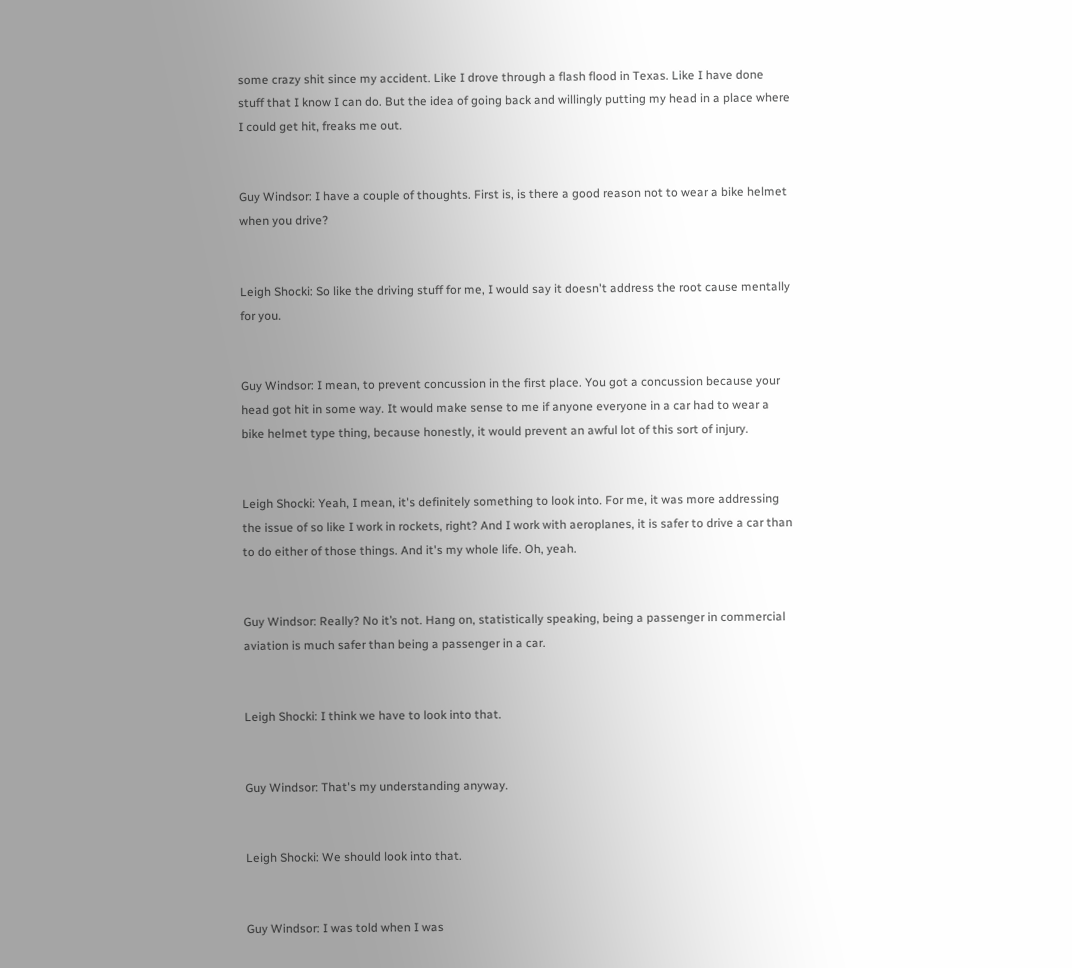some crazy shit since my accident. Like I drove through a flash flood in Texas. Like I have done stuff that I know I can do. But the idea of going back and willingly putting my head in a place where I could get hit, freaks me out.


Guy Windsor: I have a couple of thoughts. First is, is there a good reason not to wear a bike helmet when you drive?


Leigh Shocki: So like the driving stuff for me, I would say it doesn't address the root cause mentally for you.


Guy Windsor: I mean, to prevent concussion in the first place. You got a concussion because your head got hit in some way. It would make sense to me if anyone everyone in a car had to wear a bike helmet type thing, because honestly, it would prevent an awful lot of this sort of injury.


Leigh Shocki: Yeah, I mean, it's definitely something to look into. For me, it was more addressing the issue of so like I work in rockets, right? And I work with aeroplanes, it is safer to drive a car than to do either of those things. And it's my whole life. Oh, yeah.


Guy Windsor: Really? No it’s not. Hang on, statistically speaking, being a passenger in commercial aviation is much safer than being a passenger in a car.


Leigh Shocki: I think we have to look into that.


Guy Windsor: That's my understanding anyway.


Leigh Shocki: We should look into that.


Guy Windsor: I was told when I was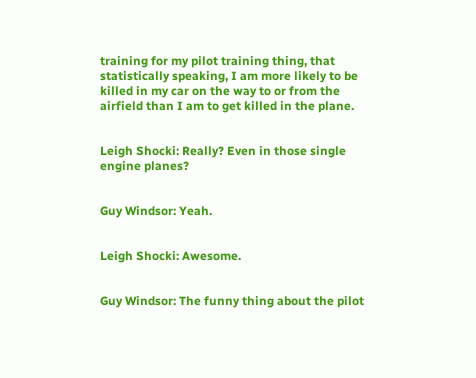training for my pilot training thing, that statistically speaking, I am more likely to be killed in my car on the way to or from the airfield than I am to get killed in the plane.


Leigh Shocki: Really? Even in those single engine planes?


Guy Windsor: Yeah.


Leigh Shocki: Awesome.


Guy Windsor: The funny thing about the pilot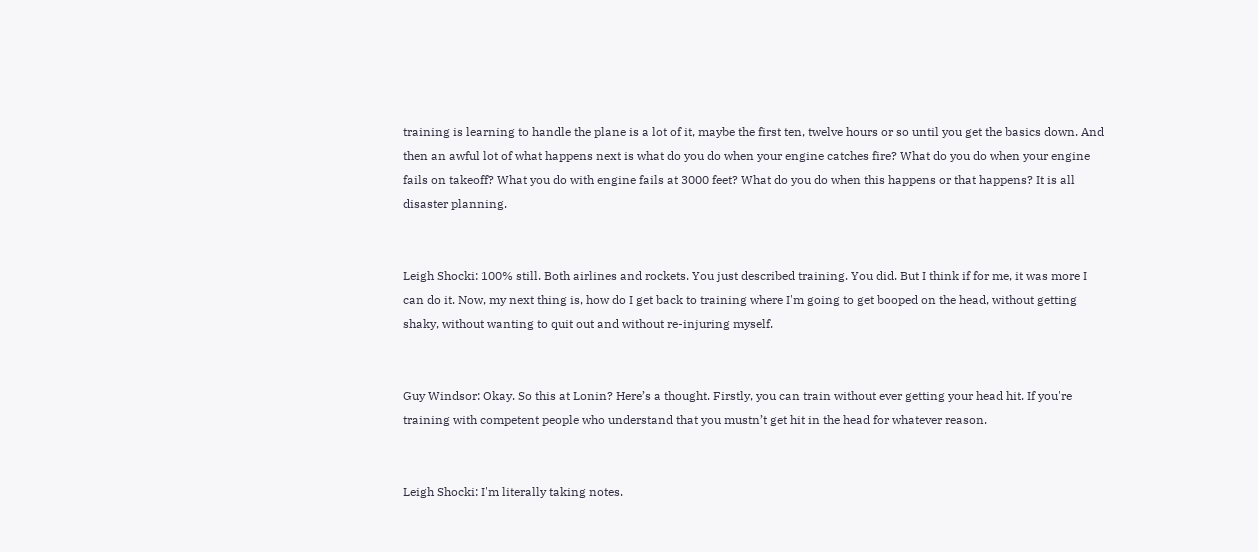training is learning to handle the plane is a lot of it, maybe the first ten, twelve hours or so until you get the basics down. And then an awful lot of what happens next is what do you do when your engine catches fire? What do you do when your engine fails on takeoff? What you do with engine fails at 3000 feet? What do you do when this happens or that happens? It is all disaster planning.


Leigh Shocki: 100% still. Both airlines and rockets. You just described training. You did. But I think if for me, it was more I can do it. Now, my next thing is, how do I get back to training where I'm going to get booped on the head, without getting shaky, without wanting to quit out and without re-injuring myself.


Guy Windsor: Okay. So this at Lonin? Here’s a thought. Firstly, you can train without ever getting your head hit. If you're training with competent people who understand that you mustn’t get hit in the head for whatever reason.


Leigh Shocki: I'm literally taking notes.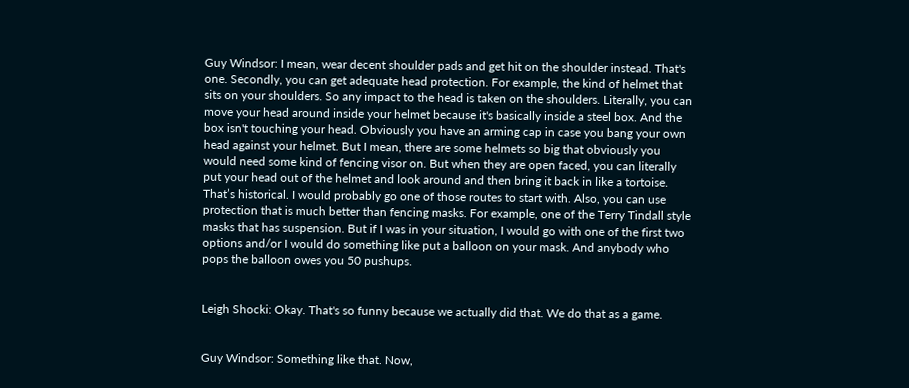Guy Windsor: I mean, wear decent shoulder pads and get hit on the shoulder instead. That's one. Secondly, you can get adequate head protection. For example, the kind of helmet that sits on your shoulders. So any impact to the head is taken on the shoulders. Literally, you can move your head around inside your helmet because it's basically inside a steel box. And the box isn't touching your head. Obviously you have an arming cap in case you bang your own head against your helmet. But I mean, there are some helmets so big that obviously you would need some kind of fencing visor on. But when they are open faced, you can literally put your head out of the helmet and look around and then bring it back in like a tortoise. That’s historical. I would probably go one of those routes to start with. Also, you can use protection that is much better than fencing masks. For example, one of the Terry Tindall style masks that has suspension. But if I was in your situation, I would go with one of the first two options and/or I would do something like put a balloon on your mask. And anybody who pops the balloon owes you 50 pushups.


Leigh Shocki: Okay. That's so funny because we actually did that. We do that as a game.


Guy Windsor: Something like that. Now,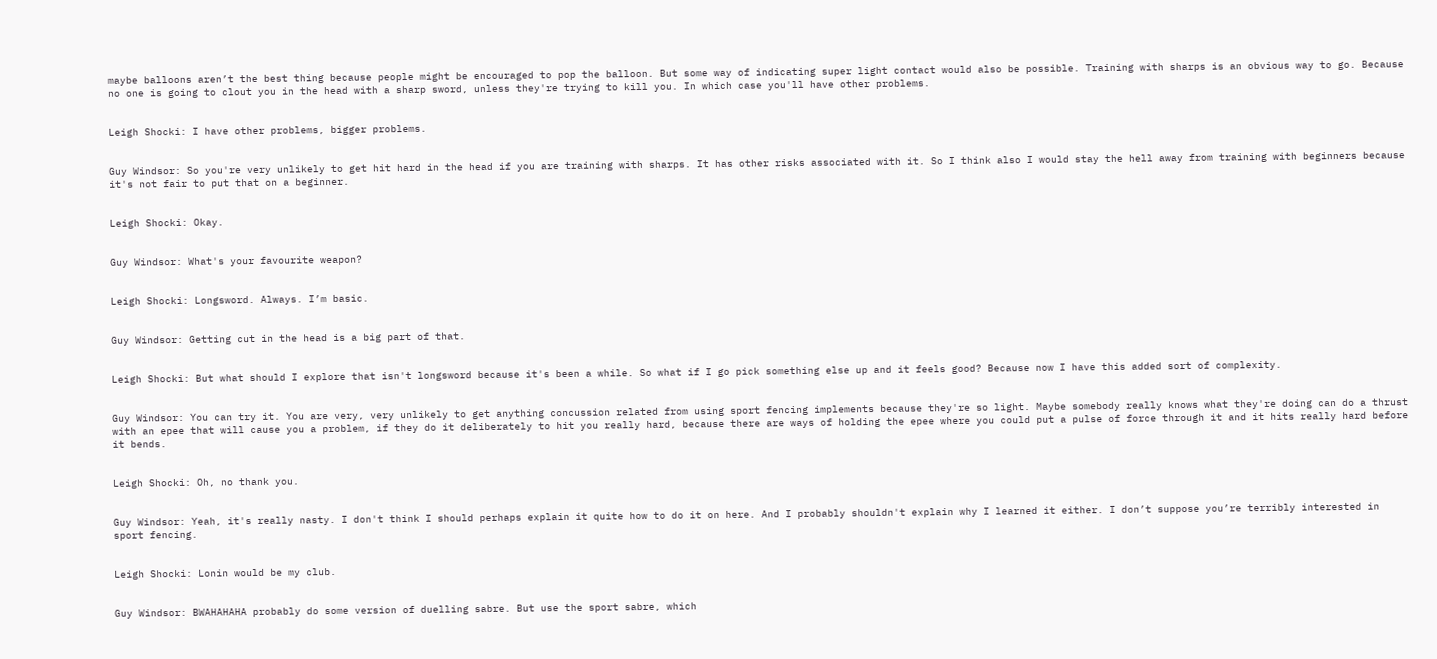maybe balloons aren’t the best thing because people might be encouraged to pop the balloon. But some way of indicating super light contact would also be possible. Training with sharps is an obvious way to go. Because no one is going to clout you in the head with a sharp sword, unless they're trying to kill you. In which case you'll have other problems.


Leigh Shocki: I have other problems, bigger problems.


Guy Windsor: So you're very unlikely to get hit hard in the head if you are training with sharps. It has other risks associated with it. So I think also I would stay the hell away from training with beginners because it's not fair to put that on a beginner.


Leigh Shocki: Okay.


Guy Windsor: What's your favourite weapon?


Leigh Shocki: Longsword. Always. I’m basic.


Guy Windsor: Getting cut in the head is a big part of that.


Leigh Shocki: But what should I explore that isn't longsword because it's been a while. So what if I go pick something else up and it feels good? Because now I have this added sort of complexity.


Guy Windsor: You can try it. You are very, very unlikely to get anything concussion related from using sport fencing implements because they're so light. Maybe somebody really knows what they're doing can do a thrust with an epee that will cause you a problem, if they do it deliberately to hit you really hard, because there are ways of holding the epee where you could put a pulse of force through it and it hits really hard before it bends.


Leigh Shocki: Oh, no thank you.


Guy Windsor: Yeah, it's really nasty. I don't think I should perhaps explain it quite how to do it on here. And I probably shouldn't explain why I learned it either. I don’t suppose you’re terribly interested in sport fencing.


Leigh Shocki: Lonin would be my club.


Guy Windsor: BWAHAHAHA probably do some version of duelling sabre. But use the sport sabre, which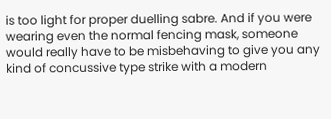is too light for proper duelling sabre. And if you were wearing even the normal fencing mask, someone would really have to be misbehaving to give you any kind of concussive type strike with a modern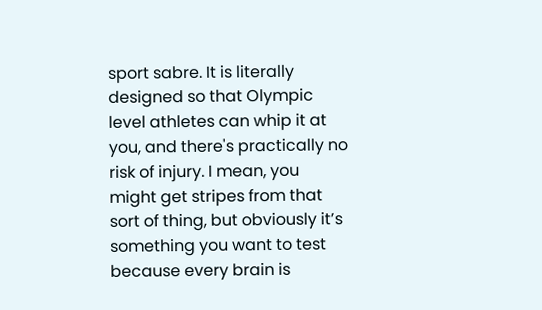sport sabre. It is literally designed so that Olympic level athletes can whip it at you, and there's practically no risk of injury. I mean, you might get stripes from that sort of thing, but obviously it’s something you want to test because every brain is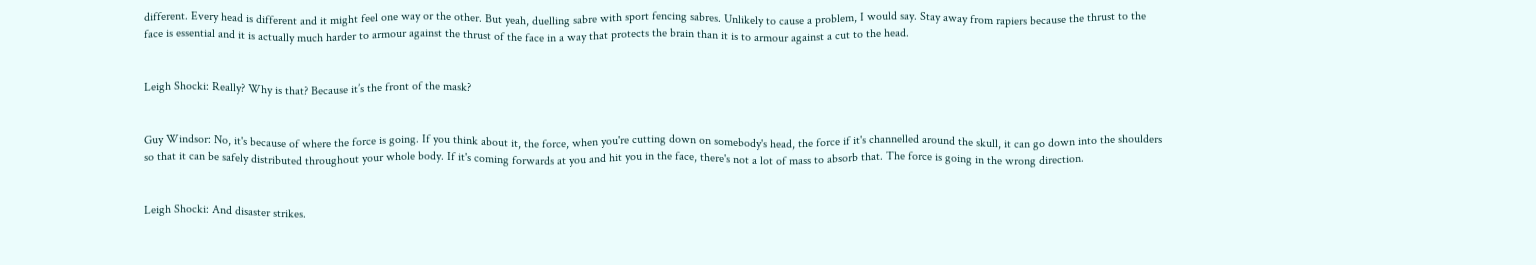different. Every head is different and it might feel one way or the other. But yeah, duelling sabre with sport fencing sabres. Unlikely to cause a problem, I would say. Stay away from rapiers because the thrust to the face is essential and it is actually much harder to armour against the thrust of the face in a way that protects the brain than it is to armour against a cut to the head.


Leigh Shocki: Really? Why is that? Because it’s the front of the mask?


Guy Windsor: No, it's because of where the force is going. If you think about it, the force, when you're cutting down on somebody's head, the force if it's channelled around the skull, it can go down into the shoulders so that it can be safely distributed throughout your whole body. If it's coming forwards at you and hit you in the face, there's not a lot of mass to absorb that. The force is going in the wrong direction.


Leigh Shocki: And disaster strikes.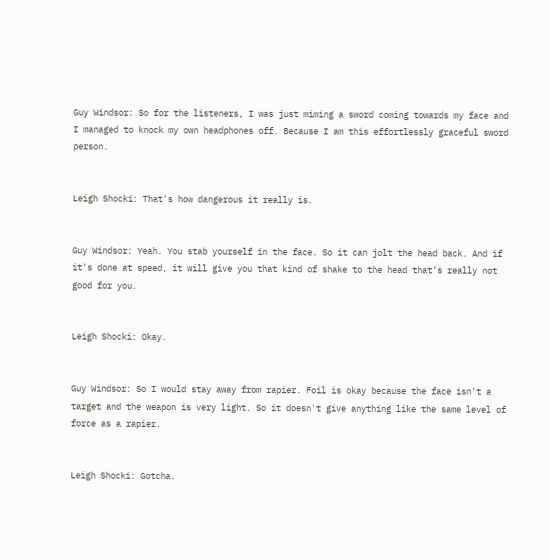Guy Windsor: So for the listeners, I was just miming a sword coming towards my face and I managed to knock my own headphones off. Because I am this effortlessly graceful sword person.


Leigh Shocki: That's how dangerous it really is.


Guy Windsor: Yeah. You stab yourself in the face. So it can jolt the head back. And if it's done at speed, it will give you that kind of shake to the head that’s really not good for you.


Leigh Shocki: Okay.


Guy Windsor: So I would stay away from rapier. Foil is okay because the face isn't a target and the weapon is very light. So it doesn't give anything like the same level of force as a rapier.


Leigh Shocki: Gotcha.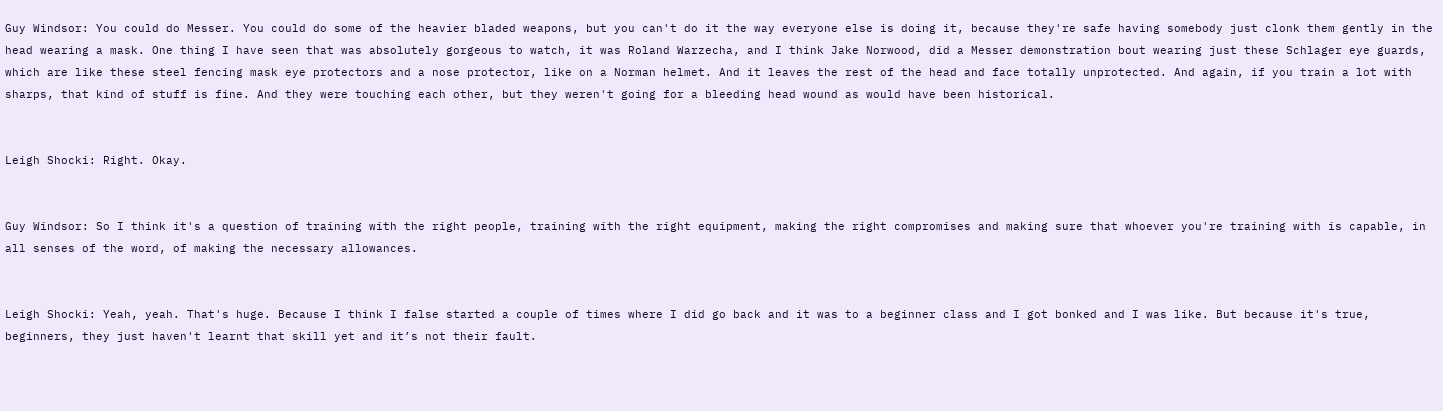Guy Windsor: You could do Messer. You could do some of the heavier bladed weapons, but you can't do it the way everyone else is doing it, because they're safe having somebody just clonk them gently in the head wearing a mask. One thing I have seen that was absolutely gorgeous to watch, it was Roland Warzecha, and I think Jake Norwood, did a Messer demonstration bout wearing just these Schlager eye guards, which are like these steel fencing mask eye protectors and a nose protector, like on a Norman helmet. And it leaves the rest of the head and face totally unprotected. And again, if you train a lot with sharps, that kind of stuff is fine. And they were touching each other, but they weren't going for a bleeding head wound as would have been historical.


Leigh Shocki: Right. Okay.


Guy Windsor: So I think it's a question of training with the right people, training with the right equipment, making the right compromises and making sure that whoever you're training with is capable, in all senses of the word, of making the necessary allowances.


Leigh Shocki: Yeah, yeah. That's huge. Because I think I false started a couple of times where I did go back and it was to a beginner class and I got bonked and I was like. But because it's true, beginners, they just haven't learnt that skill yet and it’s not their fault.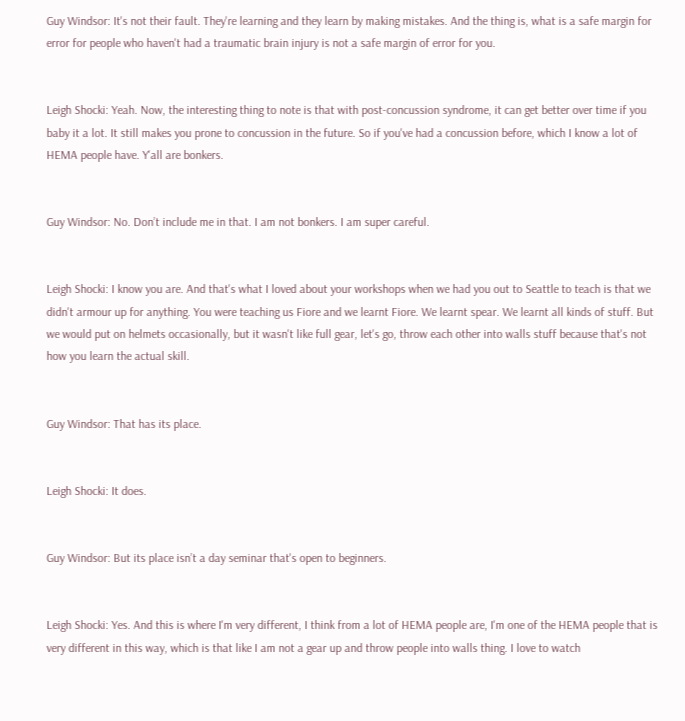Guy Windsor: It's not their fault. They're learning and they learn by making mistakes. And the thing is, what is a safe margin for error for people who haven't had a traumatic brain injury is not a safe margin of error for you.


Leigh Shocki: Yeah. Now, the interesting thing to note is that with post-concussion syndrome, it can get better over time if you baby it a lot. It still makes you prone to concussion in the future. So if you've had a concussion before, which I know a lot of HEMA people have. Y'all are bonkers.


Guy Windsor: No. Don’t include me in that. I am not bonkers. I am super careful.


Leigh Shocki: I know you are. And that's what I loved about your workshops when we had you out to Seattle to teach is that we didn't armour up for anything. You were teaching us Fiore and we learnt Fiore. We learnt spear. We learnt all kinds of stuff. But we would put on helmets occasionally, but it wasn't like full gear, let's go, throw each other into walls stuff because that's not how you learn the actual skill.


Guy Windsor: That has its place.


Leigh Shocki: It does.


Guy Windsor: But its place isn’t a day seminar that's open to beginners.


Leigh Shocki: Yes. And this is where I'm very different, I think from a lot of HEMA people are, I'm one of the HEMA people that is very different in this way, which is that like I am not a gear up and throw people into walls thing. I love to watch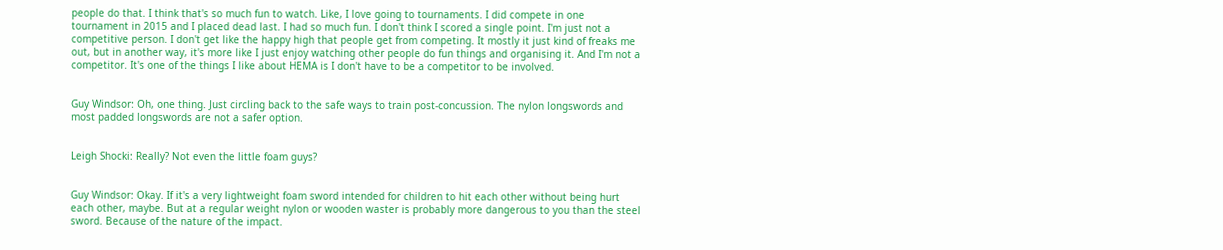people do that. I think that's so much fun to watch. Like, I love going to tournaments. I did compete in one tournament in 2015 and I placed dead last. I had so much fun. I don't think I scored a single point. I'm just not a competitive person. I don't get like the happy high that people get from competing. It mostly it just kind of freaks me out, but in another way, it's more like I just enjoy watching other people do fun things and organising it. And I'm not a competitor. It's one of the things I like about HEMA is I don't have to be a competitor to be involved.


Guy Windsor: Oh, one thing. Just circling back to the safe ways to train post-concussion. The nylon longswords and most padded longswords are not a safer option.


Leigh Shocki: Really? Not even the little foam guys?


Guy Windsor: Okay. If it's a very lightweight foam sword intended for children to hit each other without being hurt each other, maybe. But at a regular weight nylon or wooden waster is probably more dangerous to you than the steel sword. Because of the nature of the impact.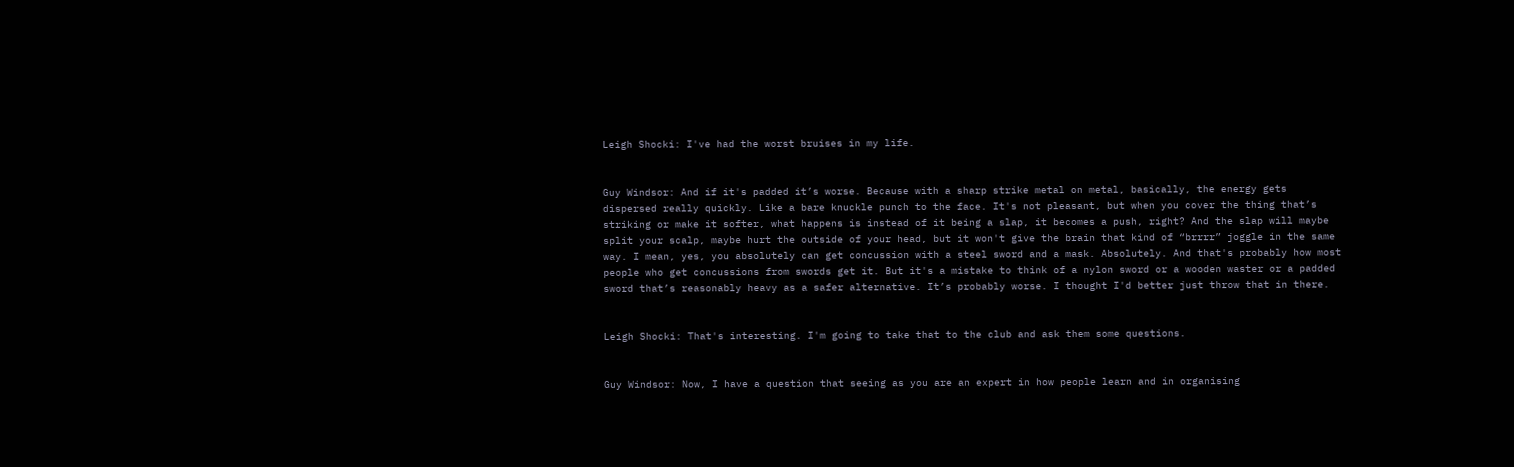Leigh Shocki: I've had the worst bruises in my life.


Guy Windsor: And if it's padded it’s worse. Because with a sharp strike metal on metal, basically, the energy gets dispersed really quickly. Like a bare knuckle punch to the face. It's not pleasant, but when you cover the thing that’s striking or make it softer, what happens is instead of it being a slap, it becomes a push, right? And the slap will maybe split your scalp, maybe hurt the outside of your head, but it won't give the brain that kind of “brrrr” joggle in the same way. I mean, yes, you absolutely can get concussion with a steel sword and a mask. Absolutely. And that's probably how most people who get concussions from swords get it. But it's a mistake to think of a nylon sword or a wooden waster or a padded sword that’s reasonably heavy as a safer alternative. It’s probably worse. I thought I'd better just throw that in there.


Leigh Shocki: That's interesting. I'm going to take that to the club and ask them some questions.


Guy Windsor: Now, I have a question that seeing as you are an expert in how people learn and in organising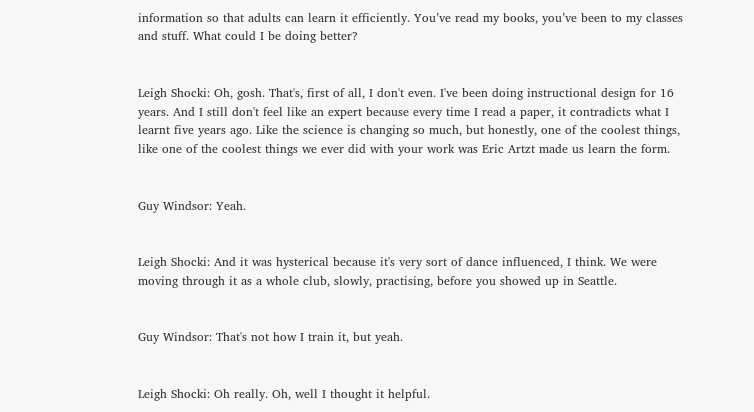information so that adults can learn it efficiently. You’ve read my books, you’ve been to my classes and stuff. What could I be doing better?


Leigh Shocki: Oh, gosh. That's, first of all, I don't even. I've been doing instructional design for 16 years. And I still don't feel like an expert because every time I read a paper, it contradicts what I learnt five years ago. Like the science is changing so much, but honestly, one of the coolest things, like one of the coolest things we ever did with your work was Eric Artzt made us learn the form.


Guy Windsor: Yeah.


Leigh Shocki: And it was hysterical because it's very sort of dance influenced, I think. We were moving through it as a whole club, slowly, practising, before you showed up in Seattle.


Guy Windsor: That's not how I train it, but yeah.


Leigh Shocki: Oh really. Oh, well I thought it helpful.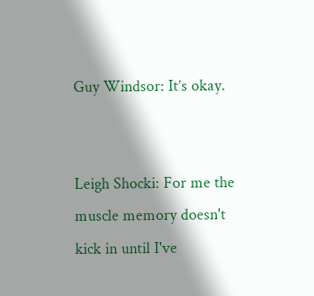Guy Windsor: It’s okay.


Leigh Shocki: For me the muscle memory doesn't kick in until I've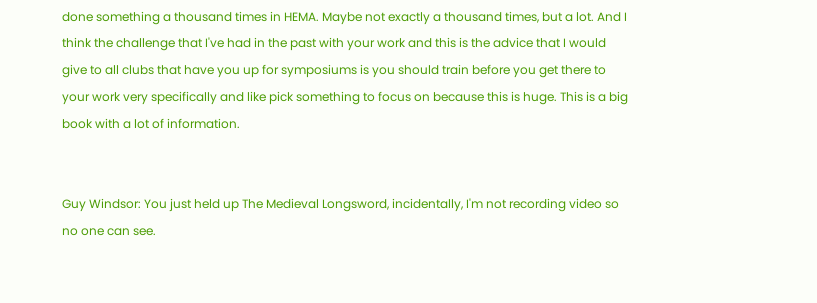done something a thousand times in HEMA. Maybe not exactly a thousand times, but a lot. And I think the challenge that I've had in the past with your work and this is the advice that I would give to all clubs that have you up for symposiums is you should train before you get there to your work very specifically and like pick something to focus on because this is huge. This is a big book with a lot of information.


Guy Windsor: You just held up The Medieval Longsword, incidentally, I'm not recording video so no one can see.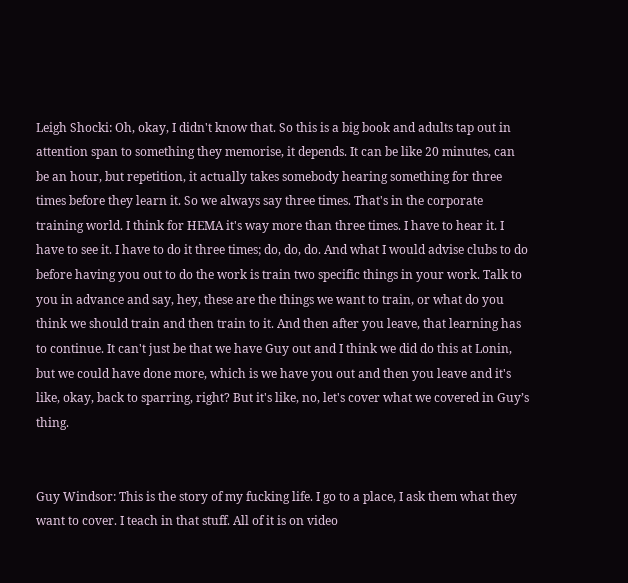Leigh Shocki: Oh, okay, I didn't know that. So this is a big book and adults tap out in attention span to something they memorise, it depends. It can be like 20 minutes, can be an hour, but repetition, it actually takes somebody hearing something for three times before they learn it. So we always say three times. That's in the corporate training world. I think for HEMA it's way more than three times. I have to hear it. I have to see it. I have to do it three times; do, do, do. And what I would advise clubs to do before having you out to do the work is train two specific things in your work. Talk to you in advance and say, hey, these are the things we want to train, or what do you think we should train and then train to it. And then after you leave, that learning has to continue. It can't just be that we have Guy out and I think we did do this at Lonin, but we could have done more, which is we have you out and then you leave and it's like, okay, back to sparring, right? But it's like, no, let's cover what we covered in Guy’s thing.


Guy Windsor: This is the story of my fucking life. I go to a place, I ask them what they want to cover. I teach in that stuff. All of it is on video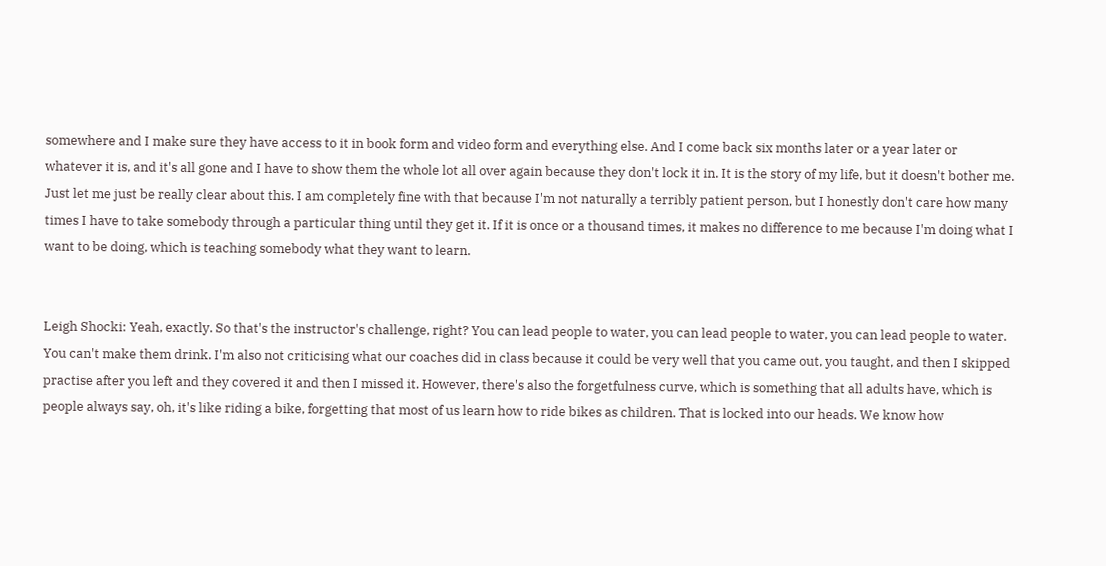somewhere and I make sure they have access to it in book form and video form and everything else. And I come back six months later or a year later or whatever it is, and it's all gone and I have to show them the whole lot all over again because they don't lock it in. It is the story of my life, but it doesn't bother me. Just let me just be really clear about this. I am completely fine with that because I'm not naturally a terribly patient person, but I honestly don't care how many times I have to take somebody through a particular thing until they get it. If it is once or a thousand times, it makes no difference to me because I'm doing what I want to be doing, which is teaching somebody what they want to learn.


Leigh Shocki: Yeah, exactly. So that's the instructor's challenge, right? You can lead people to water, you can lead people to water, you can lead people to water. You can't make them drink. I'm also not criticising what our coaches did in class because it could be very well that you came out, you taught, and then I skipped practise after you left and they covered it and then I missed it. However, there's also the forgetfulness curve, which is something that all adults have, which is people always say, oh, it's like riding a bike, forgetting that most of us learn how to ride bikes as children. That is locked into our heads. We know how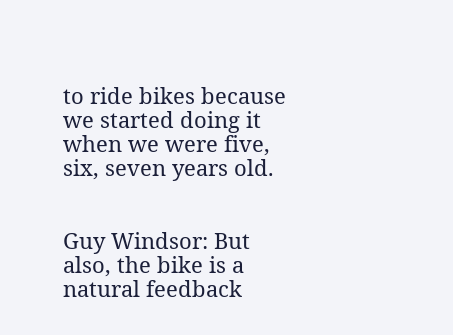to ride bikes because we started doing it when we were five, six, seven years old.


Guy Windsor: But also, the bike is a natural feedback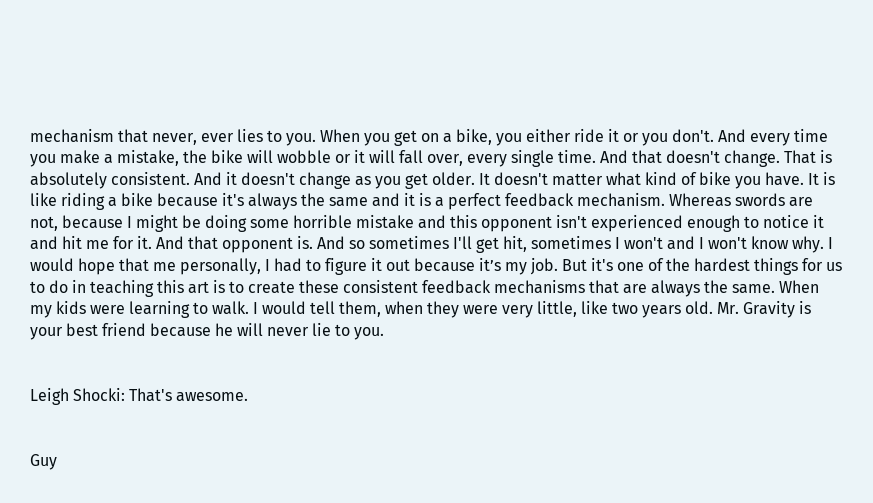mechanism that never, ever lies to you. When you get on a bike, you either ride it or you don't. And every time you make a mistake, the bike will wobble or it will fall over, every single time. And that doesn't change. That is absolutely consistent. And it doesn't change as you get older. It doesn't matter what kind of bike you have. It is like riding a bike because it's always the same and it is a perfect feedback mechanism. Whereas swords are not, because I might be doing some horrible mistake and this opponent isn't experienced enough to notice it and hit me for it. And that opponent is. And so sometimes I'll get hit, sometimes I won't and I won't know why. I would hope that me personally, I had to figure it out because it’s my job. But it's one of the hardest things for us to do in teaching this art is to create these consistent feedback mechanisms that are always the same. When my kids were learning to walk. I would tell them, when they were very little, like two years old. Mr. Gravity is your best friend because he will never lie to you.


Leigh Shocki: That's awesome.


Guy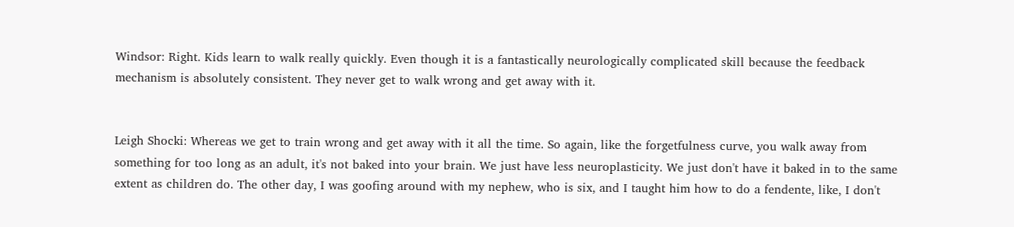Windsor: Right. Kids learn to walk really quickly. Even though it is a fantastically neurologically complicated skill because the feedback mechanism is absolutely consistent. They never get to walk wrong and get away with it.


Leigh Shocki: Whereas we get to train wrong and get away with it all the time. So again, like the forgetfulness curve, you walk away from something for too long as an adult, it's not baked into your brain. We just have less neuroplasticity. We just don't have it baked in to the same extent as children do. The other day, I was goofing around with my nephew, who is six, and I taught him how to do a fendente, like, I don't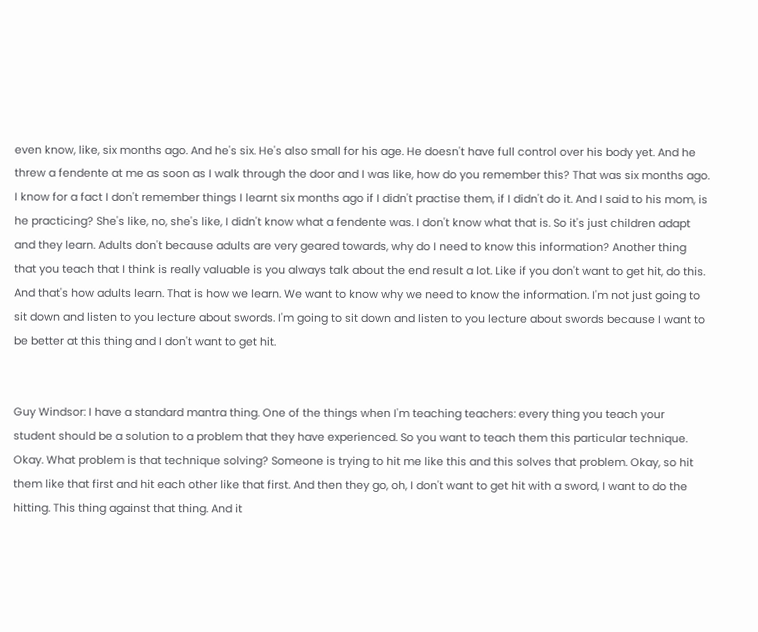even know, like, six months ago. And he's six. He's also small for his age. He doesn't have full control over his body yet. And he threw a fendente at me as soon as I walk through the door and I was like, how do you remember this? That was six months ago. I know for a fact I don't remember things I learnt six months ago if I didn't practise them, if I didn't do it. And I said to his mom, is he practicing? She's like, no, she's like, I didn't know what a fendente was. I don't know what that is. So it's just children adapt and they learn. Adults don't because adults are very geared towards, why do I need to know this information? Another thing that you teach that I think is really valuable is you always talk about the end result a lot. Like if you don't want to get hit, do this. And that's how adults learn. That is how we learn. We want to know why we need to know the information. I'm not just going to sit down and listen to you lecture about swords. I'm going to sit down and listen to you lecture about swords because I want to be better at this thing and I don't want to get hit.


Guy Windsor: I have a standard mantra thing. One of the things when I'm teaching teachers: every thing you teach your student should be a solution to a problem that they have experienced. So you want to teach them this particular technique. Okay. What problem is that technique solving? Someone is trying to hit me like this and this solves that problem. Okay, so hit them like that first and hit each other like that first. And then they go, oh, I don't want to get hit with a sword, I want to do the hitting. This thing against that thing. And it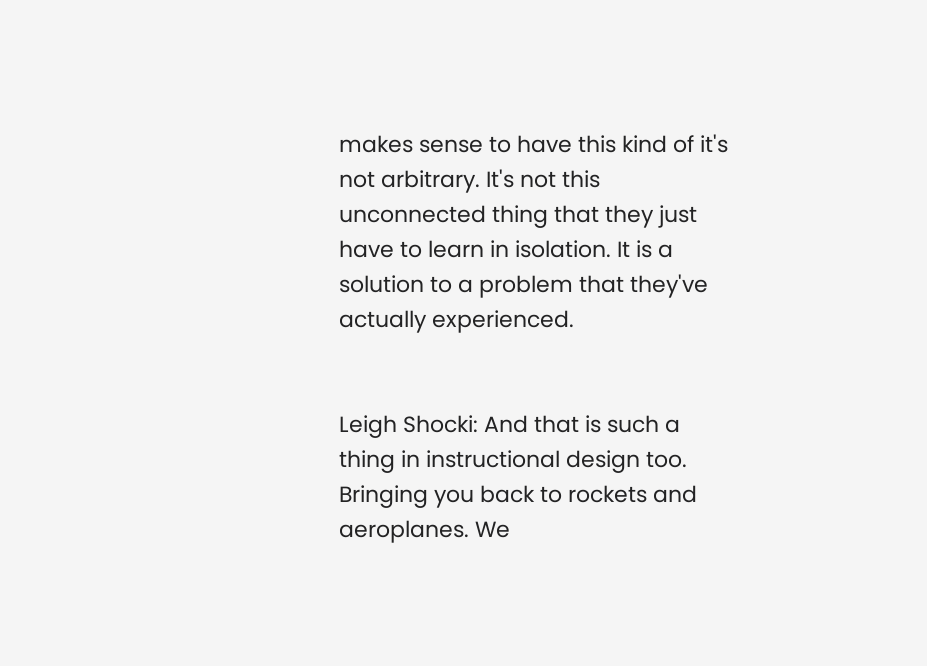makes sense to have this kind of it's not arbitrary. It's not this unconnected thing that they just have to learn in isolation. It is a solution to a problem that they've actually experienced.


Leigh Shocki: And that is such a thing in instructional design too. Bringing you back to rockets and aeroplanes. We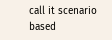call it scenario based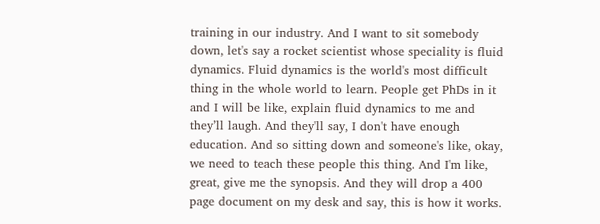training in our industry. And I want to sit somebody down, let's say a rocket scientist whose speciality is fluid dynamics. Fluid dynamics is the world's most difficult thing in the whole world to learn. People get PhDs in it and I will be like, explain fluid dynamics to me and they’ll laugh. And they'll say, I don't have enough education. And so sitting down and someone's like, okay, we need to teach these people this thing. And I'm like, great, give me the synopsis. And they will drop a 400 page document on my desk and say, this is how it works.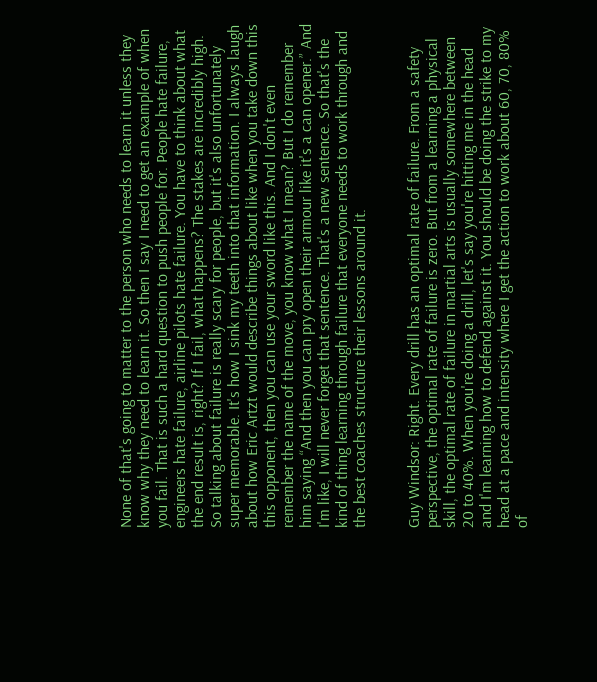None of that's going to matter to the person who needs to learn it unless they know why they need to learn it. So then I say I need to get an example of when you fail. That is such a hard question to push people for. People hate failure, engineers hate failure, airline pilots hate failure. You have to think about what the end result is, right? If I fail, what happens? The stakes are incredibly high. So talking about failure is really scary for people, but it's also unfortunately super memorable. It's how I sink my teeth into that information. I always laugh about how Eric Artzt would describe things about like when you take down this this opponent, then you can use your sword like this. And I don't even remember the name of the move, you know what I mean? But I do remember him saying “And then you can pry open their armour like it's a can opener.” And I'm like, I will never forget that sentence. That's a new sentence. So that's the kind of thing learning through failure that everyone needs to work through and the best coaches structure their lessons around it.


Guy Windsor: Right. Every drill has an optimal rate of failure. From a safety perspective, the optimal rate of failure is zero. But from a learning a physical skill, the optimal rate of failure in martial arts is usually somewhere between 20 to 40%. When you're doing a drill, let's say you're hitting me in the head and I'm learning how to defend against it. You should be doing the strike to my head at a pace and intensity where I get the action to work about 60, 70, 80% of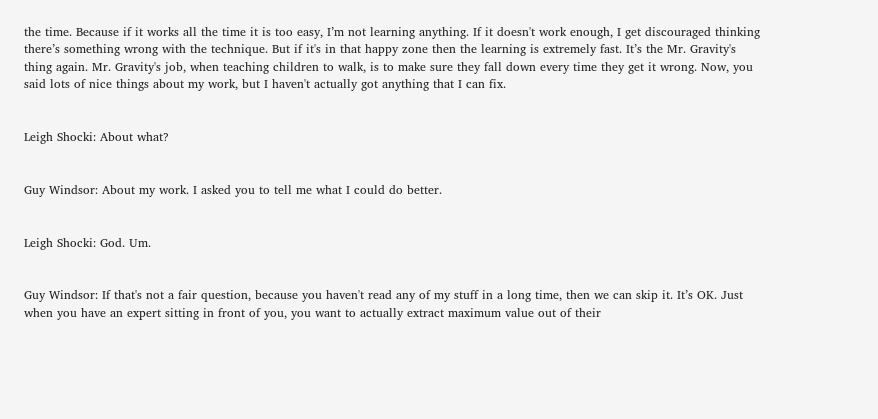the time. Because if it works all the time it is too easy, I’m not learning anything. If it doesn't work enough, I get discouraged thinking there’s something wrong with the technique. But if it's in that happy zone then the learning is extremely fast. It’s the Mr. Gravity's thing again. Mr. Gravity's job, when teaching children to walk, is to make sure they fall down every time they get it wrong. Now, you said lots of nice things about my work, but I haven't actually got anything that I can fix.


Leigh Shocki: About what?


Guy Windsor: About my work. I asked you to tell me what I could do better.


Leigh Shocki: God. Um.


Guy Windsor: If that's not a fair question, because you haven't read any of my stuff in a long time, then we can skip it. It’s OK. Just when you have an expert sitting in front of you, you want to actually extract maximum value out of their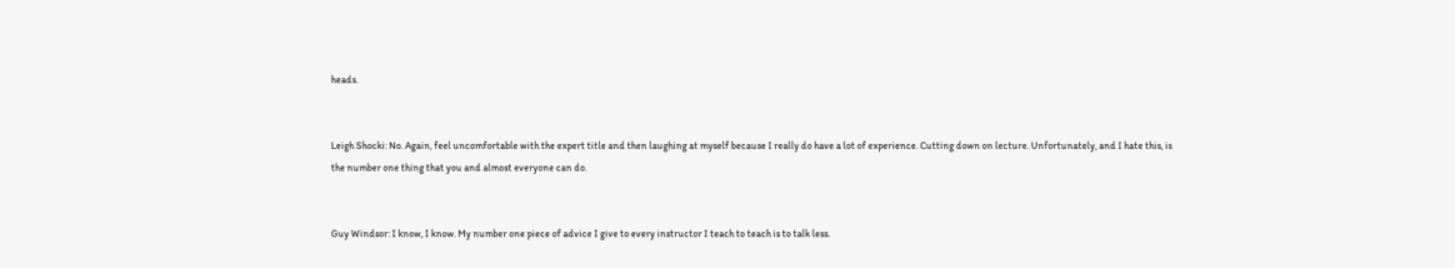heads.


Leigh Shocki: No. Again, feel uncomfortable with the expert title and then laughing at myself because I really do have a lot of experience. Cutting down on lecture. Unfortunately, and I hate this, is the number one thing that you and almost everyone can do.


Guy Windsor: I know, I know. My number one piece of advice I give to every instructor I teach to teach is to talk less.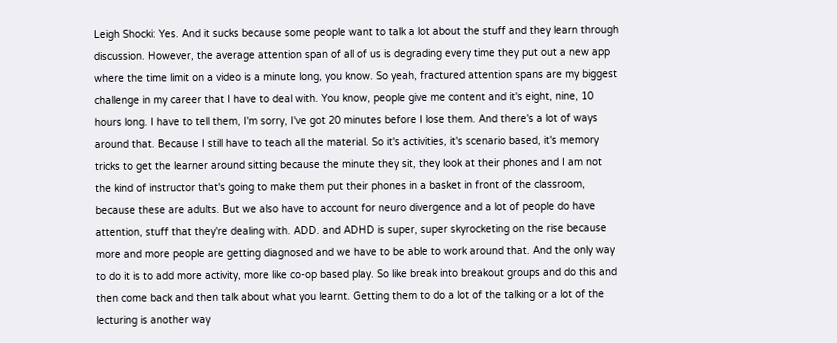Leigh Shocki: Yes. And it sucks because some people want to talk a lot about the stuff and they learn through discussion. However, the average attention span of all of us is degrading every time they put out a new app where the time limit on a video is a minute long, you know. So yeah, fractured attention spans are my biggest challenge in my career that I have to deal with. You know, people give me content and it's eight, nine, 10 hours long. I have to tell them, I'm sorry, I've got 20 minutes before I lose them. And there's a lot of ways around that. Because I still have to teach all the material. So it's activities, it's scenario based, it's memory tricks to get the learner around sitting because the minute they sit, they look at their phones and I am not the kind of instructor that's going to make them put their phones in a basket in front of the classroom, because these are adults. But we also have to account for neuro divergence and a lot of people do have attention, stuff that they're dealing with. ADD. and ADHD is super, super skyrocketing on the rise because more and more people are getting diagnosed and we have to be able to work around that. And the only way to do it is to add more activity, more like co-op based play. So like break into breakout groups and do this and then come back and then talk about what you learnt. Getting them to do a lot of the talking or a lot of the lecturing is another way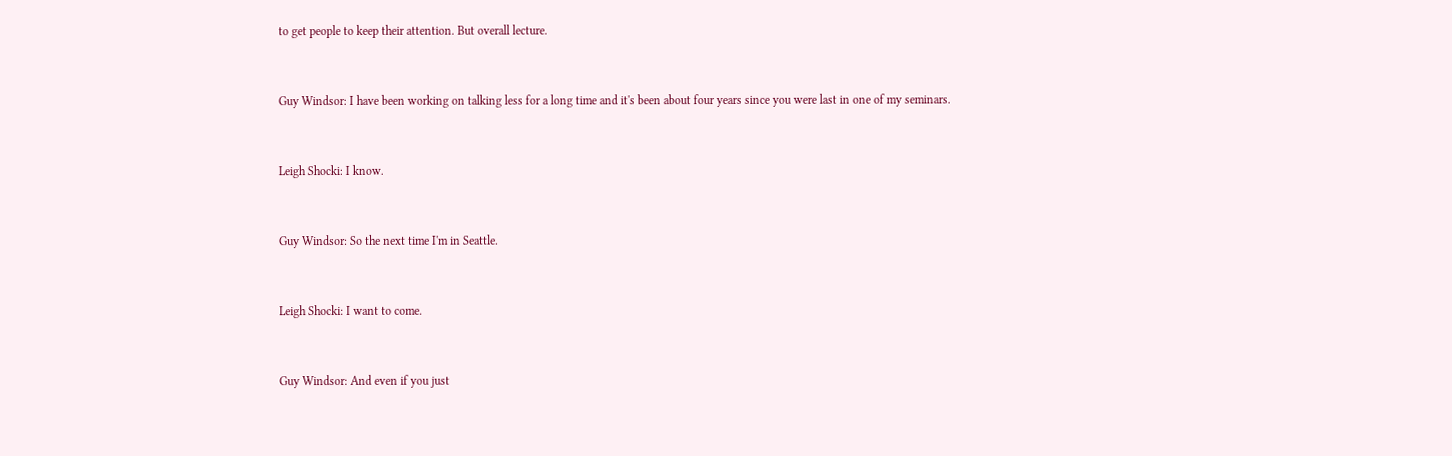to get people to keep their attention. But overall lecture.


Guy Windsor: I have been working on talking less for a long time and it's been about four years since you were last in one of my seminars.


Leigh Shocki: I know.


Guy Windsor: So the next time I'm in Seattle.


Leigh Shocki: I want to come.


Guy Windsor: And even if you just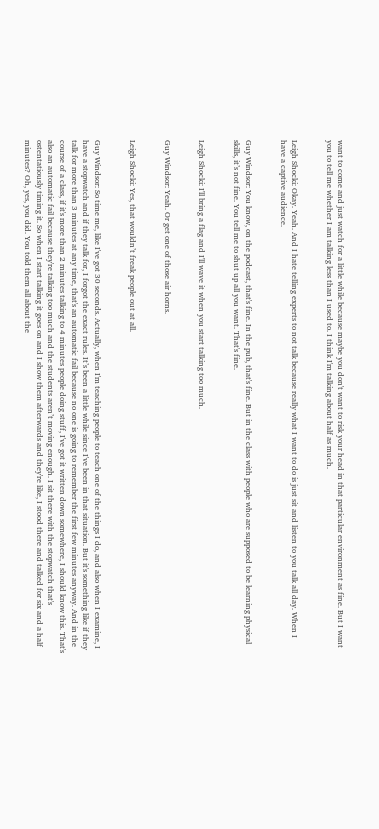want to come and just watch for a little while because maybe you don't want to risk your head in that particular environment as fine. But I want you to tell me whether I am talking less than I used to. I think I'm talking about half as much.


Leigh Shocki: Okay. Yeah. And I hate telling experts to not talk because really what I want to do is just sit and listen to you talk all day. When I have a captive audience.


Guy Windsor: You know, on the podcast, that's fine. In the pub, that's fine. But in the class with people who are supposed to be learning physical skills, it’s not fine. You tell me to shut up all you want. That's fine.


Leigh Shocki: I'll bring a flag and I'll wave it when you start talking too much.


Guy Windsor: Yeah. Or get one of those air horns.


Leigh Shocki: Yes, that wouldn’t freak people out at all.


Guy Windsor: So time me, like I've got 30 seconds. Actually, when I'm teaching people to teach one of the things I do, and also when I examine, I have a stopwatch and if they talk for, I forgot the exact rules. It’s been a little while since I've been in that situation. But it's something like if they talk for more than 3 minutes at any time, that's an automatic fail because no one is going to remember the first few minutes anyway. And in the course of a class, if it's more than 2 minutes talking to 4 minutes people doing stuff, I've got it written down somewhere, I should know this. That's also an automatic fail because they're talking too much and the students aren’t moving enough. I sit there with the stopwatch that's ostentatiously timing it. So when I start talking it goes on and I show them afterwards and they're like, I stood there and talked for six and a half minutes? Oh, yes, you did. You told them all about the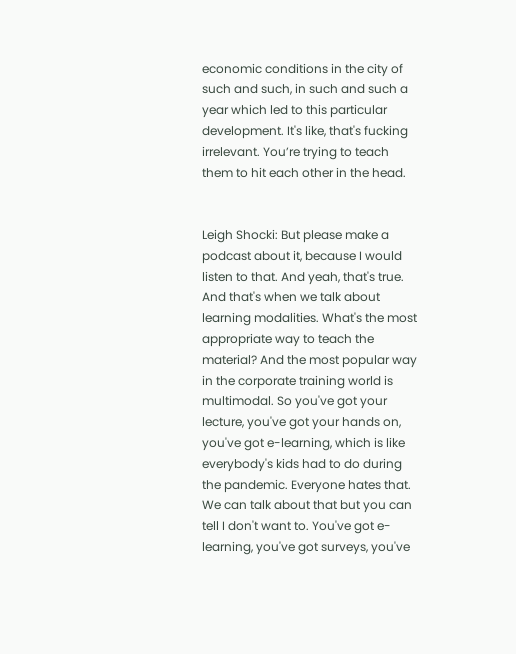economic conditions in the city of such and such, in such and such a year which led to this particular development. It's like, that's fucking irrelevant. You’re trying to teach them to hit each other in the head.


Leigh Shocki: But please make a podcast about it, because I would listen to that. And yeah, that's true. And that's when we talk about learning modalities. What's the most appropriate way to teach the material? And the most popular way in the corporate training world is multimodal. So you've got your lecture, you've got your hands on, you've got e-learning, which is like everybody's kids had to do during the pandemic. Everyone hates that. We can talk about that but you can tell I don't want to. You've got e-learning, you've got surveys, you've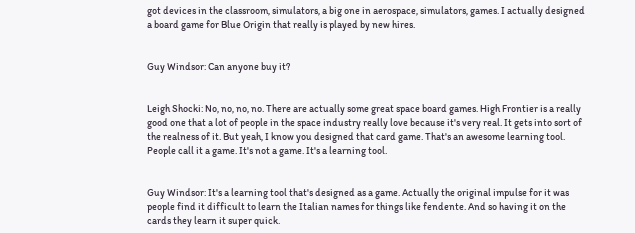got devices in the classroom, simulators, a big one in aerospace, simulators, games. I actually designed a board game for Blue Origin that really is played by new hires.


Guy Windsor: Can anyone buy it?


Leigh Shocki: No, no, no, no. There are actually some great space board games. High Frontier is a really good one that a lot of people in the space industry really love because it's very real. It gets into sort of the realness of it. But yeah, I know you designed that card game. That's an awesome learning tool. People call it a game. It's not a game. It's a learning tool.


Guy Windsor: It's a learning tool that's designed as a game. Actually the original impulse for it was people find it difficult to learn the Italian names for things like fendente. And so having it on the cards they learn it super quick.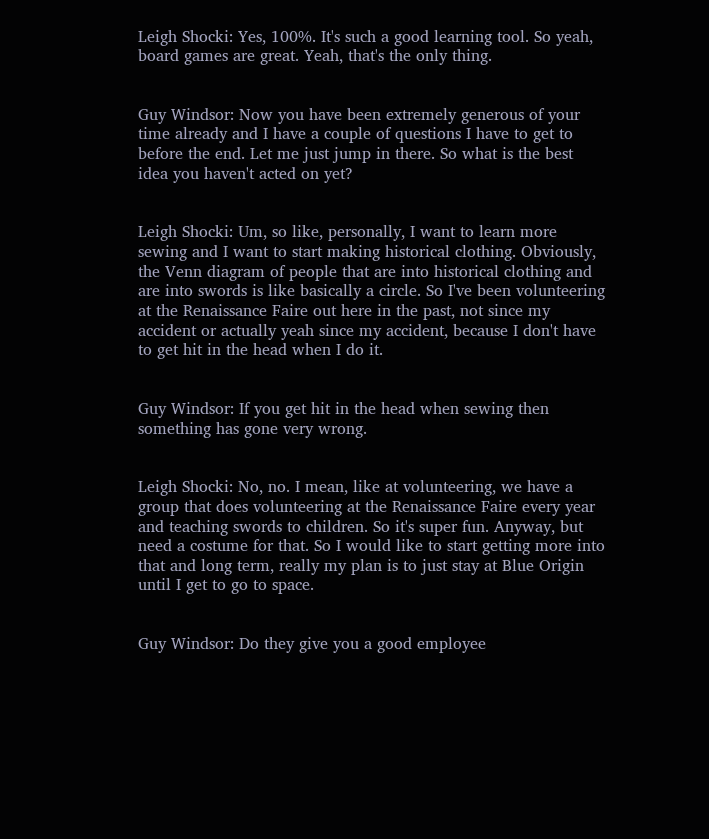Leigh Shocki: Yes, 100%. It's such a good learning tool. So yeah, board games are great. Yeah, that's the only thing.


Guy Windsor: Now you have been extremely generous of your time already and I have a couple of questions I have to get to before the end. Let me just jump in there. So what is the best idea you haven't acted on yet?


Leigh Shocki: Um, so like, personally, I want to learn more sewing and I want to start making historical clothing. Obviously, the Venn diagram of people that are into historical clothing and are into swords is like basically a circle. So I've been volunteering at the Renaissance Faire out here in the past, not since my accident or actually yeah since my accident, because I don't have to get hit in the head when I do it.


Guy Windsor: If you get hit in the head when sewing then something has gone very wrong.


Leigh Shocki: No, no. I mean, like at volunteering, we have a group that does volunteering at the Renaissance Faire every year and teaching swords to children. So it's super fun. Anyway, but need a costume for that. So I would like to start getting more into that and long term, really my plan is to just stay at Blue Origin until I get to go to space.


Guy Windsor: Do they give you a good employee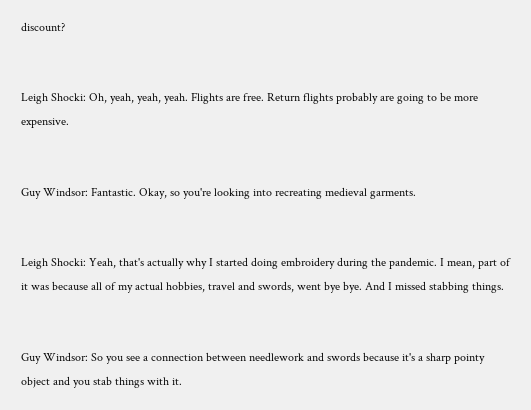discount?


Leigh Shocki: Oh, yeah, yeah, yeah. Flights are free. Return flights probably are going to be more expensive.


Guy Windsor: Fantastic. Okay, so you're looking into recreating medieval garments.


Leigh Shocki: Yeah, that's actually why I started doing embroidery during the pandemic. I mean, part of it was because all of my actual hobbies, travel and swords, went bye bye. And I missed stabbing things.


Guy Windsor: So you see a connection between needlework and swords because it's a sharp pointy object and you stab things with it.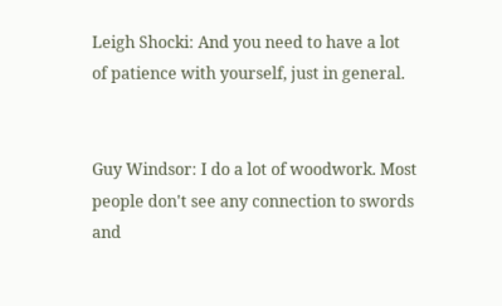Leigh Shocki: And you need to have a lot of patience with yourself, just in general.


Guy Windsor: I do a lot of woodwork. Most people don't see any connection to swords and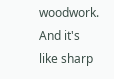woodwork. And it's like sharp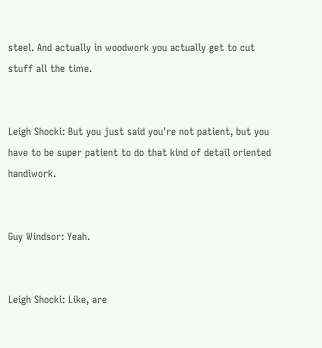steel. And actually in woodwork you actually get to cut stuff all the time.


Leigh Shocki: But you just said you're not patient, but you have to be super patient to do that kind of detail oriented handiwork.


Guy Windsor: Yeah.


Leigh Shocki: Like, are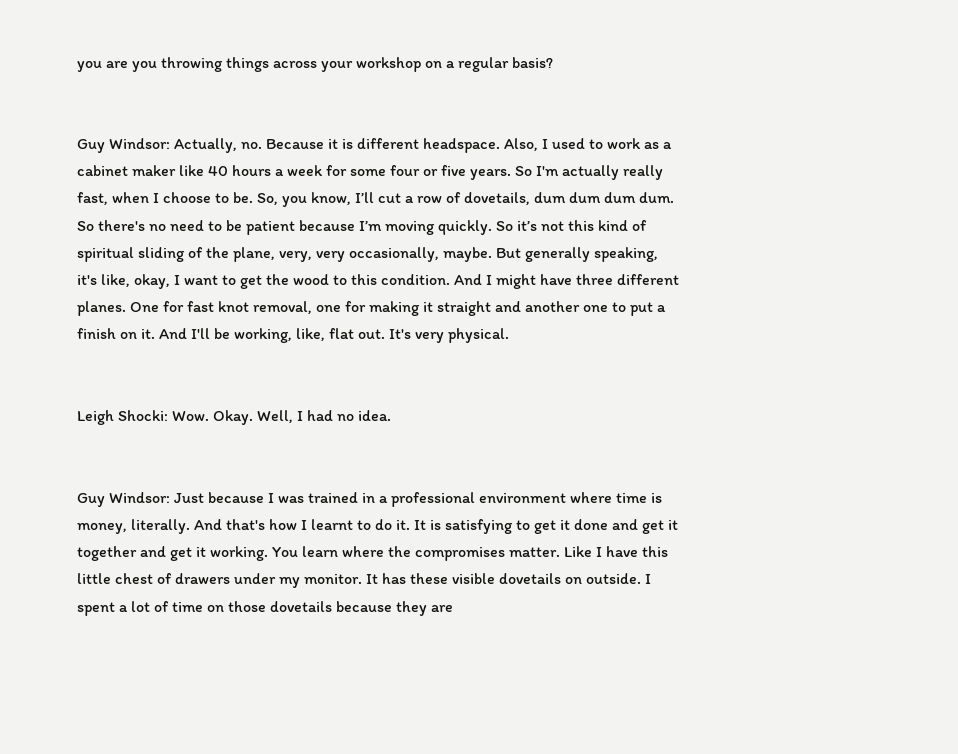you are you throwing things across your workshop on a regular basis?


Guy Windsor: Actually, no. Because it is different headspace. Also, I used to work as a cabinet maker like 40 hours a week for some four or five years. So I'm actually really fast, when I choose to be. So, you know, I’ll cut a row of dovetails, dum dum dum dum. So there's no need to be patient because I’m moving quickly. So it’s not this kind of spiritual sliding of the plane, very, very occasionally, maybe. But generally speaking, it's like, okay, I want to get the wood to this condition. And I might have three different planes. One for fast knot removal, one for making it straight and another one to put a finish on it. And I'll be working, like, flat out. It's very physical.


Leigh Shocki: Wow. Okay. Well, I had no idea.


Guy Windsor: Just because I was trained in a professional environment where time is money, literally. And that's how I learnt to do it. It is satisfying to get it done and get it together and get it working. You learn where the compromises matter. Like I have this little chest of drawers under my monitor. It has these visible dovetails on outside. I spent a lot of time on those dovetails because they are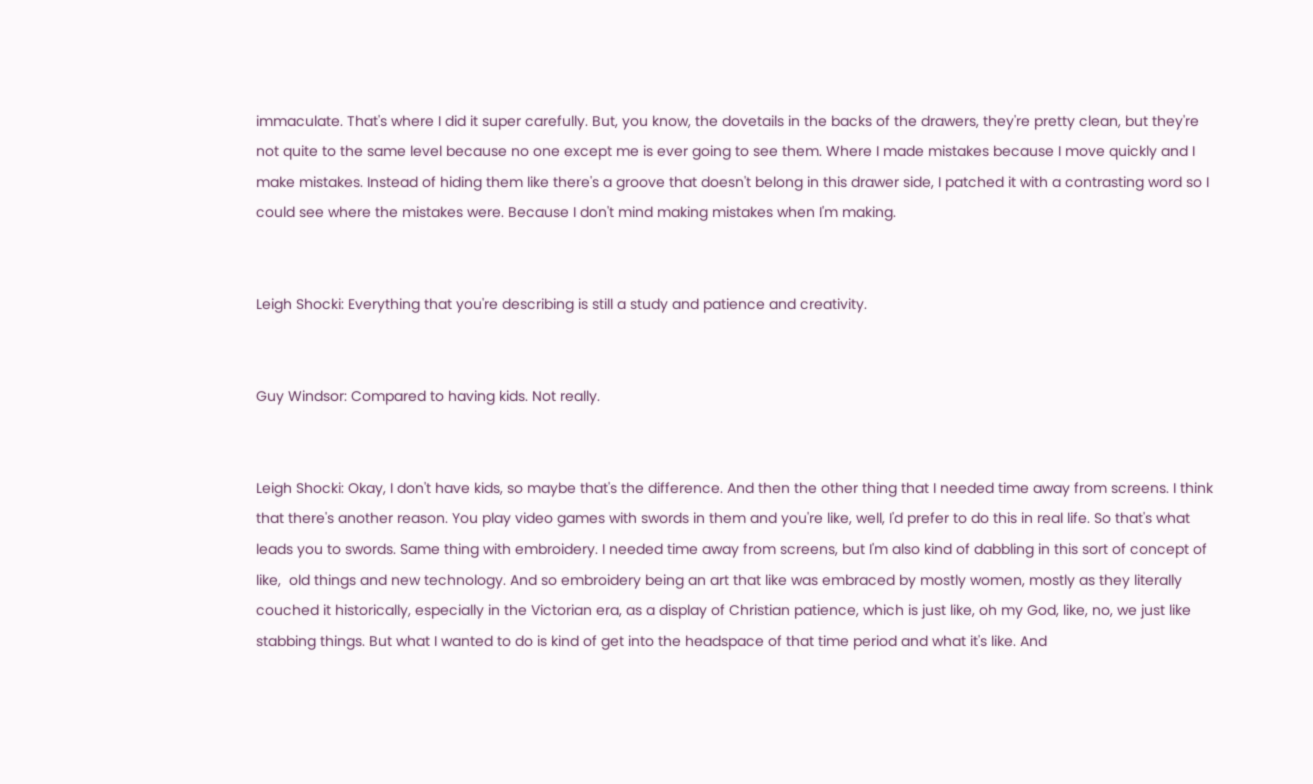immaculate. That's where I did it super carefully. But, you know, the dovetails in the backs of the drawers, they're pretty clean, but they're not quite to the same level because no one except me is ever going to see them. Where I made mistakes because I move quickly and I make mistakes. Instead of hiding them like there's a groove that doesn't belong in this drawer side, I patched it with a contrasting word so I could see where the mistakes were. Because I don't mind making mistakes when I'm making.


Leigh Shocki: Everything that you're describing is still a study and patience and creativity.


Guy Windsor: Compared to having kids. Not really.


Leigh Shocki: Okay, I don't have kids, so maybe that's the difference. And then the other thing that I needed time away from screens. I think that there's another reason. You play video games with swords in them and you're like, well, I'd prefer to do this in real life. So that's what leads you to swords. Same thing with embroidery. I needed time away from screens, but I'm also kind of dabbling in this sort of concept of like,  old things and new technology. And so embroidery being an art that like was embraced by mostly women, mostly as they literally couched it historically, especially in the Victorian era, as a display of Christian patience, which is just like, oh my God, like, no, we just like stabbing things. But what I wanted to do is kind of get into the headspace of that time period and what it's like. And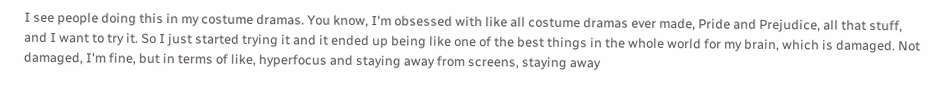I see people doing this in my costume dramas. You know, I'm obsessed with like all costume dramas ever made, Pride and Prejudice, all that stuff, and I want to try it. So I just started trying it and it ended up being like one of the best things in the whole world for my brain, which is damaged. Not damaged, I'm fine, but in terms of like, hyperfocus and staying away from screens, staying away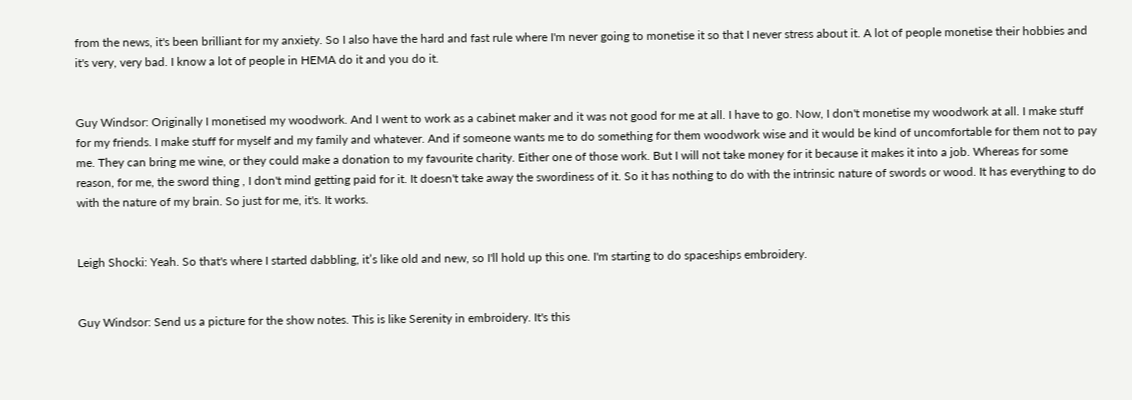from the news, it's been brilliant for my anxiety. So I also have the hard and fast rule where I'm never going to monetise it so that I never stress about it. A lot of people monetise their hobbies and it's very, very bad. I know a lot of people in HEMA do it and you do it.


Guy Windsor: Originally I monetised my woodwork. And I went to work as a cabinet maker and it was not good for me at all. I have to go. Now, I don't monetise my woodwork at all. I make stuff for my friends. I make stuff for myself and my family and whatever. And if someone wants me to do something for them woodwork wise and it would be kind of uncomfortable for them not to pay me. They can bring me wine, or they could make a donation to my favourite charity. Either one of those work. But I will not take money for it because it makes it into a job. Whereas for some reason, for me, the sword thing , I don't mind getting paid for it. It doesn't take away the swordiness of it. So it has nothing to do with the intrinsic nature of swords or wood. It has everything to do with the nature of my brain. So just for me, it's. It works.


Leigh Shocki: Yeah. So that's where I started dabbling, it’s like old and new, so I'll hold up this one. I'm starting to do spaceships embroidery.


Guy Windsor: Send us a picture for the show notes. This is like Serenity in embroidery. It's this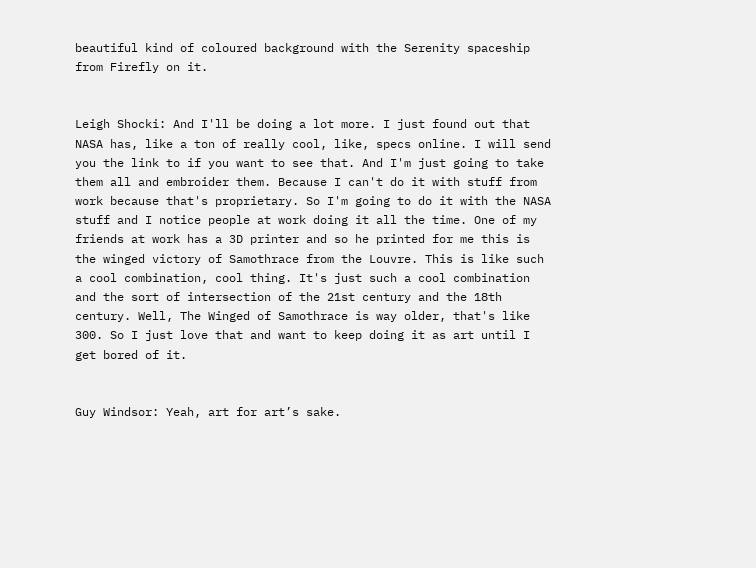beautiful kind of coloured background with the Serenity spaceship from Firefly on it.


Leigh Shocki: And I'll be doing a lot more. I just found out that NASA has, like a ton of really cool, like, specs online. I will send you the link to if you want to see that. And I'm just going to take them all and embroider them. Because I can't do it with stuff from work because that's proprietary. So I'm going to do it with the NASA stuff and I notice people at work doing it all the time. One of my friends at work has a 3D printer and so he printed for me this is the winged victory of Samothrace from the Louvre. This is like such a cool combination, cool thing. It's just such a cool combination and the sort of intersection of the 21st century and the 18th century. Well, The Winged of Samothrace is way older, that's like 300. So I just love that and want to keep doing it as art until I get bored of it.


Guy Windsor: Yeah, art for art’s sake.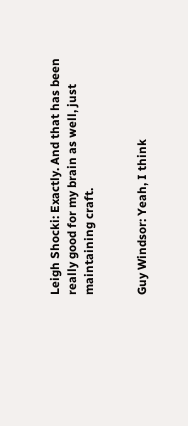Leigh Shocki: Exactly. And that has been really good for my brain as well, just maintaining craft.


Guy Windsor: Yeah, I think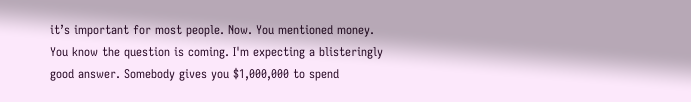it’s important for most people. Now. You mentioned money. You know the question is coming. I'm expecting a blisteringly good answer. Somebody gives you $1,000,000 to spend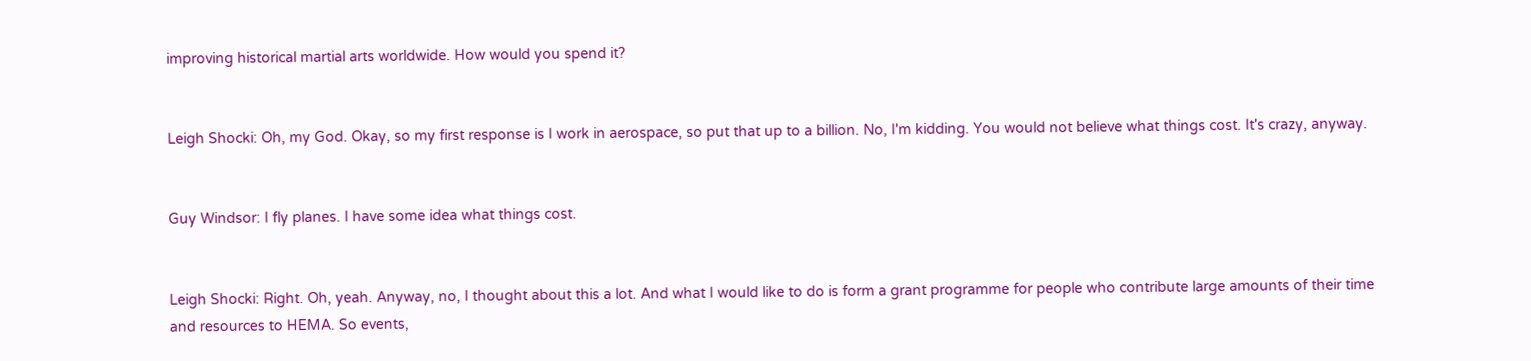improving historical martial arts worldwide. How would you spend it?


Leigh Shocki: Oh, my God. Okay, so my first response is I work in aerospace, so put that up to a billion. No, I'm kidding. You would not believe what things cost. It's crazy, anyway.


Guy Windsor: I fly planes. I have some idea what things cost.


Leigh Shocki: Right. Oh, yeah. Anyway, no, I thought about this a lot. And what I would like to do is form a grant programme for people who contribute large amounts of their time and resources to HEMA. So events,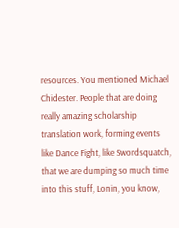resources. You mentioned Michael Chidester. People that are doing really amazing scholarship translation work, forming events like Dance Fight, like Swordsquatch, that we are dumping so much time into this stuff, Lonin, you know,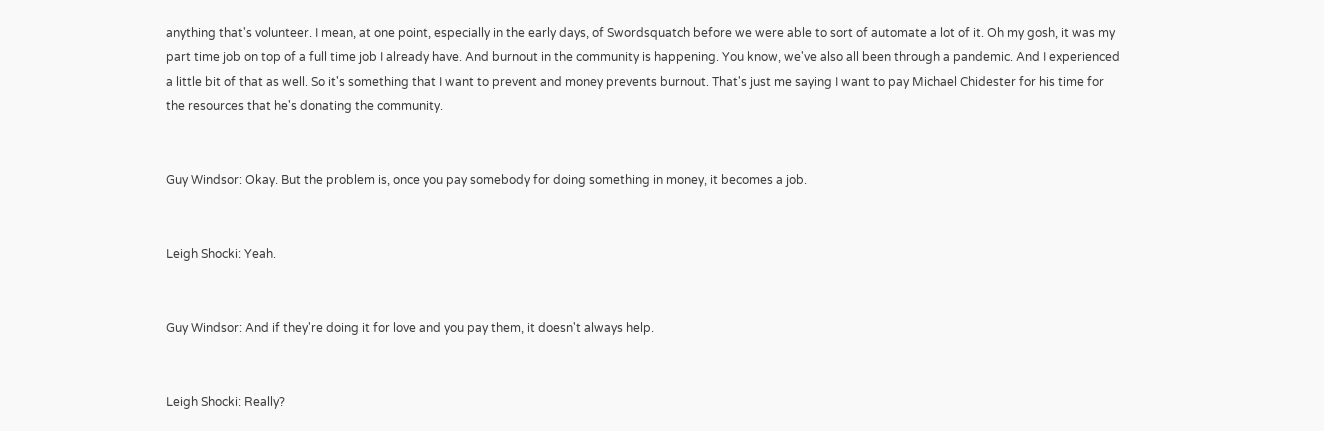anything that's volunteer. I mean, at one point, especially in the early days, of Swordsquatch before we were able to sort of automate a lot of it. Oh my gosh, it was my part time job on top of a full time job I already have. And burnout in the community is happening. You know, we've also all been through a pandemic. And I experienced a little bit of that as well. So it's something that I want to prevent and money prevents burnout. That's just me saying I want to pay Michael Chidester for his time for the resources that he's donating the community.


Guy Windsor: Okay. But the problem is, once you pay somebody for doing something in money, it becomes a job.


Leigh Shocki: Yeah.


Guy Windsor: And if they're doing it for love and you pay them, it doesn't always help.


Leigh Shocki: Really?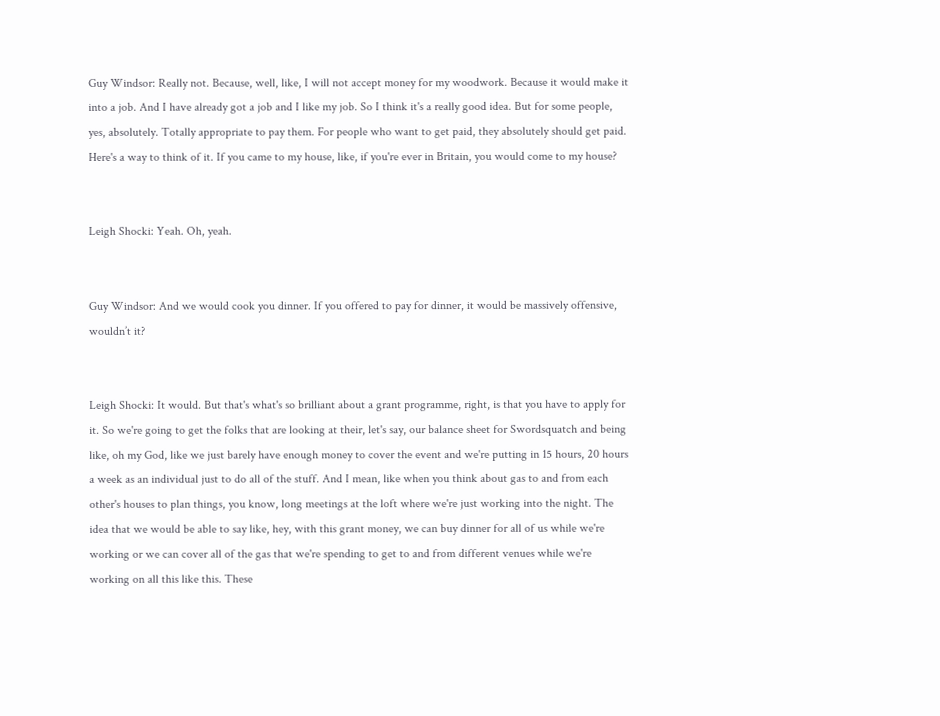Guy Windsor: Really not. Because, well, like, I will not accept money for my woodwork. Because it would make it into a job. And I have already got a job and I like my job. So I think it's a really good idea. But for some people, yes, absolutely. Totally appropriate to pay them. For people who want to get paid, they absolutely should get paid. Here's a way to think of it. If you came to my house, like, if you're ever in Britain, you would come to my house?


Leigh Shocki: Yeah. Oh, yeah.


Guy Windsor: And we would cook you dinner. If you offered to pay for dinner, it would be massively offensive, wouldn’t it?


Leigh Shocki: It would. But that's what's so brilliant about a grant programme, right, is that you have to apply for it. So we're going to get the folks that are looking at their, let's say, our balance sheet for Swordsquatch and being like, oh my God, like we just barely have enough money to cover the event and we're putting in 15 hours, 20 hours a week as an individual just to do all of the stuff. And I mean, like when you think about gas to and from each other's houses to plan things, you know, long meetings at the loft where we're just working into the night. The idea that we would be able to say like, hey, with this grant money, we can buy dinner for all of us while we're working or we can cover all of the gas that we're spending to get to and from different venues while we're working on all this like this. These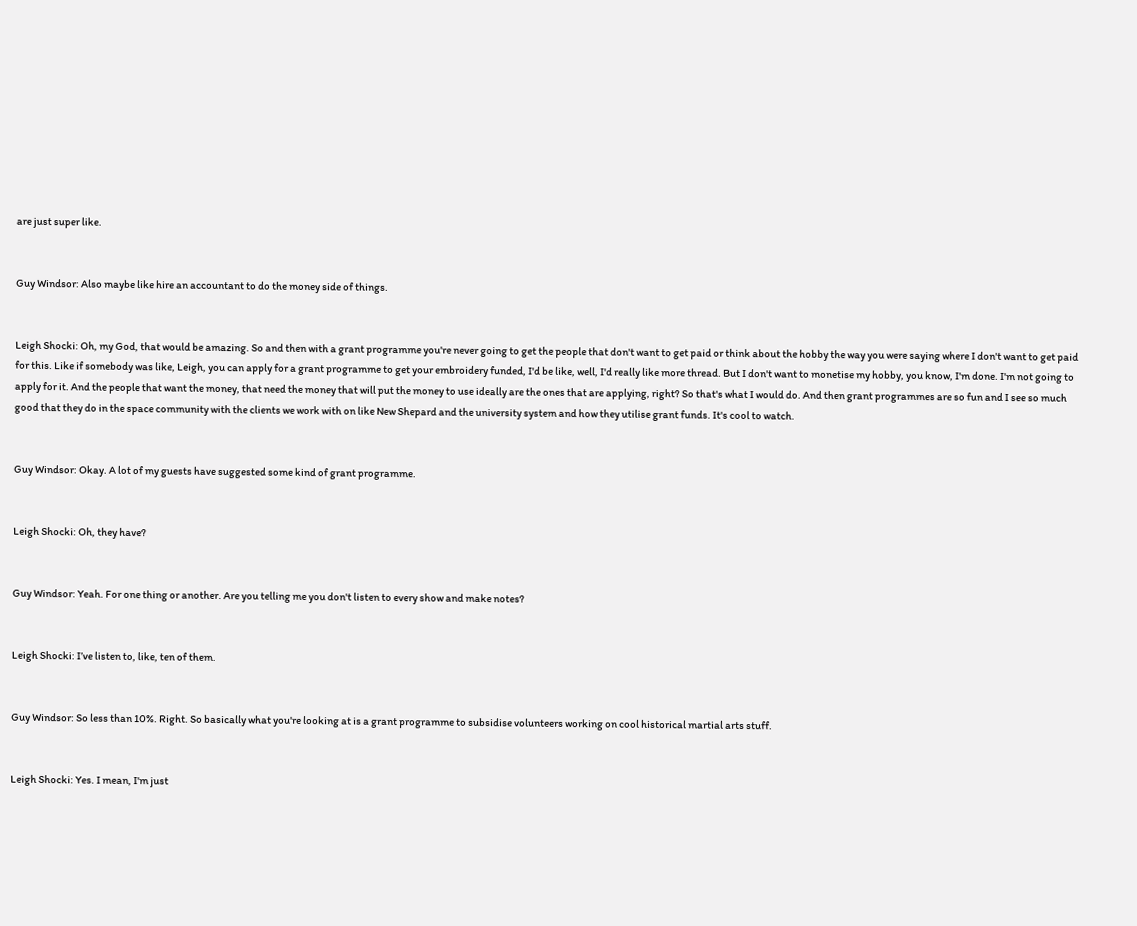are just super like.


Guy Windsor: Also maybe like hire an accountant to do the money side of things.


Leigh Shocki: Oh, my God, that would be amazing. So and then with a grant programme you're never going to get the people that don't want to get paid or think about the hobby the way you were saying where I don't want to get paid for this. Like if somebody was like, Leigh, you can apply for a grant programme to get your embroidery funded, I'd be like, well, I'd really like more thread. But I don't want to monetise my hobby, you know, I'm done. I'm not going to apply for it. And the people that want the money, that need the money that will put the money to use ideally are the ones that are applying, right? So that's what I would do. And then grant programmes are so fun and I see so much good that they do in the space community with the clients we work with on like New Shepard and the university system and how they utilise grant funds. It's cool to watch.


Guy Windsor: Okay. A lot of my guests have suggested some kind of grant programme.


Leigh Shocki: Oh, they have?


Guy Windsor: Yeah. For one thing or another. Are you telling me you don't listen to every show and make notes?


Leigh Shocki: I’ve listen to, like, ten of them.


Guy Windsor: So less than 10%. Right. So basically what you're looking at is a grant programme to subsidise volunteers working on cool historical martial arts stuff.


Leigh Shocki: Yes. I mean, I'm just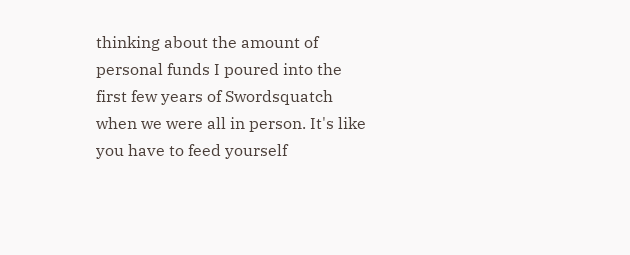thinking about the amount of personal funds I poured into the first few years of Swordsquatch when we were all in person. It's like you have to feed yourself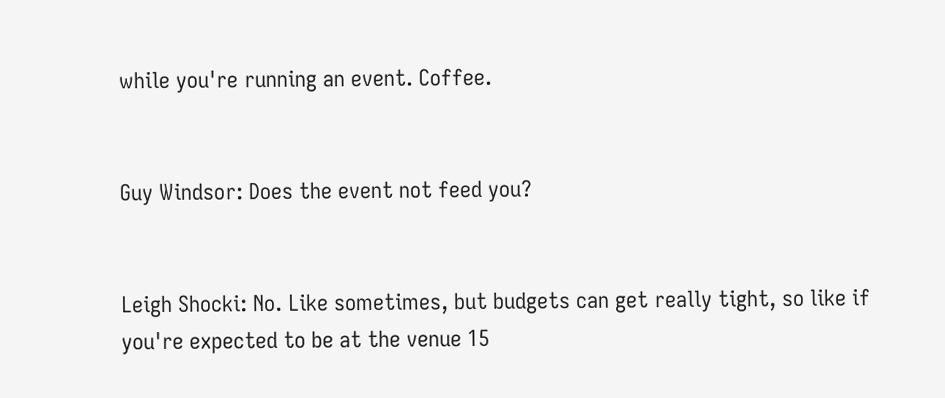while you're running an event. Coffee.


Guy Windsor: Does the event not feed you?


Leigh Shocki: No. Like sometimes, but budgets can get really tight, so like if you're expected to be at the venue 15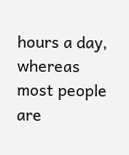hours a day, whereas most people are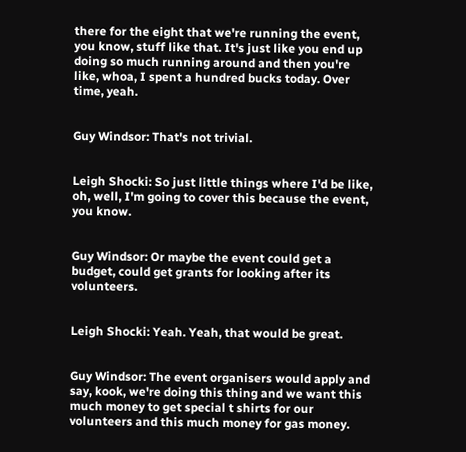there for the eight that we're running the event, you know, stuff like that. It's just like you end up doing so much running around and then you're like, whoa, I spent a hundred bucks today. Over time, yeah.


Guy Windsor: That's not trivial.


Leigh Shocki: So just little things where I'd be like, oh, well, I'm going to cover this because the event, you know.


Guy Windsor: Or maybe the event could get a budget, could get grants for looking after its volunteers.


Leigh Shocki: Yeah. Yeah, that would be great.


Guy Windsor: The event organisers would apply and say, kook, we're doing this thing and we want this much money to get special t shirts for our volunteers and this much money for gas money.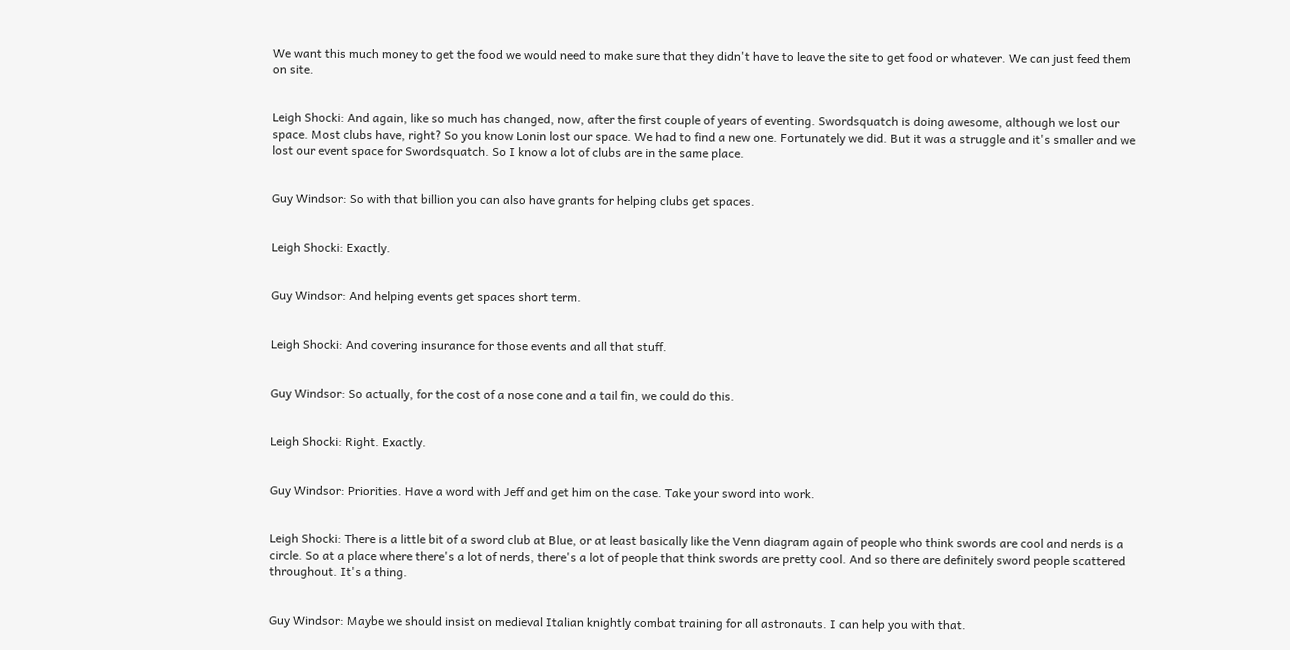We want this much money to get the food we would need to make sure that they didn't have to leave the site to get food or whatever. We can just feed them on site.


Leigh Shocki: And again, like so much has changed, now, after the first couple of years of eventing. Swordsquatch is doing awesome, although we lost our space. Most clubs have, right? So you know Lonin lost our space. We had to find a new one. Fortunately we did. But it was a struggle and it's smaller and we lost our event space for Swordsquatch. So I know a lot of clubs are in the same place.


Guy Windsor: So with that billion you can also have grants for helping clubs get spaces.


Leigh Shocki: Exactly.


Guy Windsor: And helping events get spaces short term.


Leigh Shocki: And covering insurance for those events and all that stuff.


Guy Windsor: So actually, for the cost of a nose cone and a tail fin, we could do this.


Leigh Shocki: Right. Exactly.


Guy Windsor: Priorities. Have a word with Jeff and get him on the case. Take your sword into work.


Leigh Shocki: There is a little bit of a sword club at Blue, or at least basically like the Venn diagram again of people who think swords are cool and nerds is a circle. So at a place where there's a lot of nerds, there's a lot of people that think swords are pretty cool. And so there are definitely sword people scattered throughout. It's a thing.


Guy Windsor: Maybe we should insist on medieval Italian knightly combat training for all astronauts. I can help you with that.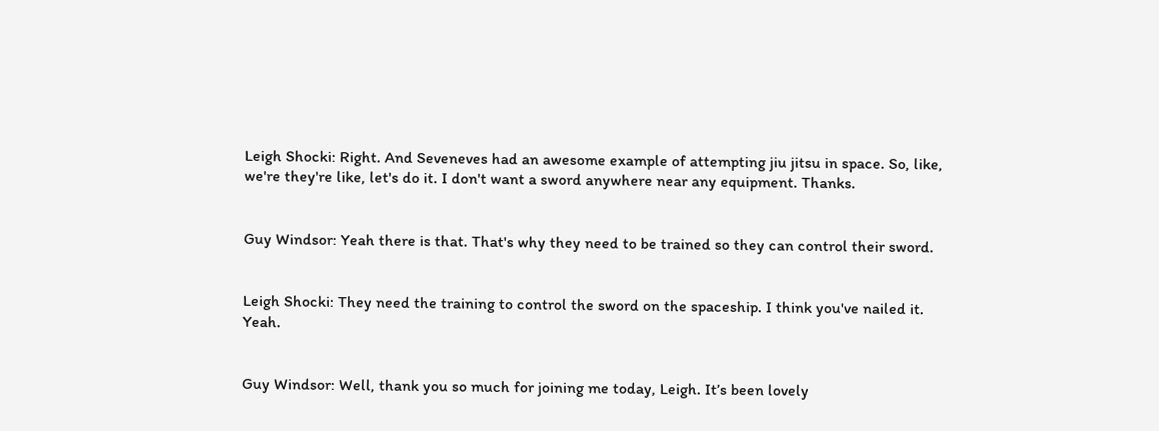Leigh Shocki: Right. And Seveneves had an awesome example of attempting jiu jitsu in space. So, like, we're they're like, let's do it. I don't want a sword anywhere near any equipment. Thanks.


Guy Windsor: Yeah there is that. That's why they need to be trained so they can control their sword.


Leigh Shocki: They need the training to control the sword on the spaceship. I think you've nailed it. Yeah.


Guy Windsor: Well, thank you so much for joining me today, Leigh. It’s been lovely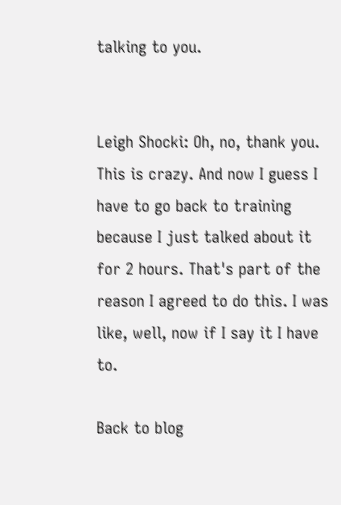talking to you.


Leigh Shocki: Oh, no, thank you. This is crazy. And now I guess I have to go back to training because I just talked about it for 2 hours. That's part of the reason I agreed to do this. I was like, well, now if I say it I have to.

Back to blog